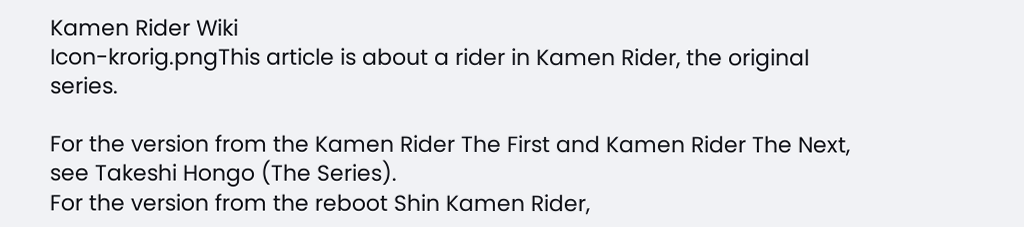Kamen Rider Wiki
Icon-krorig.pngThis article is about a rider in Kamen Rider, the original series.

For the version from the Kamen Rider The First and Kamen Rider The Next, see Takeshi Hongo (The Series).
For the version from the reboot Shin Kamen Rider,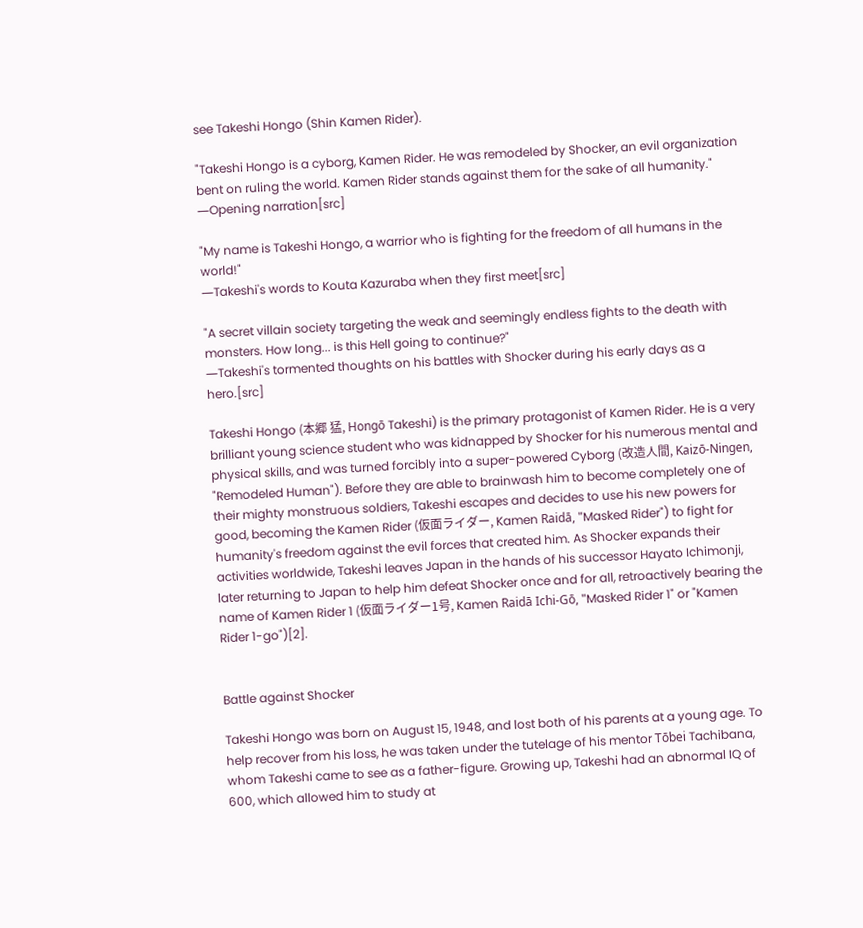see Takeshi Hongo (Shin Kamen Rider).

"Takeshi Hongo is a cyborg, Kamen Rider. He was remodeled by Shocker, an evil organization bent on ruling the world. Kamen Rider stands against them for the sake of all humanity."
―Opening narration[src]

"My name is Takeshi Hongo, a warrior who is fighting for the freedom of all humans in the world!"
―Takeshi's words to Kouta Kazuraba when they first meet[src]

"A secret villain society targeting the weak and seemingly endless fights to the death with monsters. How long... is this Hell going to continue?"
―Takeshi's tormented thoughts on his battles with Shocker during his early days as a hero.[src]

Takeshi Hongo (本郷 猛, Hongō Takeshi) is the primary protagonist of Kamen Rider. He is a very brilliant young science student who was kidnapped by Shocker for his numerous mental and physical skills, and was turned forcibly into a super-powered Cyborg (改造人間, Kaizō-Ningen, "Remodeled Human"). Before they are able to brainwash him to become completely one of their mighty monstruous soldiers, Takeshi escapes and decides to use his new powers for good, becoming the Kamen Rider (仮面ライダー, Kamen Raidā, "Masked Rider") to fight for humanity's freedom against the evil forces that created him. As Shocker expands their activities worldwide, Takeshi leaves Japan in the hands of his successor Hayato Ichimonji, later returning to Japan to help him defeat Shocker once and for all, retroactively bearing the name of Kamen Rider 1 (仮面ライダー1号, Kamen Raidā Ichi-Gō, "Masked Rider 1" or "Kamen Rider 1-go")[2].


Battle against Shocker

Takeshi Hongo was born on August 15, 1948, and lost both of his parents at a young age. To help recover from his loss, he was taken under the tutelage of his mentor Tōbei Tachibana, whom Takeshi came to see as a father-figure. Growing up, Takeshi had an abnormal IQ of 600, which allowed him to study at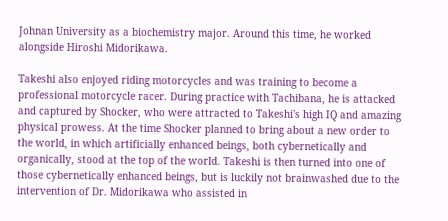Johnan University as a biochemistry major. Around this time, he worked alongside Hiroshi Midorikawa.

Takeshi also enjoyed riding motorcycles and was training to become a professional motorcycle racer. During practice with Tachibana, he is attacked and captured by Shocker, who were attracted to Takeshi's high IQ and amazing physical prowess. At the time Shocker planned to bring about a new order to the world, in which artificially enhanced beings, both cybernetically and organically, stood at the top of the world. Takeshi is then turned into one of those cybernetically enhanced beings, but is luckily not brainwashed due to the intervention of Dr. Midorikawa who assisted in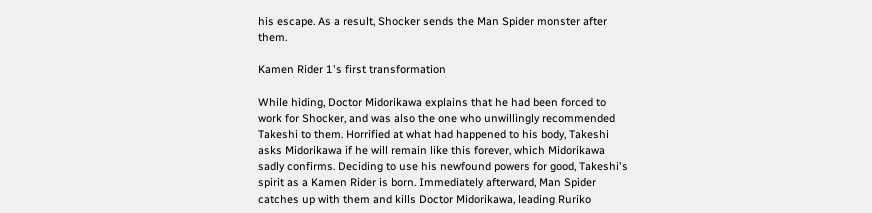his escape. As a result, Shocker sends the Man Spider monster after them.

Kamen Rider 1's first transformation

While hiding, Doctor Midorikawa explains that he had been forced to work for Shocker, and was also the one who unwillingly recommended Takeshi to them. Horrified at what had happened to his body, Takeshi asks Midorikawa if he will remain like this forever, which Midorikawa sadly confirms. Deciding to use his newfound powers for good, Takeshi's spirit as a Kamen Rider is born. Immediately afterward, Man Spider catches up with them and kills Doctor Midorikawa, leading Ruriko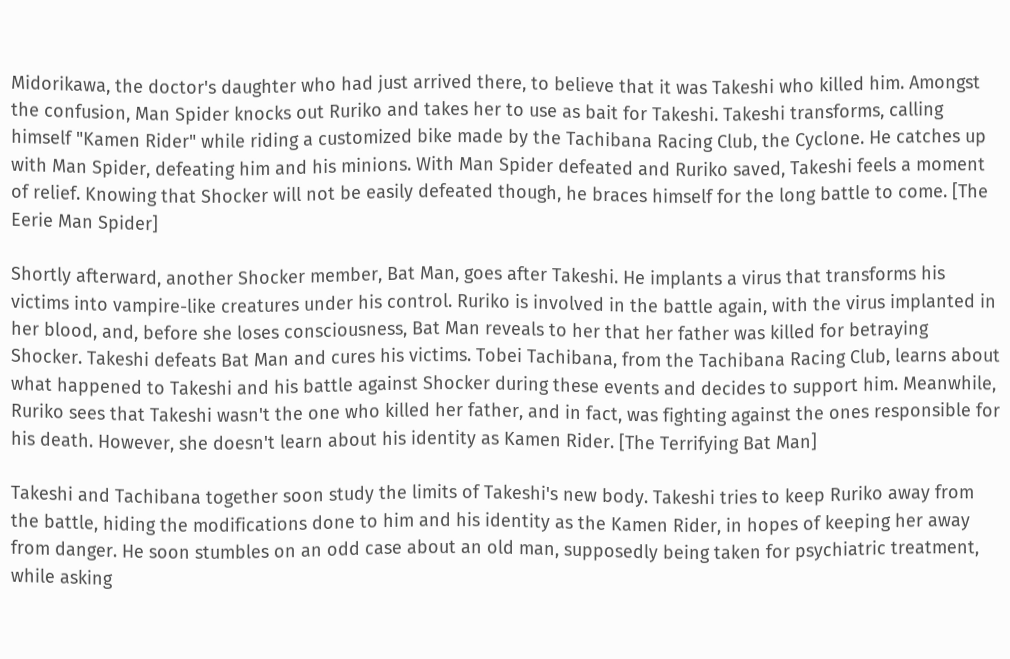Midorikawa, the doctor's daughter who had just arrived there, to believe that it was Takeshi who killed him. Amongst the confusion, Man Spider knocks out Ruriko and takes her to use as bait for Takeshi. Takeshi transforms, calling himself "Kamen Rider" while riding a customized bike made by the Tachibana Racing Club, the Cyclone. He catches up with Man Spider, defeating him and his minions. With Man Spider defeated and Ruriko saved, Takeshi feels a moment of relief. Knowing that Shocker will not be easily defeated though, he braces himself for the long battle to come. [The Eerie Man Spider]

Shortly afterward, another Shocker member, Bat Man, goes after Takeshi. He implants a virus that transforms his victims into vampire-like creatures under his control. Ruriko is involved in the battle again, with the virus implanted in her blood, and, before she loses consciousness, Bat Man reveals to her that her father was killed for betraying Shocker. Takeshi defeats Bat Man and cures his victims. Tobei Tachibana, from the Tachibana Racing Club, learns about what happened to Takeshi and his battle against Shocker during these events and decides to support him. Meanwhile, Ruriko sees that Takeshi wasn't the one who killed her father, and in fact, was fighting against the ones responsible for his death. However, she doesn't learn about his identity as Kamen Rider. [The Terrifying Bat Man]

Takeshi and Tachibana together soon study the limits of Takeshi's new body. Takeshi tries to keep Ruriko away from the battle, hiding the modifications done to him and his identity as the Kamen Rider, in hopes of keeping her away from danger. He soon stumbles on an odd case about an old man, supposedly being taken for psychiatric treatment, while asking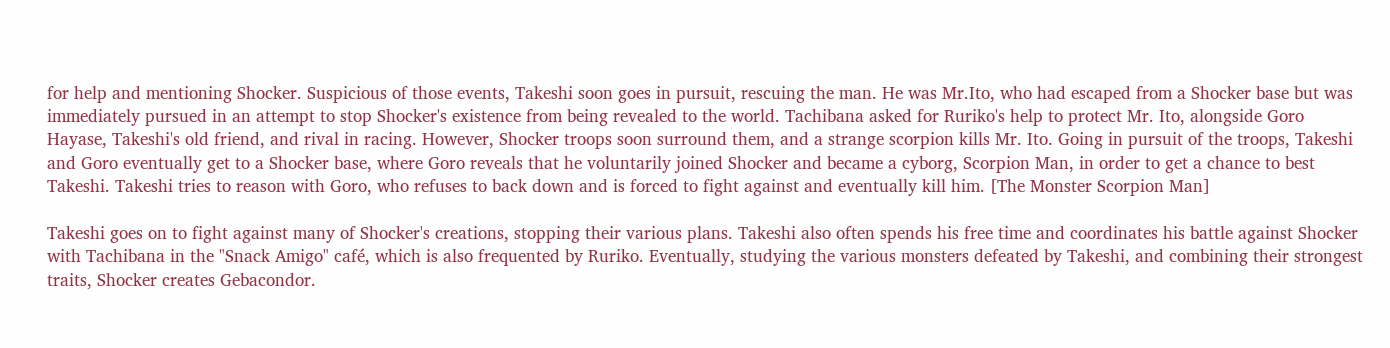for help and mentioning Shocker. Suspicious of those events, Takeshi soon goes in pursuit, rescuing the man. He was Mr.Ito, who had escaped from a Shocker base but was immediately pursued in an attempt to stop Shocker's existence from being revealed to the world. Tachibana asked for Ruriko's help to protect Mr. Ito, alongside Goro Hayase, Takeshi's old friend, and rival in racing. However, Shocker troops soon surround them, and a strange scorpion kills Mr. Ito. Going in pursuit of the troops, Takeshi and Goro eventually get to a Shocker base, where Goro reveals that he voluntarily joined Shocker and became a cyborg, Scorpion Man, in order to get a chance to best Takeshi. Takeshi tries to reason with Goro, who refuses to back down and is forced to fight against and eventually kill him. [The Monster Scorpion Man]

Takeshi goes on to fight against many of Shocker's creations, stopping their various plans. Takeshi also often spends his free time and coordinates his battle against Shocker with Tachibana in the "Snack Amigo" café, which is also frequented by Ruriko. Eventually, studying the various monsters defeated by Takeshi, and combining their strongest traits, Shocker creates Gebacondor.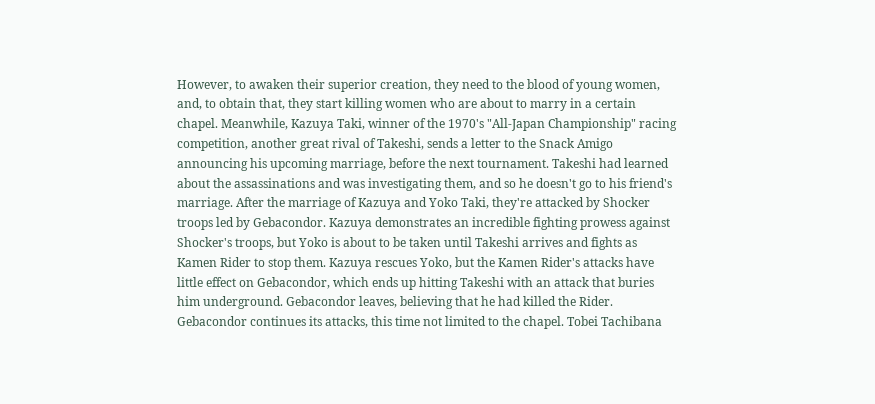However, to awaken their superior creation, they need to the blood of young women, and, to obtain that, they start killing women who are about to marry in a certain chapel. Meanwhile, Kazuya Taki, winner of the 1970's "All-Japan Championship" racing competition, another great rival of Takeshi, sends a letter to the Snack Amigo announcing his upcoming marriage, before the next tournament. Takeshi had learned about the assassinations and was investigating them, and so he doesn't go to his friend's marriage. After the marriage of Kazuya and Yoko Taki, they're attacked by Shocker troops led by Gebacondor. Kazuya demonstrates an incredible fighting prowess against Shocker's troops, but Yoko is about to be taken until Takeshi arrives and fights as Kamen Rider to stop them. Kazuya rescues Yoko, but the Kamen Rider's attacks have little effect on Gebacondor, which ends up hitting Takeshi with an attack that buries him underground. Gebacondor leaves, believing that he had killed the Rider. Gebacondor continues its attacks, this time not limited to the chapel. Tobei Tachibana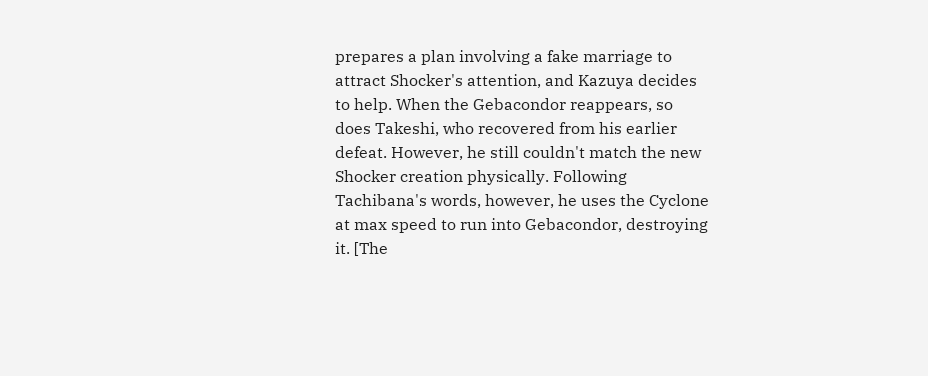prepares a plan involving a fake marriage to attract Shocker's attention, and Kazuya decides to help. When the Gebacondor reappears, so does Takeshi, who recovered from his earlier defeat. However, he still couldn't match the new Shocker creation physically. Following Tachibana's words, however, he uses the Cyclone at max speed to run into Gebacondor, destroying it. [The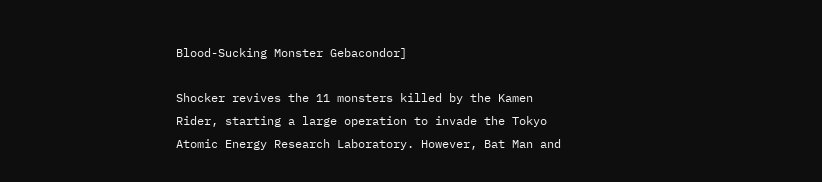Blood-Sucking Monster Gebacondor]

Shocker revives the 11 monsters killed by the Kamen Rider, starting a large operation to invade the Tokyo Atomic Energy Research Laboratory. However, Bat Man and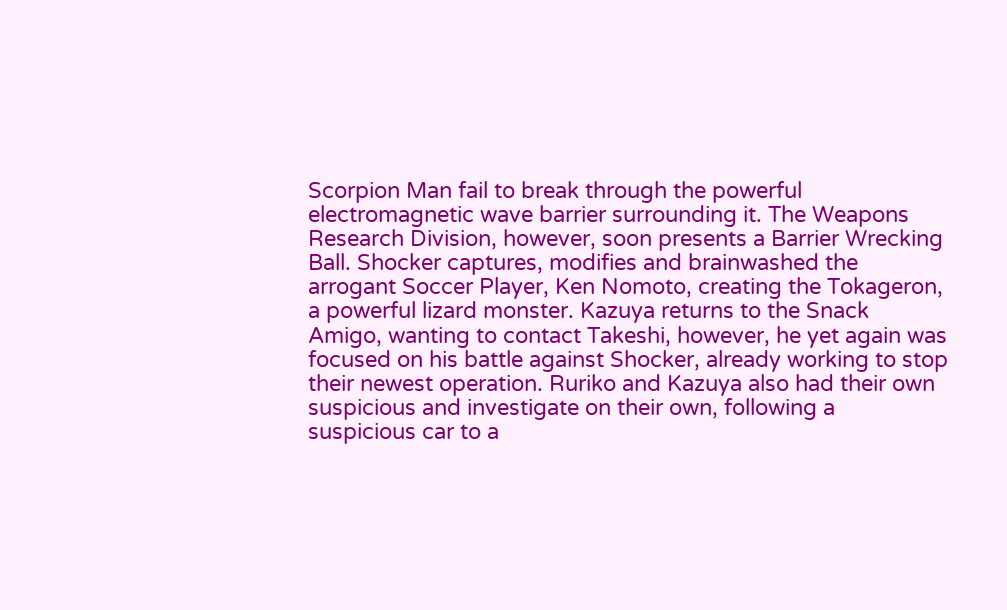Scorpion Man fail to break through the powerful electromagnetic wave barrier surrounding it. The Weapons Research Division, however, soon presents a Barrier Wrecking Ball. Shocker captures, modifies and brainwashed the arrogant Soccer Player, Ken Nomoto, creating the Tokageron, a powerful lizard monster. Kazuya returns to the Snack Amigo, wanting to contact Takeshi, however, he yet again was focused on his battle against Shocker, already working to stop their newest operation. Ruriko and Kazuya also had their own suspicious and investigate on their own, following a suspicious car to a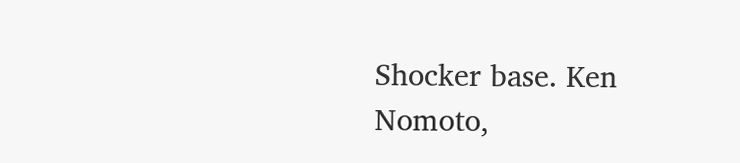Shocker base. Ken Nomoto,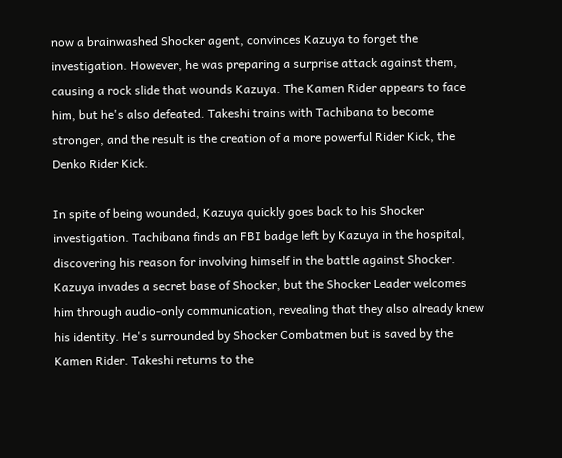now a brainwashed Shocker agent, convinces Kazuya to forget the investigation. However, he was preparing a surprise attack against them, causing a rock slide that wounds Kazuya. The Kamen Rider appears to face him, but he's also defeated. Takeshi trains with Tachibana to become stronger, and the result is the creation of a more powerful Rider Kick, the Denko Rider Kick.

In spite of being wounded, Kazuya quickly goes back to his Shocker investigation. Tachibana finds an FBI badge left by Kazuya in the hospital, discovering his reason for involving himself in the battle against Shocker. Kazuya invades a secret base of Shocker, but the Shocker Leader welcomes him through audio-only communication, revealing that they also already knew his identity. He's surrounded by Shocker Combatmen but is saved by the Kamen Rider. Takeshi returns to the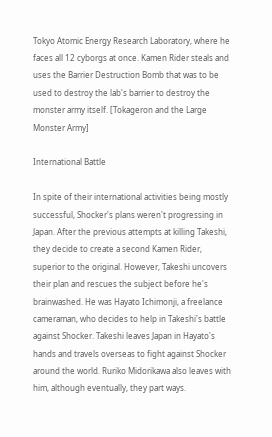Tokyo Atomic Energy Research Laboratory, where he faces all 12 cyborgs at once. Kamen Rider steals and uses the Barrier Destruction Bomb that was to be used to destroy the lab's barrier to destroy the monster army itself. [Tokageron and the Large Monster Army]

International Battle

In spite of their international activities being mostly successful, Shocker's plans weren't progressing in Japan. After the previous attempts at killing Takeshi, they decide to create a second Kamen Rider, superior to the original. However, Takeshi uncovers their plan and rescues the subject before he's brainwashed. He was Hayato Ichimonji, a freelance cameraman, who decides to help in Takeshi's battle against Shocker. Takeshi leaves Japan in Hayato's hands and travels overseas to fight against Shocker around the world. Ruriko Midorikawa also leaves with him, although eventually, they part ways.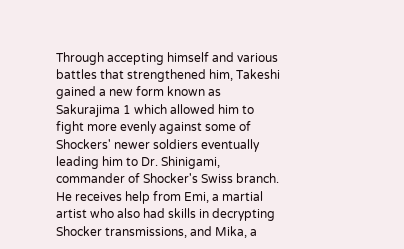Through accepting himself and various battles that strengthened him, Takeshi gained a new form known as Sakurajima 1 which allowed him to fight more evenly against some of Shockers' newer soldiers eventually leading him to Dr. Shinigami, commander of Shocker's Swiss branch. He receives help from Emi, a martial artist who also had skills in decrypting Shocker transmissions, and Mika, a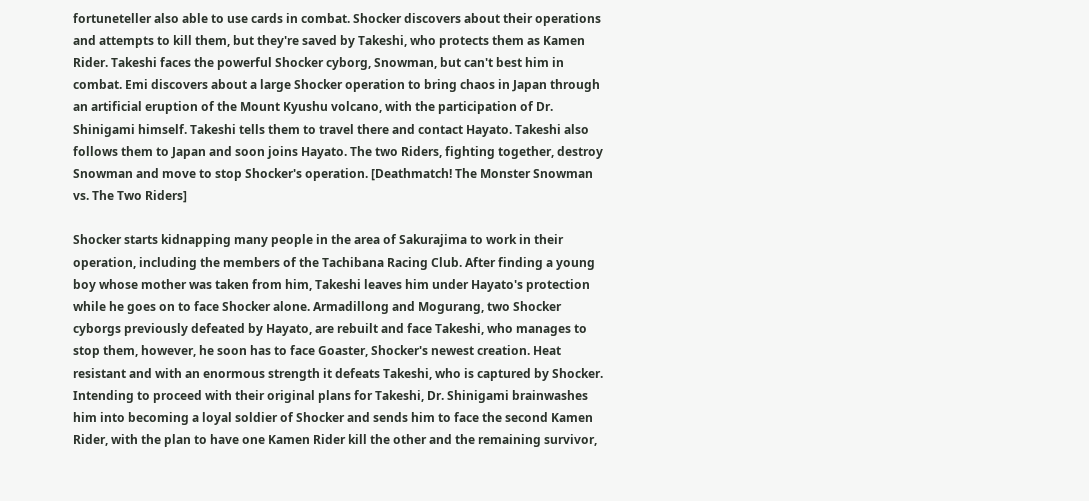fortuneteller also able to use cards in combat. Shocker discovers about their operations and attempts to kill them, but they're saved by Takeshi, who protects them as Kamen Rider. Takeshi faces the powerful Shocker cyborg, Snowman, but can't best him in combat. Emi discovers about a large Shocker operation to bring chaos in Japan through an artificial eruption of the Mount Kyushu volcano, with the participation of Dr. Shinigami himself. Takeshi tells them to travel there and contact Hayato. Takeshi also follows them to Japan and soon joins Hayato. The two Riders, fighting together, destroy Snowman and move to stop Shocker's operation. [Deathmatch! The Monster Snowman vs. The Two Riders]

Shocker starts kidnapping many people in the area of Sakurajima to work in their operation, including the members of the Tachibana Racing Club. After finding a young boy whose mother was taken from him, Takeshi leaves him under Hayato's protection while he goes on to face Shocker alone. Armadillong and Mogurang, two Shocker cyborgs previously defeated by Hayato, are rebuilt and face Takeshi, who manages to stop them, however, he soon has to face Goaster, Shocker's newest creation. Heat resistant and with an enormous strength it defeats Takeshi, who is captured by Shocker. Intending to proceed with their original plans for Takeshi, Dr. Shinigami brainwashes him into becoming a loyal soldier of Shocker and sends him to face the second Kamen Rider, with the plan to have one Kamen Rider kill the other and the remaining survivor,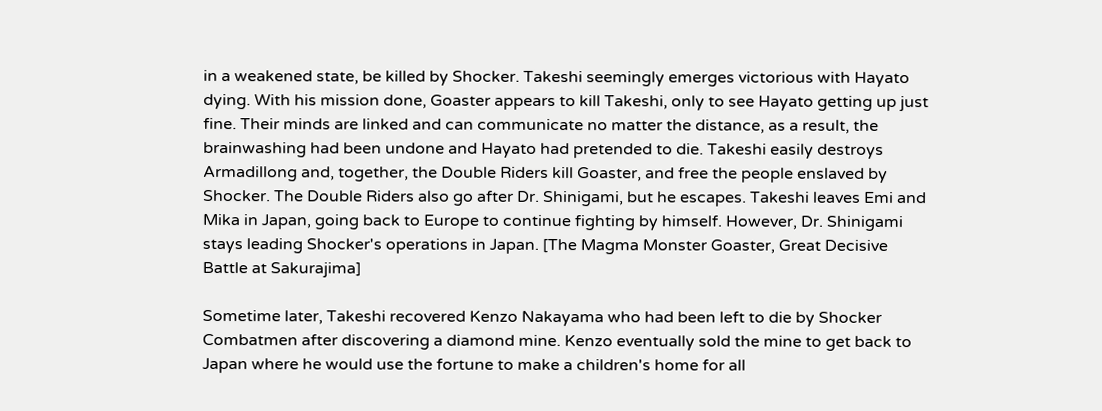in a weakened state, be killed by Shocker. Takeshi seemingly emerges victorious with Hayato dying. With his mission done, Goaster appears to kill Takeshi, only to see Hayato getting up just fine. Their minds are linked and can communicate no matter the distance, as a result, the brainwashing had been undone and Hayato had pretended to die. Takeshi easily destroys Armadillong and, together, the Double Riders kill Goaster, and free the people enslaved by Shocker. The Double Riders also go after Dr. Shinigami, but he escapes. Takeshi leaves Emi and Mika in Japan, going back to Europe to continue fighting by himself. However, Dr. Shinigami stays leading Shocker's operations in Japan. [The Magma Monster Goaster, Great Decisive Battle at Sakurajima]

Sometime later, Takeshi recovered Kenzo Nakayama who had been left to die by Shocker Combatmen after discovering a diamond mine. Kenzo eventually sold the mine to get back to Japan where he would use the fortune to make a children's home for all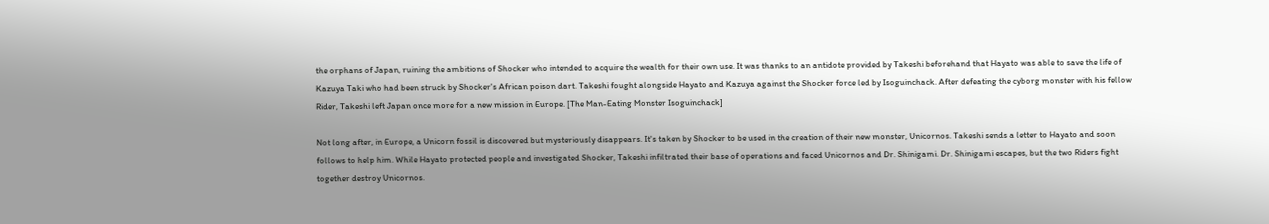the orphans of Japan, ruining the ambitions of Shocker who intended to acquire the wealth for their own use. It was thanks to an antidote provided by Takeshi beforehand that Hayato was able to save the life of Kazuya Taki who had been struck by Shocker's African poison dart. Takeshi fought alongside Hayato and Kazuya against the Shocker force led by Isoguinchack. After defeating the cyborg monster with his fellow Rider, Takeshi left Japan once more for a new mission in Europe. [The Man-Eating Monster Isoguinchack]

Not long after, in Europe, a Unicorn fossil is discovered but mysteriously disappears. It's taken by Shocker to be used in the creation of their new monster, Unicornos. Takeshi sends a letter to Hayato and soon follows to help him. While Hayato protected people and investigated Shocker, Takeshi infiltrated their base of operations and faced Unicornos and Dr. Shinigami. Dr. Shinigami escapes, but the two Riders fight together destroy Unicornos.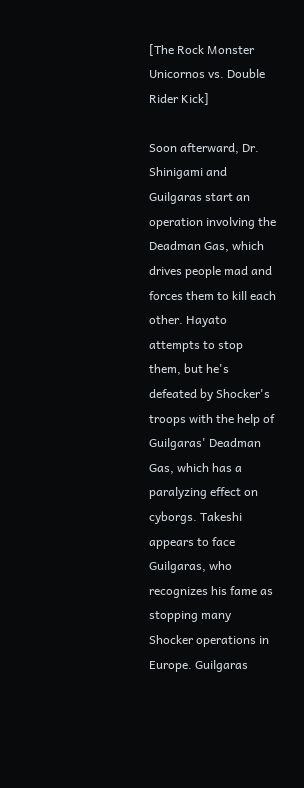[The Rock Monster Unicornos vs. Double Rider Kick]

Soon afterward, Dr. Shinigami and Guilgaras start an operation involving the Deadman Gas, which drives people mad and forces them to kill each other. Hayato attempts to stop them, but he's defeated by Shocker's troops with the help of Guilgaras' Deadman Gas, which has a paralyzing effect on cyborgs. Takeshi appears to face Guilgaras, who recognizes his fame as stopping many Shocker operations in Europe. Guilgaras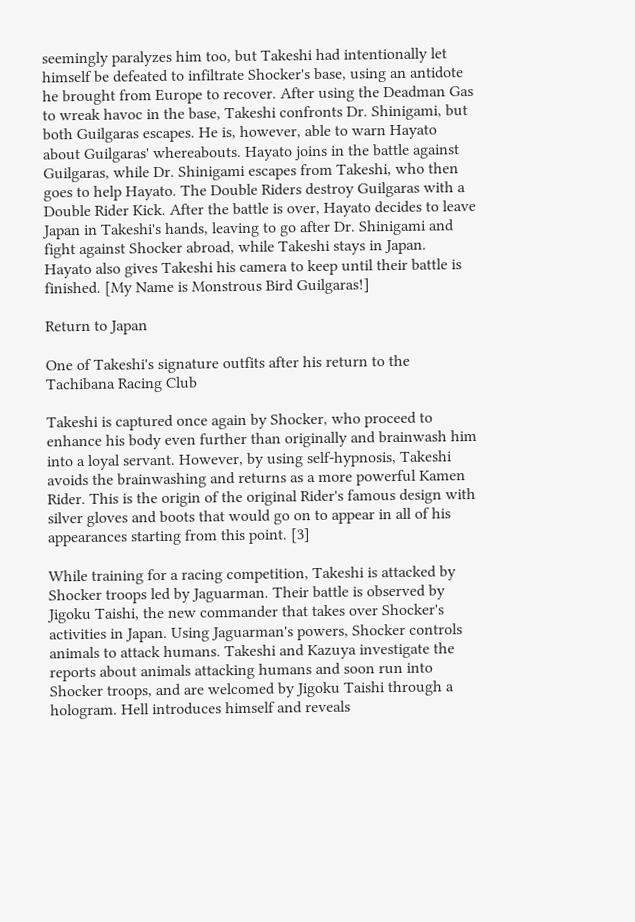seemingly paralyzes him too, but Takeshi had intentionally let himself be defeated to infiltrate Shocker's base, using an antidote he brought from Europe to recover. After using the Deadman Gas to wreak havoc in the base, Takeshi confronts Dr. Shinigami, but both Guilgaras escapes. He is, however, able to warn Hayato about Guilgaras' whereabouts. Hayato joins in the battle against Guilgaras, while Dr. Shinigami escapes from Takeshi, who then goes to help Hayato. The Double Riders destroy Guilgaras with a Double Rider Kick. After the battle is over, Hayato decides to leave Japan in Takeshi's hands, leaving to go after Dr. Shinigami and fight against Shocker abroad, while Takeshi stays in Japan. Hayato also gives Takeshi his camera to keep until their battle is finished. [My Name is Monstrous Bird Guilgaras!]

Return to Japan

One of Takeshi's signature outfits after his return to the Tachibana Racing Club

Takeshi is captured once again by Shocker, who proceed to enhance his body even further than originally and brainwash him into a loyal servant. However, by using self-hypnosis, Takeshi avoids the brainwashing and returns as a more powerful Kamen Rider. This is the origin of the original Rider's famous design with silver gloves and boots that would go on to appear in all of his appearances starting from this point. [3]

While training for a racing competition, Takeshi is attacked by Shocker troops led by Jaguarman. Their battle is observed by Jigoku Taishi, the new commander that takes over Shocker's activities in Japan. Using Jaguarman's powers, Shocker controls animals to attack humans. Takeshi and Kazuya investigate the reports about animals attacking humans and soon run into Shocker troops, and are welcomed by Jigoku Taishi through a hologram. Hell introduces himself and reveals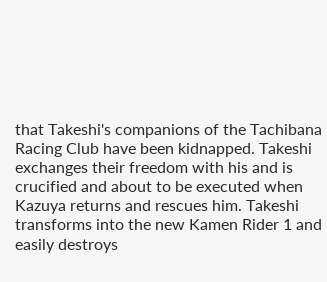that Takeshi's companions of the Tachibana Racing Club have been kidnapped. Takeshi exchanges their freedom with his and is crucified and about to be executed when Kazuya returns and rescues him. Takeshi transforms into the new Kamen Rider 1 and easily destroys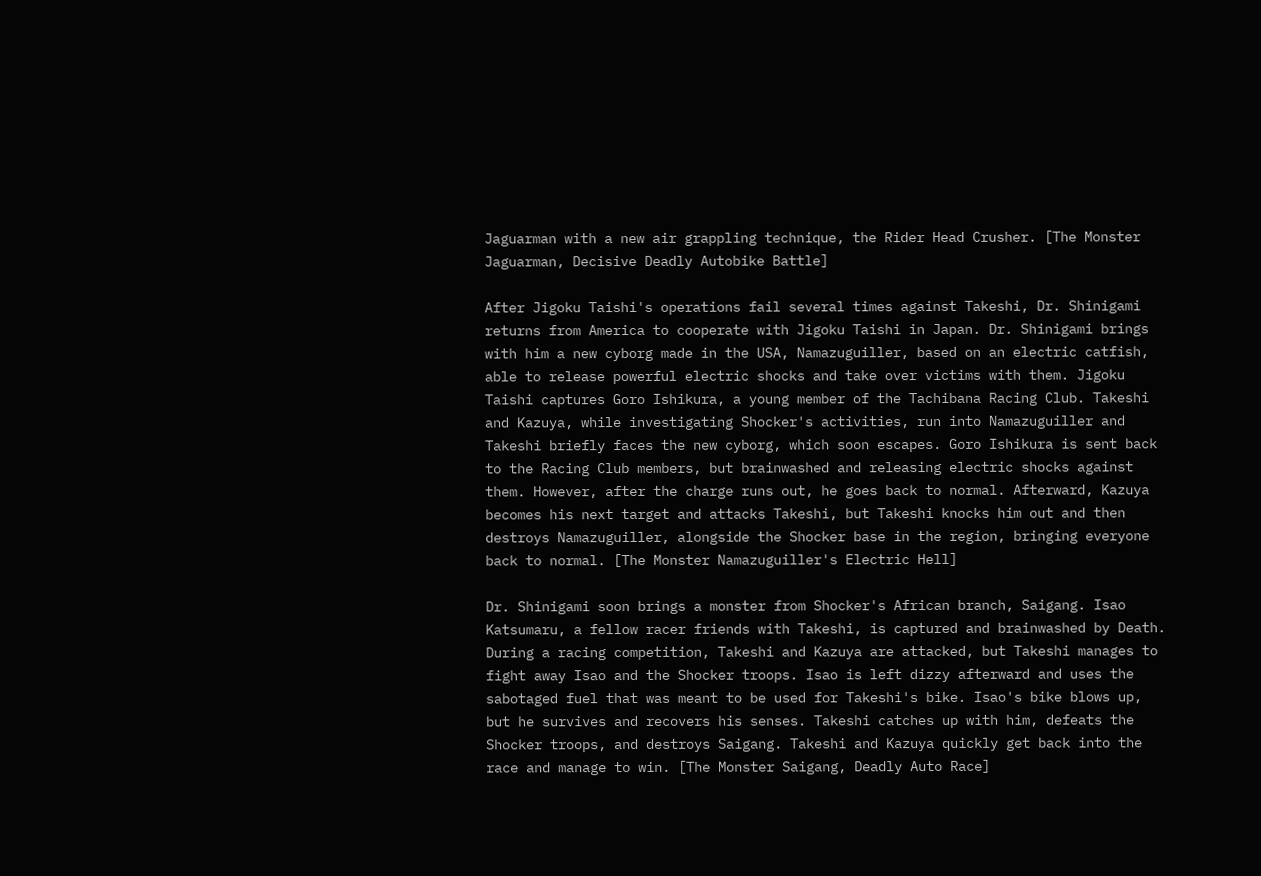Jaguarman with a new air grappling technique, the Rider Head Crusher. [The Monster Jaguarman, Decisive Deadly Autobike Battle]

After Jigoku Taishi's operations fail several times against Takeshi, Dr. Shinigami returns from America to cooperate with Jigoku Taishi in Japan. Dr. Shinigami brings with him a new cyborg made in the USA, Namazuguiller, based on an electric catfish, able to release powerful electric shocks and take over victims with them. Jigoku Taishi captures Goro Ishikura, a young member of the Tachibana Racing Club. Takeshi and Kazuya, while investigating Shocker's activities, run into Namazuguiller and Takeshi briefly faces the new cyborg, which soon escapes. Goro Ishikura is sent back to the Racing Club members, but brainwashed and releasing electric shocks against them. However, after the charge runs out, he goes back to normal. Afterward, Kazuya becomes his next target and attacks Takeshi, but Takeshi knocks him out and then destroys Namazuguiller, alongside the Shocker base in the region, bringing everyone back to normal. [The Monster Namazuguiller's Electric Hell]

Dr. Shinigami soon brings a monster from Shocker's African branch, Saigang. Isao Katsumaru, a fellow racer friends with Takeshi, is captured and brainwashed by Death. During a racing competition, Takeshi and Kazuya are attacked, but Takeshi manages to fight away Isao and the Shocker troops. Isao is left dizzy afterward and uses the sabotaged fuel that was meant to be used for Takeshi's bike. Isao's bike blows up, but he survives and recovers his senses. Takeshi catches up with him, defeats the Shocker troops, and destroys Saigang. Takeshi and Kazuya quickly get back into the race and manage to win. [The Monster Saigang, Deadly Auto Race]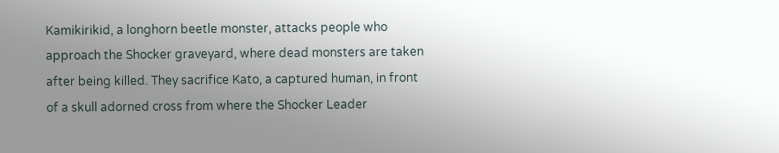Kamikirikid, a longhorn beetle monster, attacks people who approach the Shocker graveyard, where dead monsters are taken after being killed. They sacrifice Kato, a captured human, in front of a skull adorned cross from where the Shocker Leader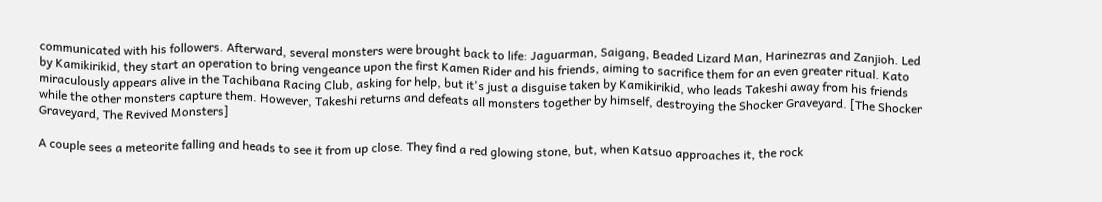communicated with his followers. Afterward, several monsters were brought back to life: Jaguarman, Saigang, Beaded Lizard Man, Harinezras and Zanjioh. Led by Kamikirikid, they start an operation to bring vengeance upon the first Kamen Rider and his friends, aiming to sacrifice them for an even greater ritual. Kato miraculously appears alive in the Tachibana Racing Club, asking for help, but it's just a disguise taken by Kamikirikid, who leads Takeshi away from his friends while the other monsters capture them. However, Takeshi returns and defeats all monsters together by himself, destroying the Shocker Graveyard. [The Shocker Graveyard, The Revived Monsters]

A couple sees a meteorite falling and heads to see it from up close. They find a red glowing stone, but, when Katsuo approaches it, the rock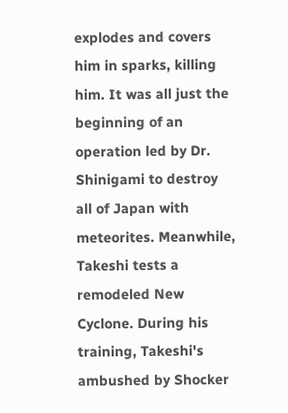explodes and covers him in sparks, killing him. It was all just the beginning of an operation led by Dr. Shinigami to destroy all of Japan with meteorites. Meanwhile, Takeshi tests a remodeled New Cyclone. During his training, Takeshi's ambushed by Shocker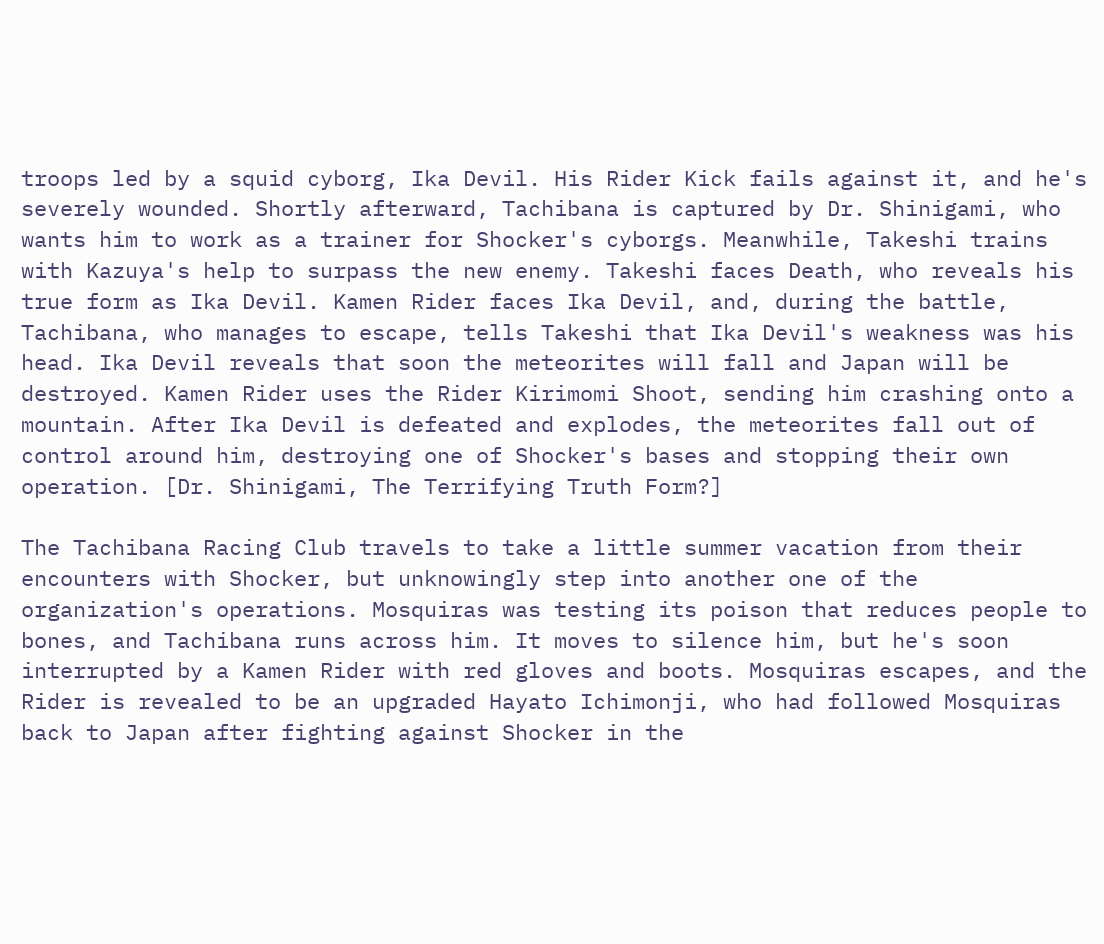troops led by a squid cyborg, Ika Devil. His Rider Kick fails against it, and he's severely wounded. Shortly afterward, Tachibana is captured by Dr. Shinigami, who wants him to work as a trainer for Shocker's cyborgs. Meanwhile, Takeshi trains with Kazuya's help to surpass the new enemy. Takeshi faces Death, who reveals his true form as Ika Devil. Kamen Rider faces Ika Devil, and, during the battle, Tachibana, who manages to escape, tells Takeshi that Ika Devil's weakness was his head. Ika Devil reveals that soon the meteorites will fall and Japan will be destroyed. Kamen Rider uses the Rider Kirimomi Shoot, sending him crashing onto a mountain. After Ika Devil is defeated and explodes, the meteorites fall out of control around him, destroying one of Shocker's bases and stopping their own operation. [Dr. Shinigami, The Terrifying Truth Form?]

The Tachibana Racing Club travels to take a little summer vacation from their encounters with Shocker, but unknowingly step into another one of the organization's operations. Mosquiras was testing its poison that reduces people to bones, and Tachibana runs across him. It moves to silence him, but he's soon interrupted by a Kamen Rider with red gloves and boots. Mosquiras escapes, and the Rider is revealed to be an upgraded Hayato Ichimonji, who had followed Mosquiras back to Japan after fighting against Shocker in the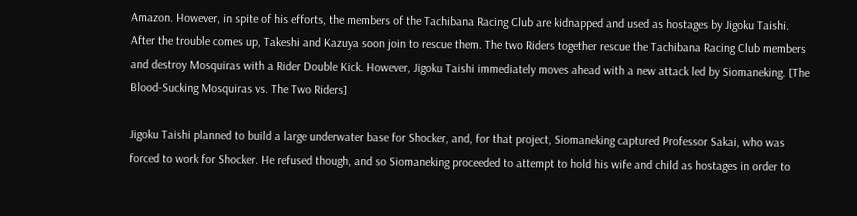Amazon. However, in spite of his efforts, the members of the Tachibana Racing Club are kidnapped and used as hostages by Jigoku Taishi. After the trouble comes up, Takeshi and Kazuya soon join to rescue them. The two Riders together rescue the Tachibana Racing Club members and destroy Mosquiras with a Rider Double Kick. However, Jigoku Taishi immediately moves ahead with a new attack led by Siomaneking. [The Blood-Sucking Mosquiras vs. The Two Riders]

Jigoku Taishi planned to build a large underwater base for Shocker, and, for that project, Siomaneking captured Professor Sakai, who was forced to work for Shocker. He refused though, and so Siomaneking proceeded to attempt to hold his wife and child as hostages in order to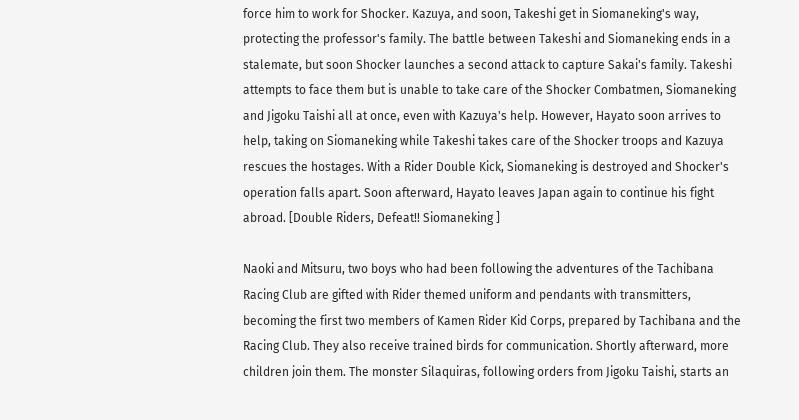force him to work for Shocker. Kazuya, and soon, Takeshi get in Siomaneking's way, protecting the professor's family. The battle between Takeshi and Siomaneking ends in a stalemate, but soon Shocker launches a second attack to capture Sakai's family. Takeshi attempts to face them but is unable to take care of the Shocker Combatmen, Siomaneking and Jigoku Taishi all at once, even with Kazuya's help. However, Hayato soon arrives to help, taking on Siomaneking while Takeshi takes care of the Shocker troops and Kazuya rescues the hostages. With a Rider Double Kick, Siomaneking is destroyed and Shocker's operation falls apart. Soon afterward, Hayato leaves Japan again to continue his fight abroad. [Double Riders, Defeat!! Siomaneking ]

Naoki and Mitsuru, two boys who had been following the adventures of the Tachibana Racing Club are gifted with Rider themed uniform and pendants with transmitters, becoming the first two members of Kamen Rider Kid Corps, prepared by Tachibana and the Racing Club. They also receive trained birds for communication. Shortly afterward, more children join them. The monster Silaquiras, following orders from Jigoku Taishi, starts an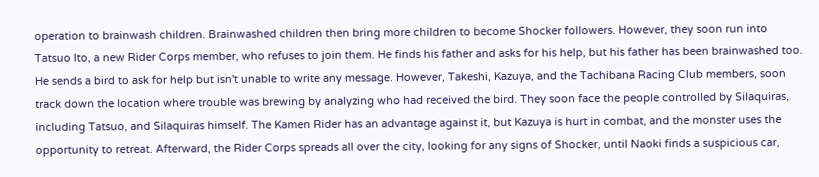operation to brainwash children. Brainwashed children then bring more children to become Shocker followers. However, they soon run into Tatsuo Ito, a new Rider Corps member, who refuses to join them. He finds his father and asks for his help, but his father has been brainwashed too. He sends a bird to ask for help but isn't unable to write any message. However, Takeshi, Kazuya, and the Tachibana Racing Club members, soon track down the location where trouble was brewing by analyzing who had received the bird. They soon face the people controlled by Silaquiras, including Tatsuo, and Silaquiras himself. The Kamen Rider has an advantage against it, but Kazuya is hurt in combat, and the monster uses the opportunity to retreat. Afterward, the Rider Corps spreads all over the city, looking for any signs of Shocker, until Naoki finds a suspicious car,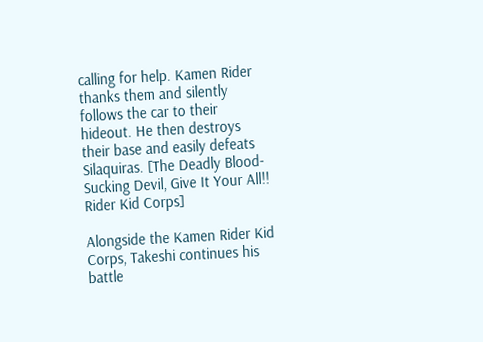calling for help. Kamen Rider thanks them and silently follows the car to their hideout. He then destroys their base and easily defeats Silaquiras. [The Deadly Blood-Sucking Devil, Give It Your All!! Rider Kid Corps]

Alongside the Kamen Rider Kid Corps, Takeshi continues his battle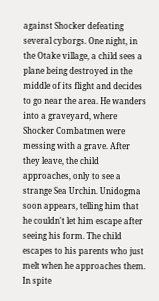against Shocker defeating several cyborgs. One night, in the Otake village, a child sees a plane being destroyed in the middle of its flight and decides to go near the area. He wanders into a graveyard, where Shocker Combatmen were messing with a grave. After they leave, the child approaches, only to see a strange Sea Urchin. Unidogma soon appears, telling him that he couldn't let him escape after seeing his form. The child escapes to his parents who just melt when he approaches them. In spite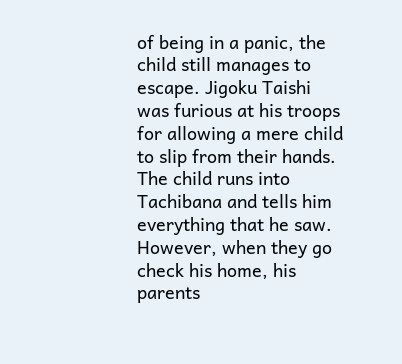of being in a panic, the child still manages to escape. Jigoku Taishi was furious at his troops for allowing a mere child to slip from their hands. The child runs into Tachibana and tells him everything that he saw. However, when they go check his home, his parents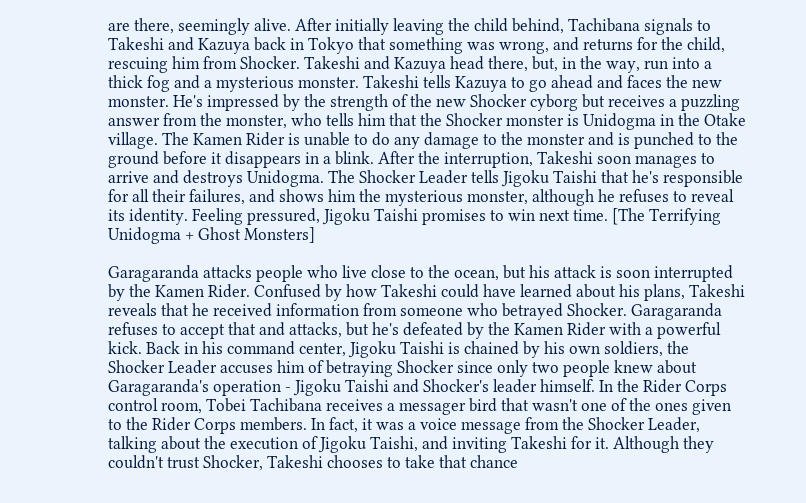are there, seemingly alive. After initially leaving the child behind, Tachibana signals to Takeshi and Kazuya back in Tokyo that something was wrong, and returns for the child, rescuing him from Shocker. Takeshi and Kazuya head there, but, in the way, run into a thick fog and a mysterious monster. Takeshi tells Kazuya to go ahead and faces the new monster. He's impressed by the strength of the new Shocker cyborg but receives a puzzling answer from the monster, who tells him that the Shocker monster is Unidogma in the Otake village. The Kamen Rider is unable to do any damage to the monster and is punched to the ground before it disappears in a blink. After the interruption, Takeshi soon manages to arrive and destroys Unidogma. The Shocker Leader tells Jigoku Taishi that he's responsible for all their failures, and shows him the mysterious monster, although he refuses to reveal its identity. Feeling pressured, Jigoku Taishi promises to win next time. [The Terrifying Unidogma + Ghost Monsters]

Garagaranda attacks people who live close to the ocean, but his attack is soon interrupted by the Kamen Rider. Confused by how Takeshi could have learned about his plans, Takeshi reveals that he received information from someone who betrayed Shocker. Garagaranda refuses to accept that and attacks, but he's defeated by the Kamen Rider with a powerful kick. Back in his command center, Jigoku Taishi is chained by his own soldiers, the Shocker Leader accuses him of betraying Shocker since only two people knew about Garagaranda's operation - Jigoku Taishi and Shocker's leader himself. In the Rider Corps control room, Tobei Tachibana receives a messager bird that wasn't one of the ones given to the Rider Corps members. In fact, it was a voice message from the Shocker Leader, talking about the execution of Jigoku Taishi, and inviting Takeshi for it. Although they couldn't trust Shocker, Takeshi chooses to take that chance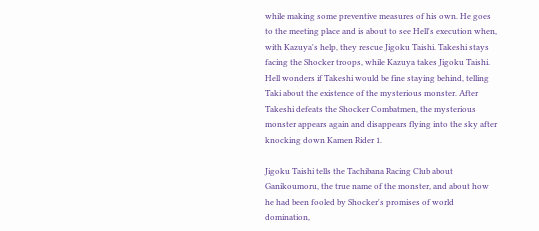while making some preventive measures of his own. He goes to the meeting place and is about to see Hell's execution when, with Kazuya's help, they rescue Jigoku Taishi. Takeshi stays facing the Shocker troops, while Kazuya takes Jigoku Taishi. Hell wonders if Takeshi would be fine staying behind, telling Taki about the existence of the mysterious monster. After Takeshi defeats the Shocker Combatmen, the mysterious monster appears again and disappears flying into the sky after knocking down Kamen Rider 1.

Jigoku Taishi tells the Tachibana Racing Club about Ganikoumoru, the true name of the monster, and about how he had been fooled by Shocker's promises of world domination,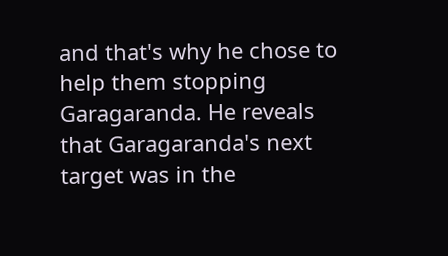and that's why he chose to help them stopping Garagaranda. He reveals that Garagaranda's next target was in the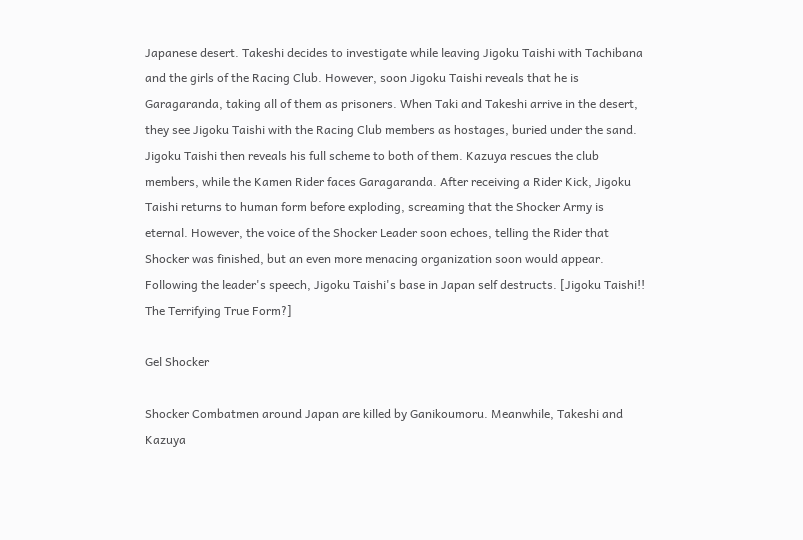Japanese desert. Takeshi decides to investigate while leaving Jigoku Taishi with Tachibana and the girls of the Racing Club. However, soon Jigoku Taishi reveals that he is Garagaranda, taking all of them as prisoners. When Taki and Takeshi arrive in the desert, they see Jigoku Taishi with the Racing Club members as hostages, buried under the sand. Jigoku Taishi then reveals his full scheme to both of them. Kazuya rescues the club members, while the Kamen Rider faces Garagaranda. After receiving a Rider Kick, Jigoku Taishi returns to human form before exploding, screaming that the Shocker Army is eternal. However, the voice of the Shocker Leader soon echoes, telling the Rider that Shocker was finished, but an even more menacing organization soon would appear. Following the leader's speech, Jigoku Taishi's base in Japan self destructs. [Jigoku Taishi!! The Terrifying True Form?]

Gel Shocker

Shocker Combatmen around Japan are killed by Ganikoumoru. Meanwhile, Takeshi and Kazuya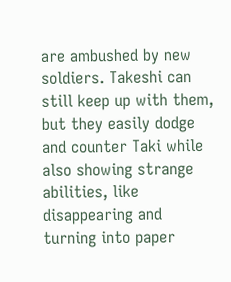are ambushed by new soldiers. Takeshi can still keep up with them, but they easily dodge and counter Taki while also showing strange abilities, like disappearing and turning into paper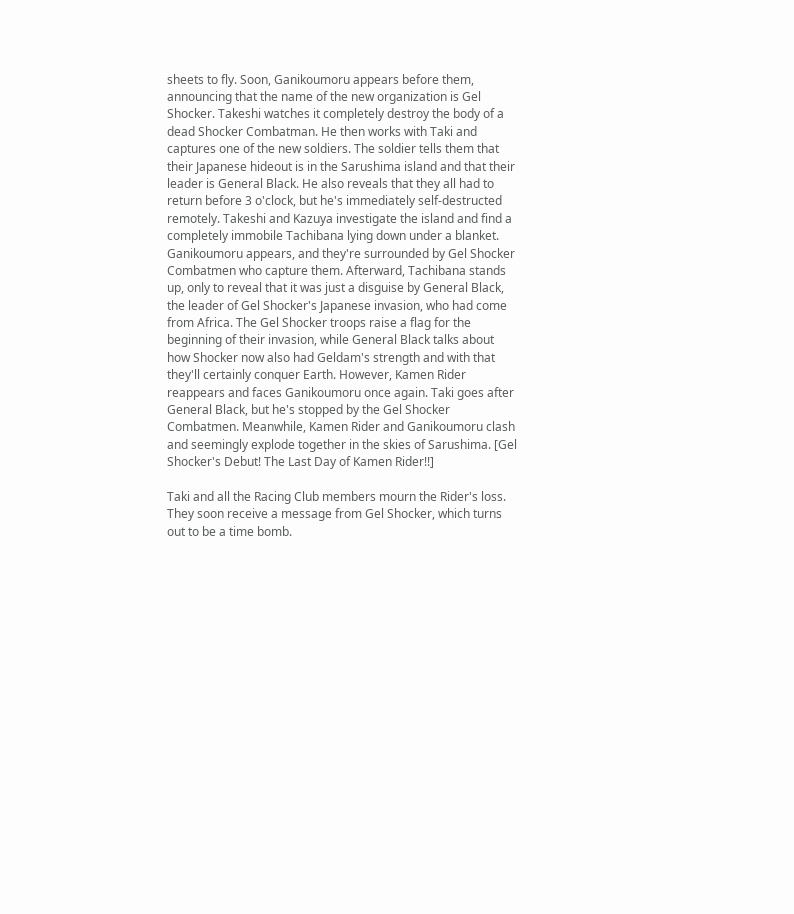sheets to fly. Soon, Ganikoumoru appears before them, announcing that the name of the new organization is Gel Shocker. Takeshi watches it completely destroy the body of a dead Shocker Combatman. He then works with Taki and captures one of the new soldiers. The soldier tells them that their Japanese hideout is in the Sarushima island and that their leader is General Black. He also reveals that they all had to return before 3 o'clock, but he's immediately self-destructed remotely. Takeshi and Kazuya investigate the island and find a completely immobile Tachibana lying down under a blanket. Ganikoumoru appears, and they're surrounded by Gel Shocker Combatmen who capture them. Afterward, Tachibana stands up, only to reveal that it was just a disguise by General Black, the leader of Gel Shocker's Japanese invasion, who had come from Africa. The Gel Shocker troops raise a flag for the beginning of their invasion, while General Black talks about how Shocker now also had Geldam's strength and with that they'll certainly conquer Earth. However, Kamen Rider reappears and faces Ganikoumoru once again. Taki goes after General Black, but he's stopped by the Gel Shocker Combatmen. Meanwhile, Kamen Rider and Ganikoumoru clash and seemingly explode together in the skies of Sarushima. [Gel Shocker's Debut! The Last Day of Kamen Rider!!]

Taki and all the Racing Club members mourn the Rider's loss. They soon receive a message from Gel Shocker, which turns out to be a time bomb.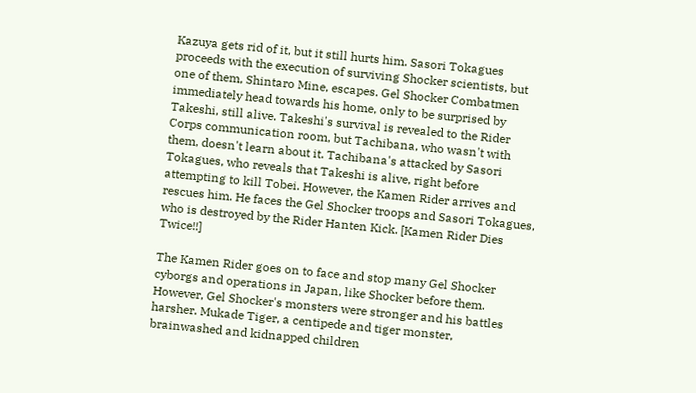Kazuya gets rid of it, but it still hurts him. Sasori Tokagues proceeds with the execution of surviving Shocker scientists, but one of them, Shintaro Mine, escapes. Gel Shocker Combatmen immediately head towards his home, only to be surprised by Takeshi, still alive. Takeshi's survival is revealed to the Rider Corps communication room, but Tachibana, who wasn't with them, doesn't learn about it. Tachibana's attacked by Sasori Tokagues, who reveals that Takeshi is alive, right before attempting to kill Tobei. However, the Kamen Rider arrives and rescues him. He faces the Gel Shocker troops and Sasori Tokagues, who is destroyed by the Rider Hanten Kick. [Kamen Rider Dies Twice!!]

The Kamen Rider goes on to face and stop many Gel Shocker cyborgs and operations in Japan, like Shocker before them. However, Gel Shocker's monsters were stronger and his battles harsher. Mukade Tiger, a centipede and tiger monster, brainwashed and kidnapped children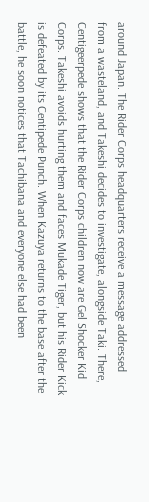around Japan. The Rider Corps headquarters receive a message addressed from a wasteland, and Takeshi decides to investigate, alongside Taki. There, Centigeerpede shows that the Rider Corps children now are Gel Shocker Kid Corps. Takeshi avoids hurting them and faces Mukade Tiger, but his Rider Kick is defeated by its Centipede Punch. When Kazuya returns to the base after the battle, he soon notices that Tachibana and everyone else had been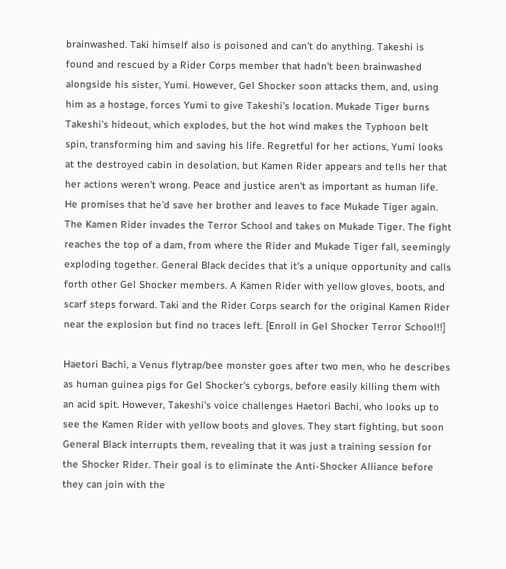brainwashed. Taki himself also is poisoned and can't do anything. Takeshi is found and rescued by a Rider Corps member that hadn't been brainwashed alongside his sister, Yumi. However, Gel Shocker soon attacks them, and, using him as a hostage, forces Yumi to give Takeshi's location. Mukade Tiger burns Takeshi's hideout, which explodes, but the hot wind makes the Typhoon belt spin, transforming him and saving his life. Regretful for her actions, Yumi looks at the destroyed cabin in desolation, but Kamen Rider appears and tells her that her actions weren't wrong. Peace and justice aren't as important as human life. He promises that he'd save her brother and leaves to face Mukade Tiger again. The Kamen Rider invades the Terror School and takes on Mukade Tiger. The fight reaches the top of a dam, from where the Rider and Mukade Tiger fall, seemingly exploding together. General Black decides that it's a unique opportunity and calls forth other Gel Shocker members. A Kamen Rider with yellow gloves, boots, and scarf steps forward. Taki and the Rider Corps search for the original Kamen Rider near the explosion but find no traces left. [Enroll in Gel Shocker Terror School!!]

Haetori Bachi, a Venus flytrap/bee monster goes after two men, who he describes as human guinea pigs for Gel Shocker's cyborgs, before easily killing them with an acid spit. However, Takeshi's voice challenges Haetori Bachi, who looks up to see the Kamen Rider with yellow boots and gloves. They start fighting, but soon General Black interrupts them, revealing that it was just a training session for the Shocker Rider. Their goal is to eliminate the Anti-Shocker Alliance before they can join with the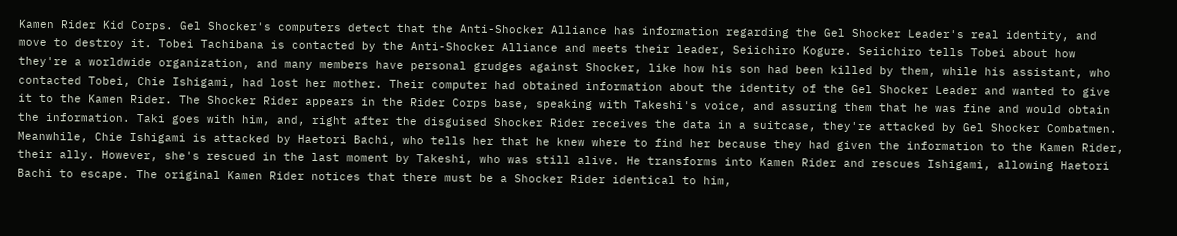Kamen Rider Kid Corps. Gel Shocker's computers detect that the Anti-Shocker Alliance has information regarding the Gel Shocker Leader's real identity, and move to destroy it. Tobei Tachibana is contacted by the Anti-Shocker Alliance and meets their leader, Seiichiro Kogure. Seiichiro tells Tobei about how they're a worldwide organization, and many members have personal grudges against Shocker, like how his son had been killed by them, while his assistant, who contacted Tobei, Chie Ishigami, had lost her mother. Their computer had obtained information about the identity of the Gel Shocker Leader and wanted to give it to the Kamen Rider. The Shocker Rider appears in the Rider Corps base, speaking with Takeshi's voice, and assuring them that he was fine and would obtain the information. Taki goes with him, and, right after the disguised Shocker Rider receives the data in a suitcase, they're attacked by Gel Shocker Combatmen. Meanwhile, Chie Ishigami is attacked by Haetori Bachi, who tells her that he knew where to find her because they had given the information to the Kamen Rider, their ally. However, she's rescued in the last moment by Takeshi, who was still alive. He transforms into Kamen Rider and rescues Ishigami, allowing Haetori Bachi to escape. The original Kamen Rider notices that there must be a Shocker Rider identical to him,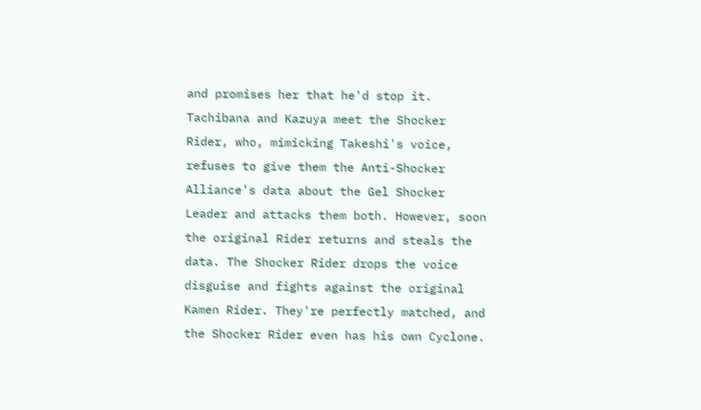and promises her that he'd stop it. Tachibana and Kazuya meet the Shocker Rider, who, mimicking Takeshi's voice, refuses to give them the Anti-Shocker Alliance's data about the Gel Shocker Leader and attacks them both. However, soon the original Rider returns and steals the data. The Shocker Rider drops the voice disguise and fights against the original Kamen Rider. They're perfectly matched, and the Shocker Rider even has his own Cyclone.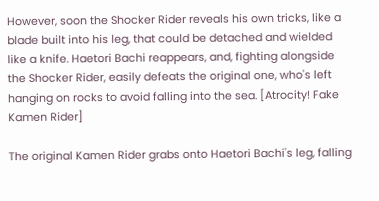However, soon the Shocker Rider reveals his own tricks, like a blade built into his leg, that could be detached and wielded like a knife. Haetori Bachi reappears, and, fighting alongside the Shocker Rider, easily defeats the original one, who's left hanging on rocks to avoid falling into the sea. [Atrocity! Fake Kamen Rider]

The original Kamen Rider grabs onto Haetori Bachi's leg, falling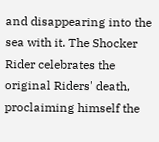and disappearing into the sea with it. The Shocker Rider celebrates the original Riders' death, proclaiming himself the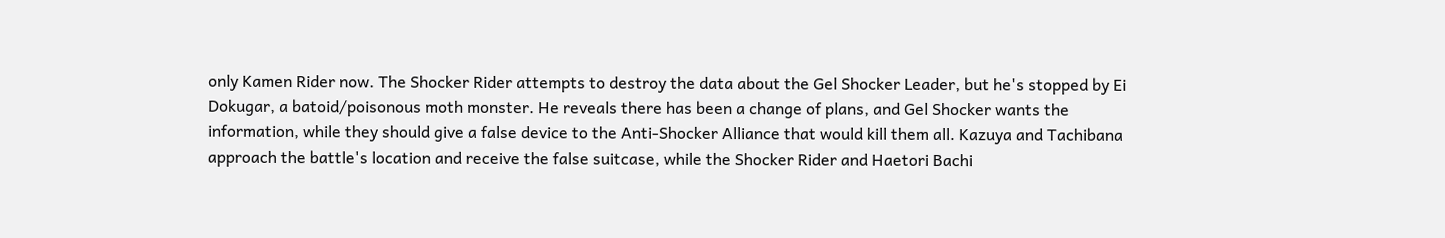only Kamen Rider now. The Shocker Rider attempts to destroy the data about the Gel Shocker Leader, but he's stopped by Ei Dokugar, a batoid/poisonous moth monster. He reveals there has been a change of plans, and Gel Shocker wants the information, while they should give a false device to the Anti-Shocker Alliance that would kill them all. Kazuya and Tachibana approach the battle's location and receive the false suitcase, while the Shocker Rider and Haetori Bachi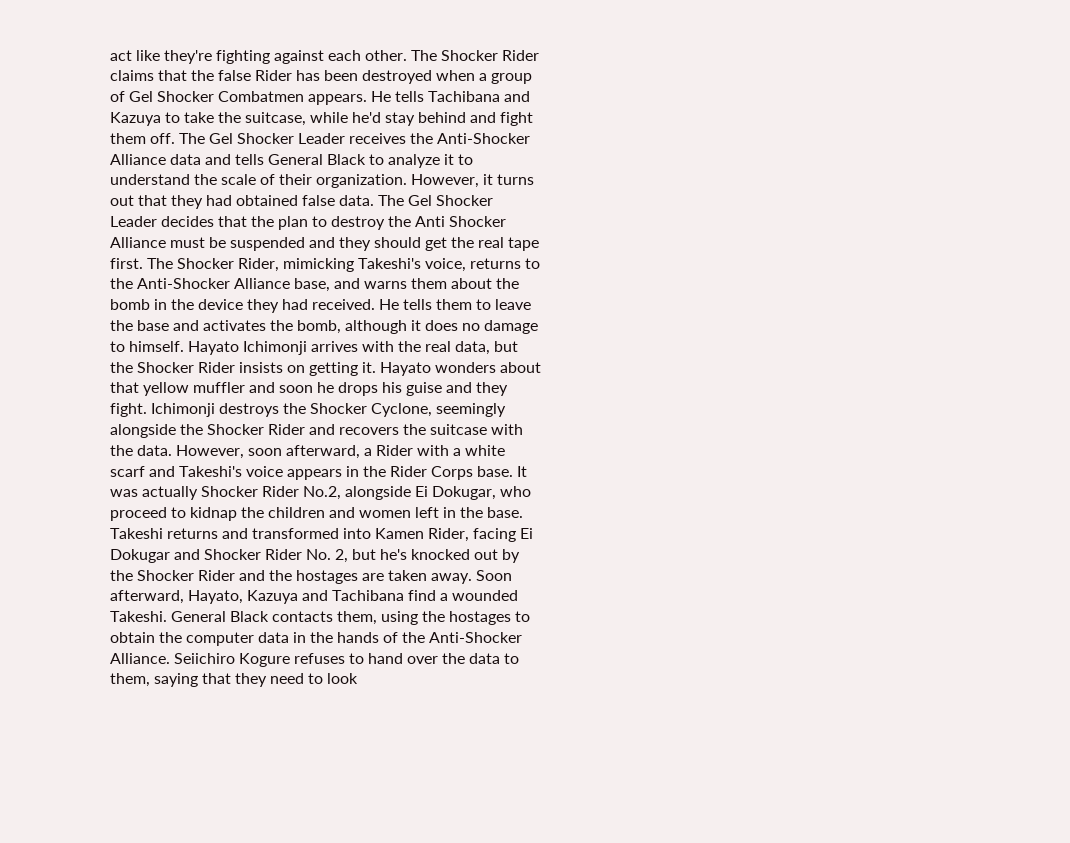act like they're fighting against each other. The Shocker Rider claims that the false Rider has been destroyed when a group of Gel Shocker Combatmen appears. He tells Tachibana and Kazuya to take the suitcase, while he'd stay behind and fight them off. The Gel Shocker Leader receives the Anti-Shocker Alliance data and tells General Black to analyze it to understand the scale of their organization. However, it turns out that they had obtained false data. The Gel Shocker Leader decides that the plan to destroy the Anti Shocker Alliance must be suspended and they should get the real tape first. The Shocker Rider, mimicking Takeshi's voice, returns to the Anti-Shocker Alliance base, and warns them about the bomb in the device they had received. He tells them to leave the base and activates the bomb, although it does no damage to himself. Hayato Ichimonji arrives with the real data, but the Shocker Rider insists on getting it. Hayato wonders about that yellow muffler and soon he drops his guise and they fight. Ichimonji destroys the Shocker Cyclone, seemingly alongside the Shocker Rider and recovers the suitcase with the data. However, soon afterward, a Rider with a white scarf and Takeshi's voice appears in the Rider Corps base. It was actually Shocker Rider No.2, alongside Ei Dokugar, who proceed to kidnap the children and women left in the base. Takeshi returns and transformed into Kamen Rider, facing Ei Dokugar and Shocker Rider No. 2, but he's knocked out by the Shocker Rider and the hostages are taken away. Soon afterward, Hayato, Kazuya and Tachibana find a wounded Takeshi. General Black contacts them, using the hostages to obtain the computer data in the hands of the Anti-Shocker Alliance. Seiichiro Kogure refuses to hand over the data to them, saying that they need to look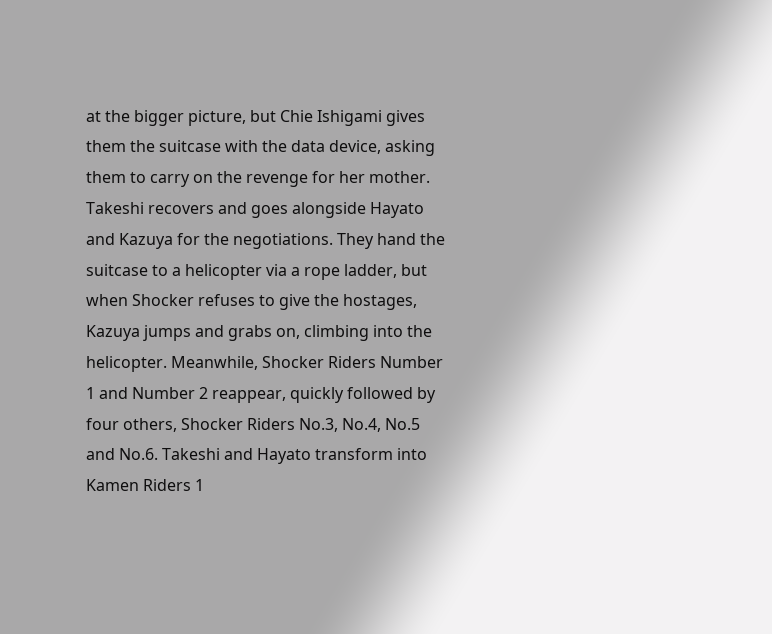at the bigger picture, but Chie Ishigami gives them the suitcase with the data device, asking them to carry on the revenge for her mother. Takeshi recovers and goes alongside Hayato and Kazuya for the negotiations. They hand the suitcase to a helicopter via a rope ladder, but when Shocker refuses to give the hostages, Kazuya jumps and grabs on, climbing into the helicopter. Meanwhile, Shocker Riders Number 1 and Number 2 reappear, quickly followed by four others, Shocker Riders No.3, No.4, No.5 and No.6. Takeshi and Hayato transform into Kamen Riders 1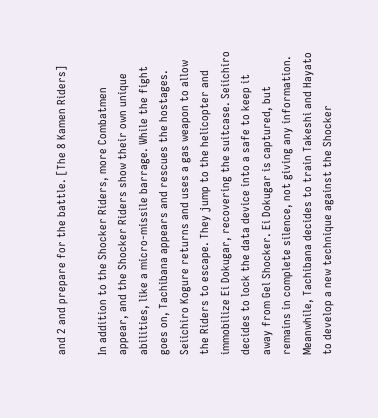and 2 and prepare for the battle. [The 8 Kamen Riders]

In addition to the Shocker Riders, more Combatmen appear, and the Shocker Riders show their own unique abilities, like a micro-missile barrage. While the fight goes on, Tachibana appears and rescues the hostages. Seiichiro Kogure returns and uses a gas weapon to allow the Riders to escape. They jump to the helicopter and immobilize Ei Dokugar, recovering the suitcase. Seiichiro decides to lock the data device into a safe to keep it away from Gel Shocker. Ei Dokugar is captured, but remains in complete silence, not giving any information. Meanwhile, Tachibana decides to train Takeshi and Hayato to develop a new technique against the Shocker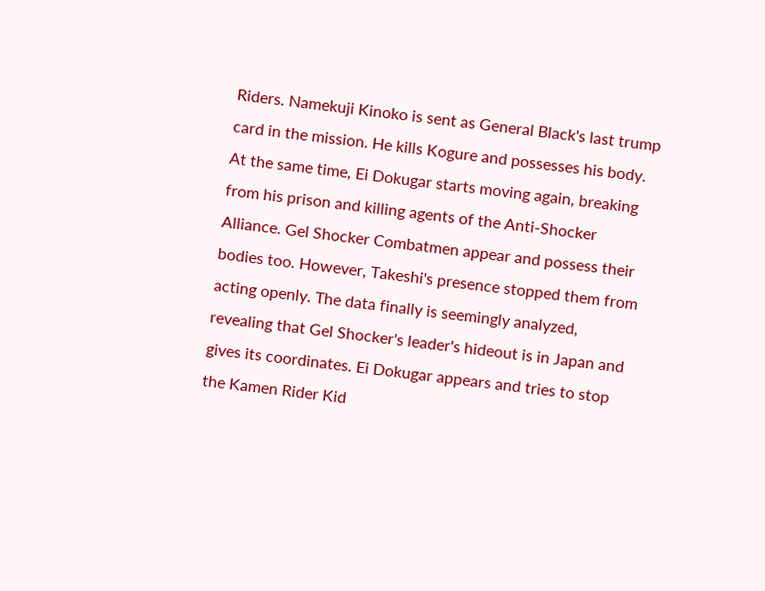Riders. Namekuji Kinoko is sent as General Black's last trump card in the mission. He kills Kogure and possesses his body. At the same time, Ei Dokugar starts moving again, breaking from his prison and killing agents of the Anti-Shocker Alliance. Gel Shocker Combatmen appear and possess their bodies too. However, Takeshi's presence stopped them from acting openly. The data finally is seemingly analyzed, revealing that Gel Shocker's leader's hideout is in Japan and gives its coordinates. Ei Dokugar appears and tries to stop the Kamen Rider Kid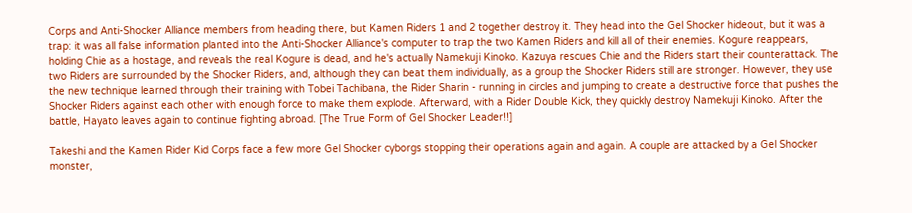Corps and Anti-Shocker Alliance members from heading there, but Kamen Riders 1 and 2 together destroy it. They head into the Gel Shocker hideout, but it was a trap: it was all false information planted into the Anti-Shocker Alliance's computer to trap the two Kamen Riders and kill all of their enemies. Kogure reappears, holding Chie as a hostage, and reveals the real Kogure is dead, and he's actually Namekuji Kinoko. Kazuya rescues Chie and the Riders start their counterattack. The two Riders are surrounded by the Shocker Riders, and, although they can beat them individually, as a group the Shocker Riders still are stronger. However, they use the new technique learned through their training with Tobei Tachibana, the Rider Sharin - running in circles and jumping to create a destructive force that pushes the Shocker Riders against each other with enough force to make them explode. Afterward, with a Rider Double Kick, they quickly destroy Namekuji Kinoko. After the battle, Hayato leaves again to continue fighting abroad. [The True Form of Gel Shocker Leader!!]

Takeshi and the Kamen Rider Kid Corps face a few more Gel Shocker cyborgs stopping their operations again and again. A couple are attacked by a Gel Shocker monster,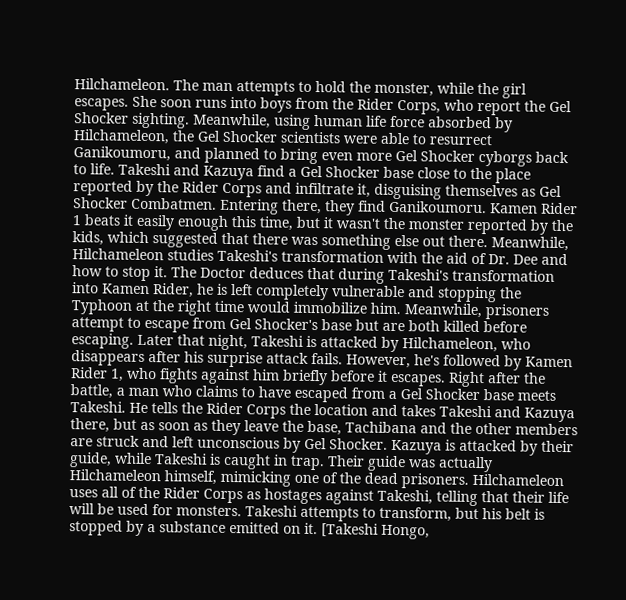Hilchameleon. The man attempts to hold the monster, while the girl escapes. She soon runs into boys from the Rider Corps, who report the Gel Shocker sighting. Meanwhile, using human life force absorbed by Hilchameleon, the Gel Shocker scientists were able to resurrect Ganikoumoru, and planned to bring even more Gel Shocker cyborgs back to life. Takeshi and Kazuya find a Gel Shocker base close to the place reported by the Rider Corps and infiltrate it, disguising themselves as Gel Shocker Combatmen. Entering there, they find Ganikoumoru. Kamen Rider 1 beats it easily enough this time, but it wasn't the monster reported by the kids, which suggested that there was something else out there. Meanwhile, Hilchameleon studies Takeshi's transformation with the aid of Dr. Dee and how to stop it. The Doctor deduces that during Takeshi's transformation into Kamen Rider, he is left completely vulnerable and stopping the Typhoon at the right time would immobilize him. Meanwhile, prisoners attempt to escape from Gel Shocker's base but are both killed before escaping. Later that night, Takeshi is attacked by Hilchameleon, who disappears after his surprise attack fails. However, he's followed by Kamen Rider 1, who fights against him briefly before it escapes. Right after the battle, a man who claims to have escaped from a Gel Shocker base meets Takeshi. He tells the Rider Corps the location and takes Takeshi and Kazuya there, but as soon as they leave the base, Tachibana and the other members are struck and left unconscious by Gel Shocker. Kazuya is attacked by their guide, while Takeshi is caught in trap. Their guide was actually Hilchameleon himself, mimicking one of the dead prisoners. Hilchameleon uses all of the Rider Corps as hostages against Takeshi, telling that their life will be used for monsters. Takeshi attempts to transform, but his belt is stopped by a substance emitted on it. [Takeshi Hongo,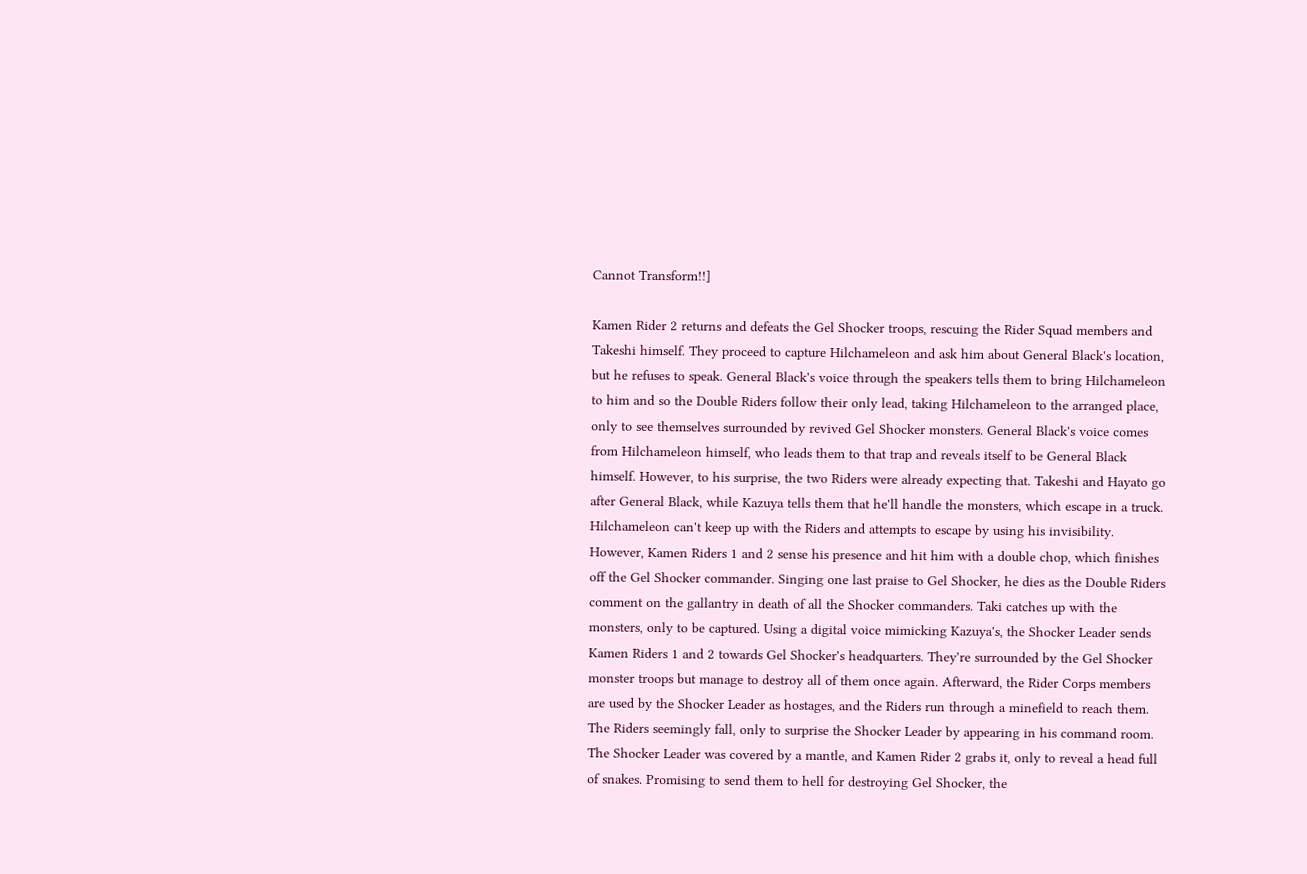Cannot Transform!!]

Kamen Rider 2 returns and defeats the Gel Shocker troops, rescuing the Rider Squad members and Takeshi himself. They proceed to capture Hilchameleon and ask him about General Black's location, but he refuses to speak. General Black's voice through the speakers tells them to bring Hilchameleon to him and so the Double Riders follow their only lead, taking Hilchameleon to the arranged place, only to see themselves surrounded by revived Gel Shocker monsters. General Black's voice comes from Hilchameleon himself, who leads them to that trap and reveals itself to be General Black himself. However, to his surprise, the two Riders were already expecting that. Takeshi and Hayato go after General Black, while Kazuya tells them that he'll handle the monsters, which escape in a truck. Hilchameleon can't keep up with the Riders and attempts to escape by using his invisibility. However, Kamen Riders 1 and 2 sense his presence and hit him with a double chop, which finishes off the Gel Shocker commander. Singing one last praise to Gel Shocker, he dies as the Double Riders comment on the gallantry in death of all the Shocker commanders. Taki catches up with the monsters, only to be captured. Using a digital voice mimicking Kazuya's, the Shocker Leader sends Kamen Riders 1 and 2 towards Gel Shocker's headquarters. They're surrounded by the Gel Shocker monster troops but manage to destroy all of them once again. Afterward, the Rider Corps members are used by the Shocker Leader as hostages, and the Riders run through a minefield to reach them. The Riders seemingly fall, only to surprise the Shocker Leader by appearing in his command room. The Shocker Leader was covered by a mantle, and Kamen Rider 2 grabs it, only to reveal a head full of snakes. Promising to send them to hell for destroying Gel Shocker, the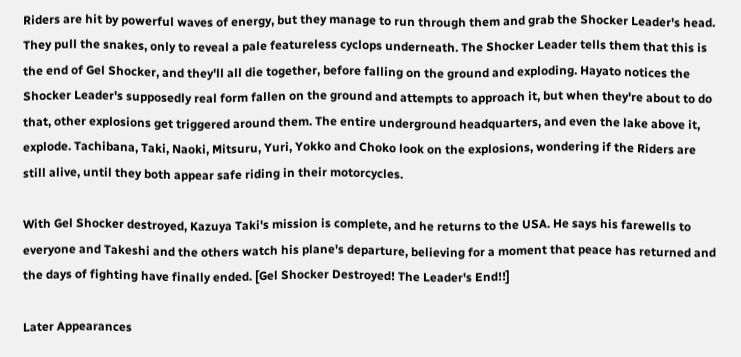Riders are hit by powerful waves of energy, but they manage to run through them and grab the Shocker Leader's head. They pull the snakes, only to reveal a pale featureless cyclops underneath. The Shocker Leader tells them that this is the end of Gel Shocker, and they'll all die together, before falling on the ground and exploding. Hayato notices the Shocker Leader's supposedly real form fallen on the ground and attempts to approach it, but when they're about to do that, other explosions get triggered around them. The entire underground headquarters, and even the lake above it, explode. Tachibana, Taki, Naoki, Mitsuru, Yuri, Yokko and Choko look on the explosions, wondering if the Riders are still alive, until they both appear safe riding in their motorcycles.

With Gel Shocker destroyed, Kazuya Taki's mission is complete, and he returns to the USA. He says his farewells to everyone and Takeshi and the others watch his plane's departure, believing for a moment that peace has returned and the days of fighting have finally ended. [Gel Shocker Destroyed! The Leader's End!!]

Later Appearances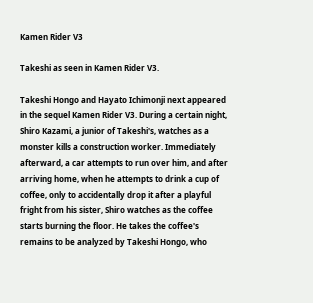Kamen Rider V3

Takeshi as seen in Kamen Rider V3.

Takeshi Hongo and Hayato Ichimonji next appeared in the sequel Kamen Rider V3. During a certain night, Shiro Kazami, a junior of Takeshi's, watches as a monster kills a construction worker. Immediately afterward, a car attempts to run over him, and after arriving home, when he attempts to drink a cup of coffee, only to accidentally drop it after a playful fright from his sister, Shiro watches as the coffee starts burning the floor. He takes the coffee's remains to be analyzed by Takeshi Hongo, who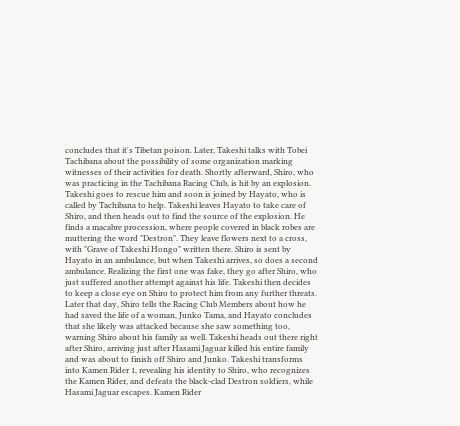concludes that it's Tibetan poison. Later, Takeshi talks with Tobei Tachibana about the possibility of some organization marking witnesses of their activities for death. Shortly afterward, Shiro, who was practicing in the Tachibana Racing Club, is hit by an explosion. Takeshi goes to rescue him and soon is joined by Hayato, who is called by Tachibana to help. Takeshi leaves Hayato to take care of Shiro, and then heads out to find the source of the explosion. He finds a macabre procession, where people covered in black robes are muttering the word "Destron". They leave flowers next to a cross, with "Grave of Takeshi Hongo" written there. Shiro is sent by Hayato in an ambulance, but when Takeshi arrives, so does a second ambulance. Realizing the first one was fake, they go after Shiro, who just suffered another attempt against his life. Takeshi then decides to keep a close eye on Shiro to protect him from any further threats. Later that day, Shiro tells the Racing Club Members about how he had saved the life of a woman, Junko Tama, and Hayato concludes that she likely was attacked because she saw something too, warning Shiro about his family as well. Takeshi heads out there right after Shiro, arriving just after Hasami Jaguar killed his entire family and was about to finish off Shiro and Junko. Takeshi transforms into Kamen Rider 1, revealing his identity to Shiro, who recognizes the Kamen Rider, and defeats the black-clad Destron soldiers, while Hasami Jaguar escapes. Kamen Rider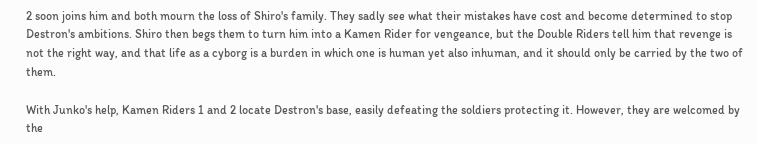2 soon joins him and both mourn the loss of Shiro's family. They sadly see what their mistakes have cost and become determined to stop Destron's ambitions. Shiro then begs them to turn him into a Kamen Rider for vengeance, but the Double Riders tell him that revenge is not the right way, and that life as a cyborg is a burden in which one is human yet also inhuman, and it should only be carried by the two of them.

With Junko's help, Kamen Riders 1 and 2 locate Destron's base, easily defeating the soldiers protecting it. However, they are welcomed by the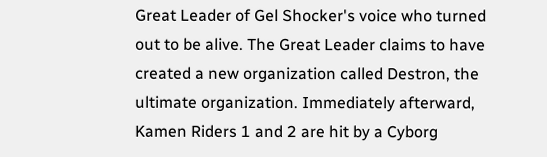Great Leader of Gel Shocker's voice who turned out to be alive. The Great Leader claims to have created a new organization called Destron, the ultimate organization. Immediately afterward, Kamen Riders 1 and 2 are hit by a Cyborg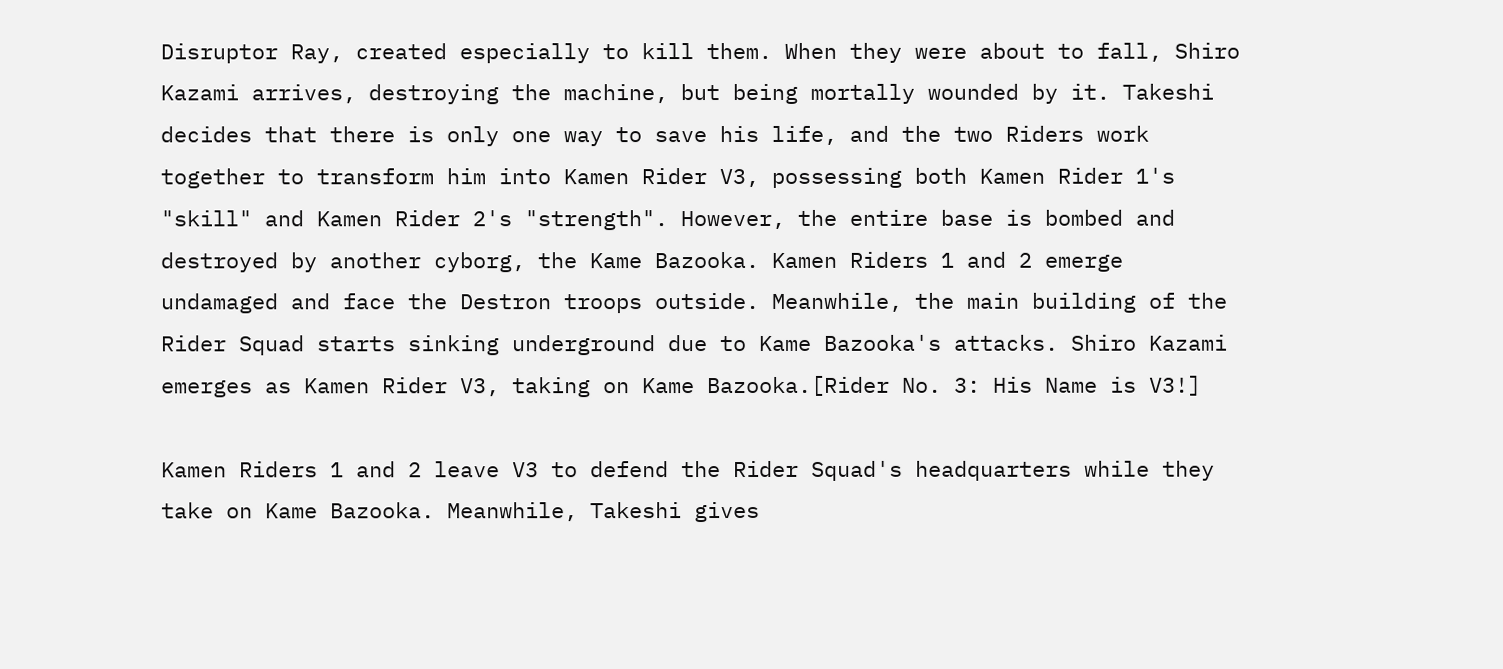Disruptor Ray, created especially to kill them. When they were about to fall, Shiro Kazami arrives, destroying the machine, but being mortally wounded by it. Takeshi decides that there is only one way to save his life, and the two Riders work together to transform him into Kamen Rider V3, possessing both Kamen Rider 1's "skill" and Kamen Rider 2's "strength". However, the entire base is bombed and destroyed by another cyborg, the Kame Bazooka. Kamen Riders 1 and 2 emerge undamaged and face the Destron troops outside. Meanwhile, the main building of the Rider Squad starts sinking underground due to Kame Bazooka's attacks. Shiro Kazami emerges as Kamen Rider V3, taking on Kame Bazooka.[Rider No. 3: His Name is V3!]

Kamen Riders 1 and 2 leave V3 to defend the Rider Squad's headquarters while they take on Kame Bazooka. Meanwhile, Takeshi gives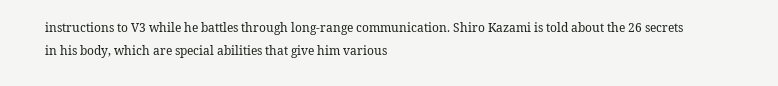instructions to V3 while he battles through long-range communication. Shiro Kazami is told about the 26 secrets in his body, which are special abilities that give him various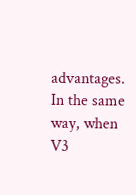advantages. In the same way, when V3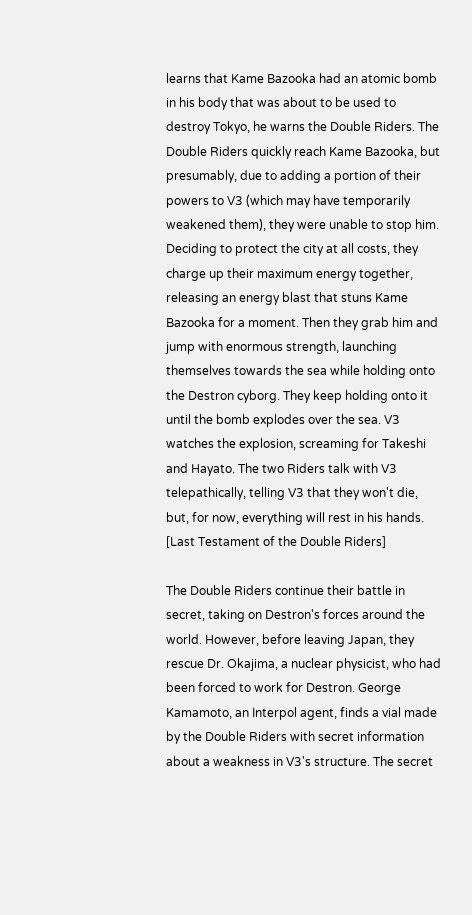learns that Kame Bazooka had an atomic bomb in his body that was about to be used to destroy Tokyo, he warns the Double Riders. The Double Riders quickly reach Kame Bazooka, but presumably, due to adding a portion of their powers to V3 (which may have temporarily weakened them), they were unable to stop him. Deciding to protect the city at all costs, they charge up their maximum energy together, releasing an energy blast that stuns Kame Bazooka for a moment. Then they grab him and jump with enormous strength, launching themselves towards the sea while holding onto the Destron cyborg. They keep holding onto it until the bomb explodes over the sea. V3 watches the explosion, screaming for Takeshi and Hayato. The two Riders talk with V3 telepathically, telling V3 that they won't die, but, for now, everything will rest in his hands. [Last Testament of the Double Riders]

The Double Riders continue their battle in secret, taking on Destron's forces around the world. However, before leaving Japan, they rescue Dr. Okajima, a nuclear physicist, who had been forced to work for Destron. George Kamamoto, an Interpol agent, finds a vial made by the Double Riders with secret information about a weakness in V3's structure. The secret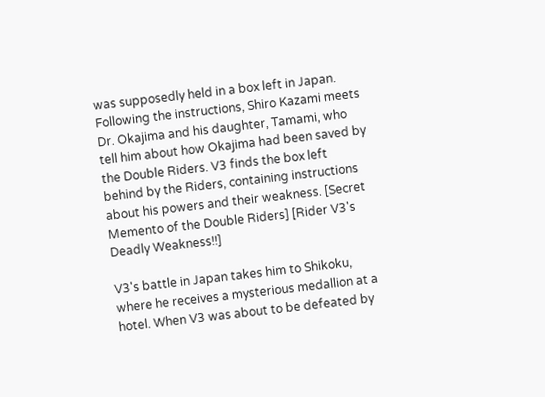was supposedly held in a box left in Japan. Following the instructions, Shiro Kazami meets Dr. Okajima and his daughter, Tamami, who tell him about how Okajima had been saved by the Double Riders. V3 finds the box left behind by the Riders, containing instructions about his powers and their weakness. [Secret Memento of the Double Riders] [Rider V3's Deadly Weakness!!]

V3's battle in Japan takes him to Shikoku, where he receives a mysterious medallion at a hotel. When V3 was about to be defeated by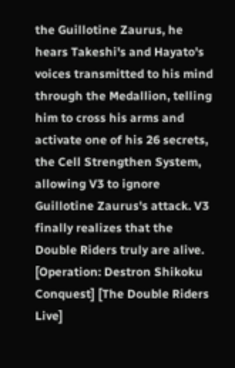the Guillotine Zaurus, he hears Takeshi's and Hayato's voices transmitted to his mind through the Medallion, telling him to cross his arms and activate one of his 26 secrets, the Cell Strengthen System, allowing V3 to ignore Guillotine Zaurus's attack. V3 finally realizes that the Double Riders truly are alive. [Operation: Destron Shikoku Conquest] [The Double Riders Live]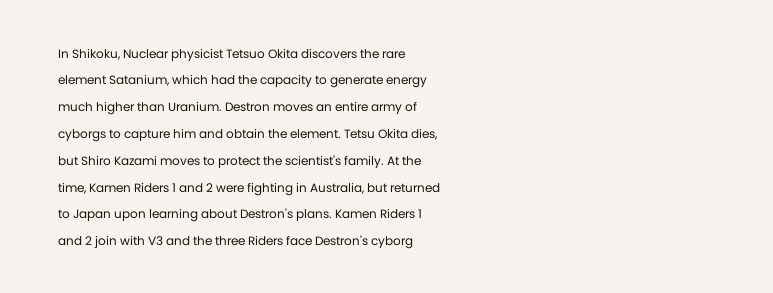In Shikoku, Nuclear physicist Tetsuo Okita discovers the rare element Satanium, which had the capacity to generate energy much higher than Uranium. Destron moves an entire army of cyborgs to capture him and obtain the element. Tetsu Okita dies, but Shiro Kazami moves to protect the scientist's family. At the time, Kamen Riders 1 and 2 were fighting in Australia, but returned to Japan upon learning about Destron's plans. Kamen Riders 1 and 2 join with V3 and the three Riders face Destron's cyborg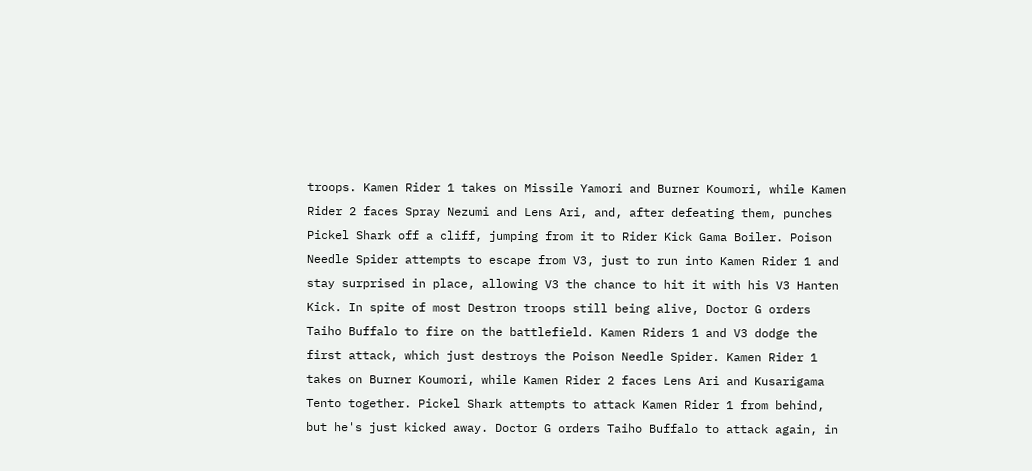troops. Kamen Rider 1 takes on Missile Yamori and Burner Koumori, while Kamen Rider 2 faces Spray Nezumi and Lens Ari, and, after defeating them, punches Pickel Shark off a cliff, jumping from it to Rider Kick Gama Boiler. Poison Needle Spider attempts to escape from V3, just to run into Kamen Rider 1 and stay surprised in place, allowing V3 the chance to hit it with his V3 Hanten Kick. In spite of most Destron troops still being alive, Doctor G orders Taiho Buffalo to fire on the battlefield. Kamen Riders 1 and V3 dodge the first attack, which just destroys the Poison Needle Spider. Kamen Rider 1 takes on Burner Koumori, while Kamen Rider 2 faces Lens Ari and Kusarigama Tento together. Pickel Shark attempts to attack Kamen Rider 1 from behind, but he's just kicked away. Doctor G orders Taiho Buffalo to attack again, in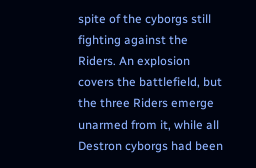spite of the cyborgs still fighting against the Riders. An explosion covers the battlefield, but the three Riders emerge unarmed from it, while all Destron cyborgs had been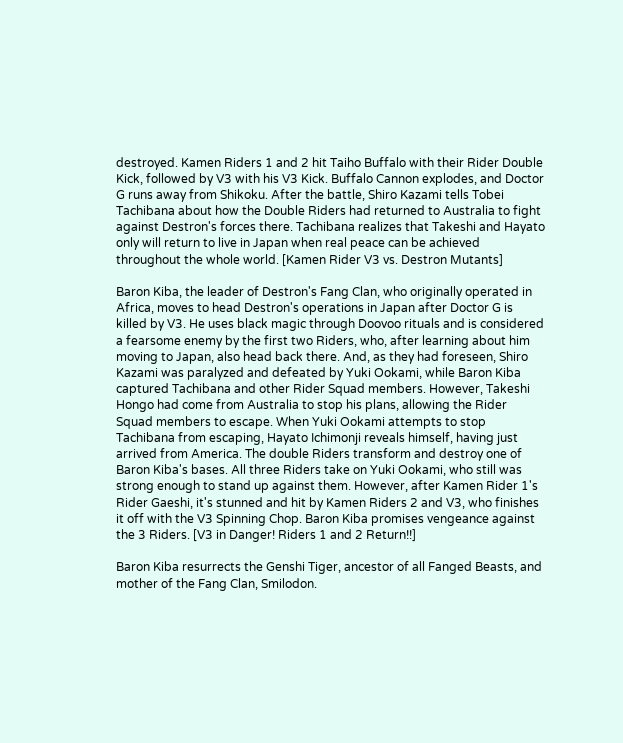destroyed. Kamen Riders 1 and 2 hit Taiho Buffalo with their Rider Double Kick, followed by V3 with his V3 Kick. Buffalo Cannon explodes, and Doctor G runs away from Shikoku. After the battle, Shiro Kazami tells Tobei Tachibana about how the Double Riders had returned to Australia to fight against Destron's forces there. Tachibana realizes that Takeshi and Hayato only will return to live in Japan when real peace can be achieved throughout the whole world. [Kamen Rider V3 vs. Destron Mutants]

Baron Kiba, the leader of Destron's Fang Clan, who originally operated in Africa, moves to head Destron's operations in Japan after Doctor G is killed by V3. He uses black magic through Doovoo rituals and is considered a fearsome enemy by the first two Riders, who, after learning about him moving to Japan, also head back there. And, as they had foreseen, Shiro Kazami was paralyzed and defeated by Yuki Ookami, while Baron Kiba captured Tachibana and other Rider Squad members. However, Takeshi Hongo had come from Australia to stop his plans, allowing the Rider Squad members to escape. When Yuki Ookami attempts to stop Tachibana from escaping, Hayato Ichimonji reveals himself, having just arrived from America. The double Riders transform and destroy one of Baron Kiba's bases. All three Riders take on Yuki Ookami, who still was strong enough to stand up against them. However, after Kamen Rider 1's Rider Gaeshi, it's stunned and hit by Kamen Riders 2 and V3, who finishes it off with the V3 Spinning Chop. Baron Kiba promises vengeance against the 3 Riders. [V3 in Danger! Riders 1 and 2 Return!!]

Baron Kiba resurrects the Genshi Tiger, ancestor of all Fanged Beasts, and mother of the Fang Clan, Smilodon.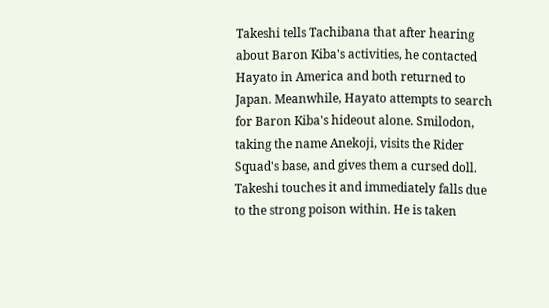Takeshi tells Tachibana that after hearing about Baron Kiba's activities, he contacted Hayato in America and both returned to Japan. Meanwhile, Hayato attempts to search for Baron Kiba's hideout alone. Smilodon, taking the name Anekoji, visits the Rider Squad's base, and gives them a cursed doll. Takeshi touches it and immediately falls due to the strong poison within. He is taken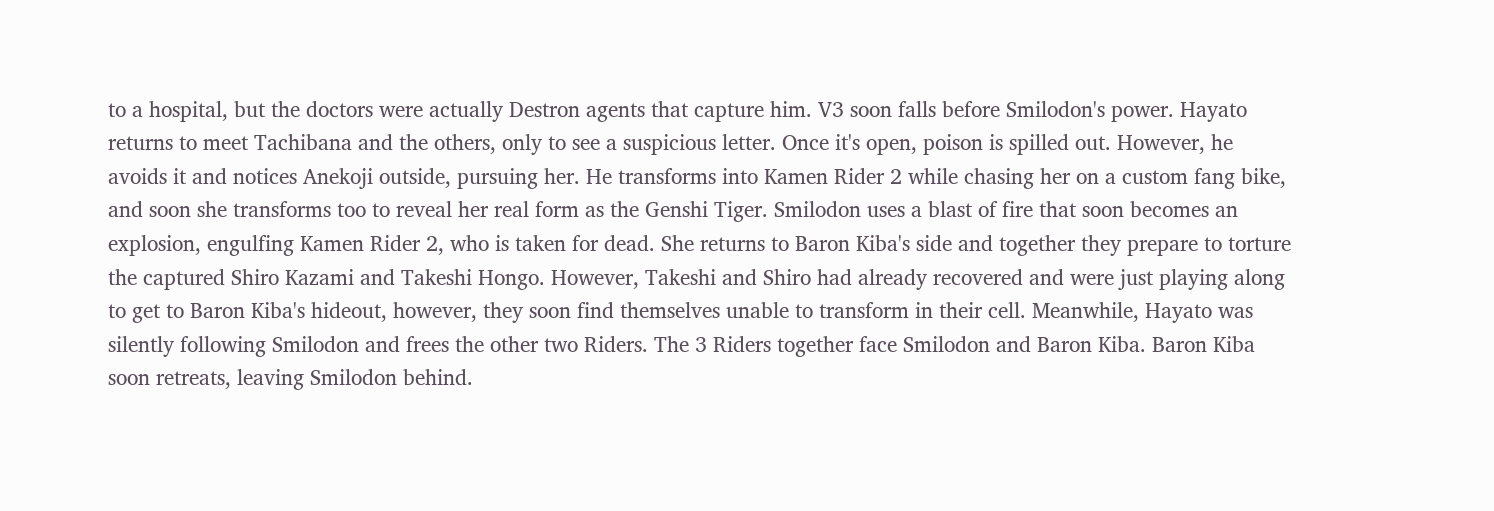to a hospital, but the doctors were actually Destron agents that capture him. V3 soon falls before Smilodon's power. Hayato returns to meet Tachibana and the others, only to see a suspicious letter. Once it's open, poison is spilled out. However, he avoids it and notices Anekoji outside, pursuing her. He transforms into Kamen Rider 2 while chasing her on a custom fang bike, and soon she transforms too to reveal her real form as the Genshi Tiger. Smilodon uses a blast of fire that soon becomes an explosion, engulfing Kamen Rider 2, who is taken for dead. She returns to Baron Kiba's side and together they prepare to torture the captured Shiro Kazami and Takeshi Hongo. However, Takeshi and Shiro had already recovered and were just playing along to get to Baron Kiba's hideout, however, they soon find themselves unable to transform in their cell. Meanwhile, Hayato was silently following Smilodon and frees the other two Riders. The 3 Riders together face Smilodon and Baron Kiba. Baron Kiba soon retreats, leaving Smilodon behind.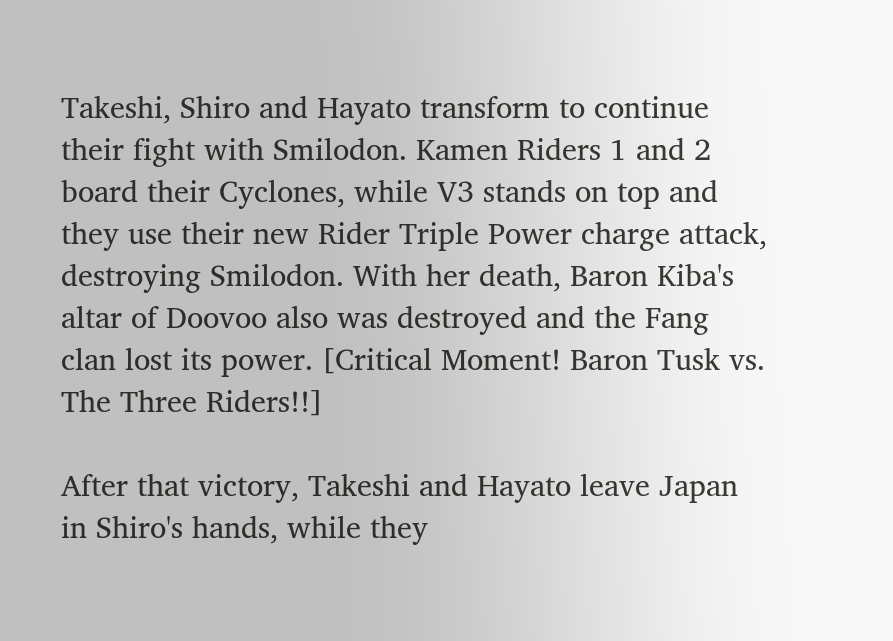Takeshi, Shiro and Hayato transform to continue their fight with Smilodon. Kamen Riders 1 and 2 board their Cyclones, while V3 stands on top and they use their new Rider Triple Power charge attack, destroying Smilodon. With her death, Baron Kiba's altar of Doovoo also was destroyed and the Fang clan lost its power. [Critical Moment! Baron Tusk vs. The Three Riders!!]

After that victory, Takeshi and Hayato leave Japan in Shiro's hands, while they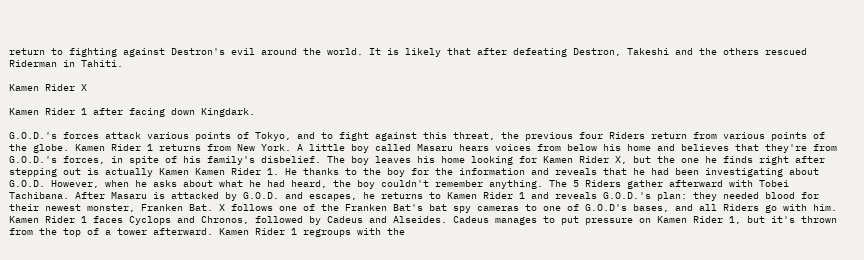return to fighting against Destron's evil around the world. It is likely that after defeating Destron, Takeshi and the others rescued Riderman in Tahiti.

Kamen Rider X

Kamen Rider 1 after facing down Kingdark.

G.O.D.'s forces attack various points of Tokyo, and to fight against this threat, the previous four Riders return from various points of the globe. Kamen Rider 1 returns from New York. A little boy called Masaru hears voices from below his home and believes that they're from G.O.D.'s forces, in spite of his family's disbelief. The boy leaves his home looking for Kamen Rider X, but the one he finds right after stepping out is actually Kamen Kamen Rider 1. He thanks to the boy for the information and reveals that he had been investigating about G.O.D. However, when he asks about what he had heard, the boy couldn't remember anything. The 5 Riders gather afterward with Tobei Tachibana. After Masaru is attacked by G.O.D. and escapes, he returns to Kamen Rider 1 and reveals G.O.D.'s plan: they needed blood for their newest monster, Franken Bat. X follows one of the Franken Bat's bat spy cameras to one of G.O.D's bases, and all Riders go with him. Kamen Rider 1 faces Cyclops and Chronos, followed by Cadeus and Alseides. Cadeus manages to put pressure on Kamen Rider 1, but it's thrown from the top of a tower afterward. Kamen Rider 1 regroups with the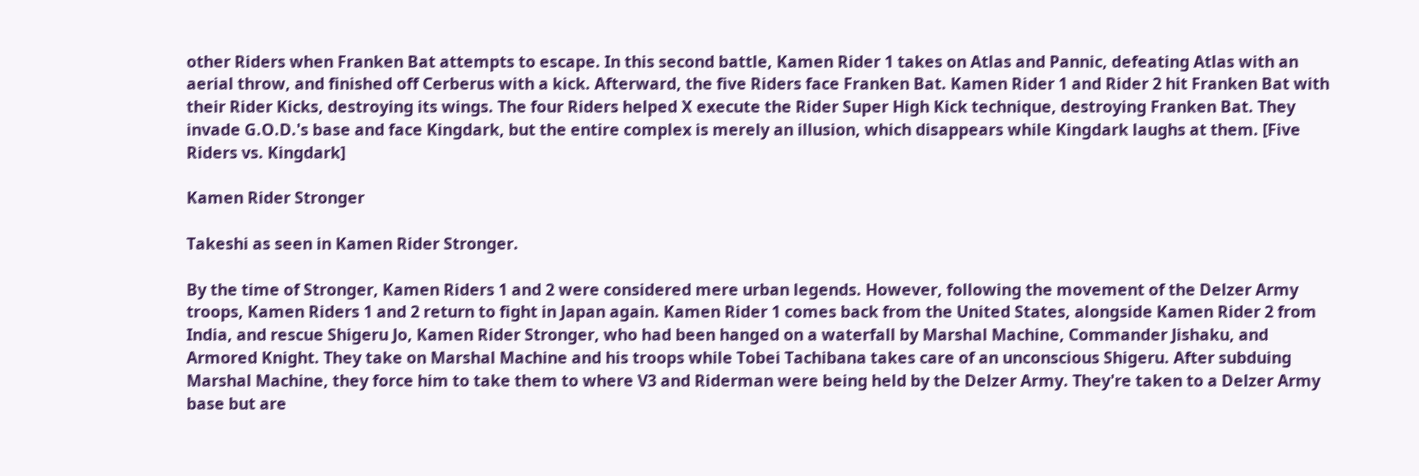other Riders when Franken Bat attempts to escape. In this second battle, Kamen Rider 1 takes on Atlas and Pannic, defeating Atlas with an aerial throw, and finished off Cerberus with a kick. Afterward, the five Riders face Franken Bat. Kamen Rider 1 and Rider 2 hit Franken Bat with their Rider Kicks, destroying its wings. The four Riders helped X execute the Rider Super High Kick technique, destroying Franken Bat. They invade G.O.D.'s base and face Kingdark, but the entire complex is merely an illusion, which disappears while Kingdark laughs at them. [Five Riders vs. Kingdark]

Kamen Rider Stronger

Takeshi as seen in Kamen Rider Stronger.

By the time of Stronger, Kamen Riders 1 and 2 were considered mere urban legends. However, following the movement of the Delzer Army troops, Kamen Riders 1 and 2 return to fight in Japan again. Kamen Rider 1 comes back from the United States, alongside Kamen Rider 2 from India, and rescue Shigeru Jo, Kamen Rider Stronger, who had been hanged on a waterfall by Marshal Machine, Commander Jishaku, and Armored Knight. They take on Marshal Machine and his troops while Tobei Tachibana takes care of an unconscious Shigeru. After subduing Marshal Machine, they force him to take them to where V3 and Riderman were being held by the Delzer Army. They're taken to a Delzer Army base but are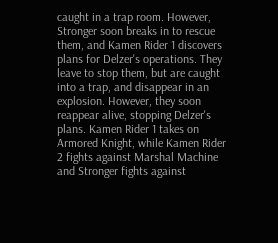caught in a trap room. However, Stronger soon breaks in to rescue them, and Kamen Rider 1 discovers plans for Delzer's operations. They leave to stop them, but are caught into a trap, and disappear in an explosion. However, they soon reappear alive, stopping Delzer's plans. Kamen Rider 1 takes on Armored Knight, while Kamen Rider 2 fights against Marshal Machine and Stronger fights against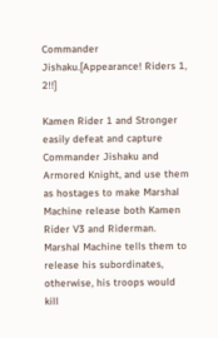Commander Jishaku.[Appearance! Riders 1, 2!!]

Kamen Rider 1 and Stronger easily defeat and capture Commander Jishaku and Armored Knight, and use them as hostages to make Marshal Machine release both Kamen Rider V3 and Riderman. Marshal Machine tells them to release his subordinates, otherwise, his troops would kill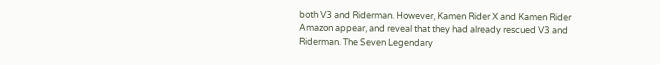both V3 and Riderman. However, Kamen Rider X and Kamen Rider Amazon appear, and reveal that they had already rescued V3 and Riderman. The Seven Legendary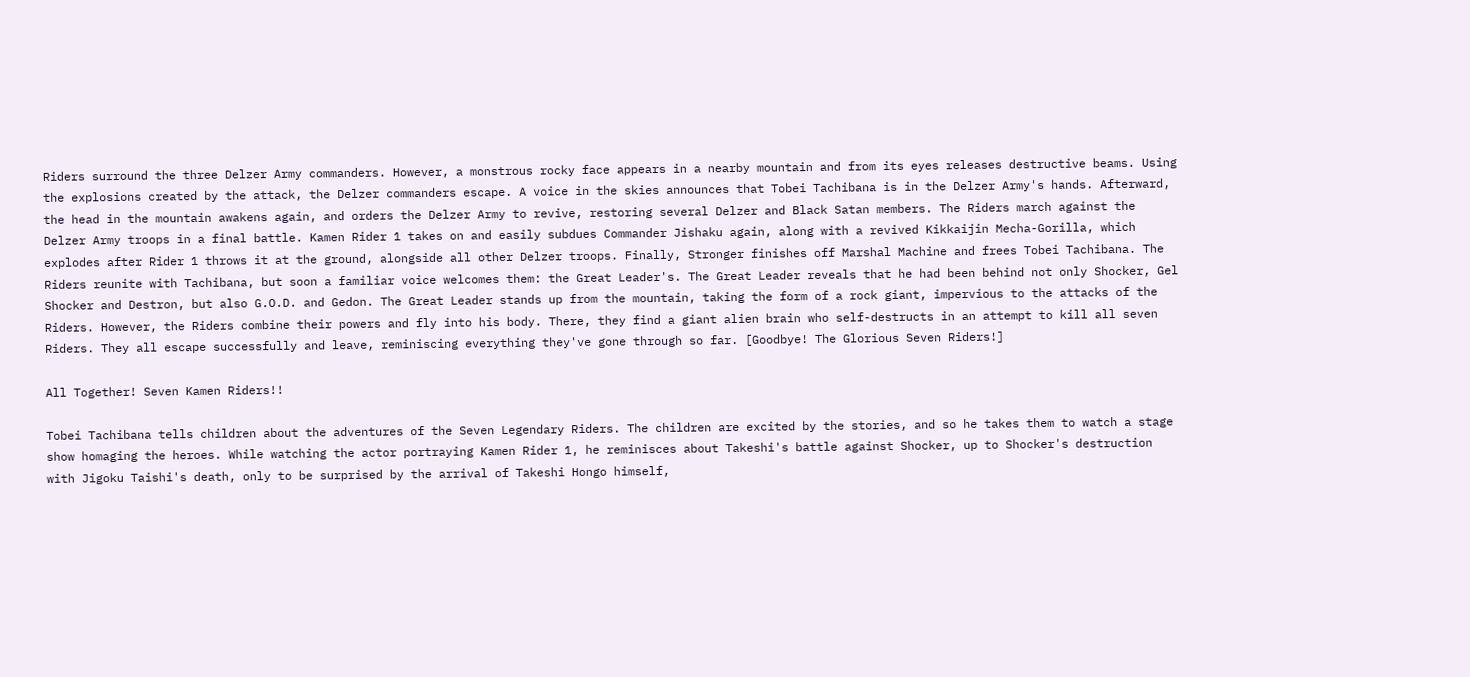Riders surround the three Delzer Army commanders. However, a monstrous rocky face appears in a nearby mountain and from its eyes releases destructive beams. Using the explosions created by the attack, the Delzer commanders escape. A voice in the skies announces that Tobei Tachibana is in the Delzer Army's hands. Afterward, the head in the mountain awakens again, and orders the Delzer Army to revive, restoring several Delzer and Black Satan members. The Riders march against the Delzer Army troops in a final battle. Kamen Rider 1 takes on and easily subdues Commander Jishaku again, along with a revived Kikkaijin Mecha-Gorilla, which explodes after Rider 1 throws it at the ground, alongside all other Delzer troops. Finally, Stronger finishes off Marshal Machine and frees Tobei Tachibana. The Riders reunite with Tachibana, but soon a familiar voice welcomes them: the Great Leader's. The Great Leader reveals that he had been behind not only Shocker, Gel Shocker and Destron, but also G.O.D. and Gedon. The Great Leader stands up from the mountain, taking the form of a rock giant, impervious to the attacks of the Riders. However, the Riders combine their powers and fly into his body. There, they find a giant alien brain who self-destructs in an attempt to kill all seven Riders. They all escape successfully and leave, reminiscing everything they've gone through so far. [Goodbye! The Glorious Seven Riders!]

All Together! Seven Kamen Riders!!

Tobei Tachibana tells children about the adventures of the Seven Legendary Riders. The children are excited by the stories, and so he takes them to watch a stage show homaging the heroes. While watching the actor portraying Kamen Rider 1, he reminisces about Takeshi's battle against Shocker, up to Shocker's destruction with Jigoku Taishi's death, only to be surprised by the arrival of Takeshi Hongo himself,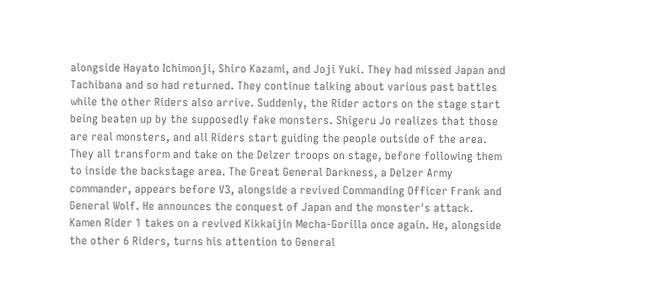alongside Hayato Ichimonji, Shiro Kazami, and Joji Yuki. They had missed Japan and Tachibana and so had returned. They continue talking about various past battles while the other Riders also arrive. Suddenly, the Rider actors on the stage start being beaten up by the supposedly fake monsters. Shigeru Jo realizes that those are real monsters, and all Riders start guiding the people outside of the area. They all transform and take on the Delzer troops on stage, before following them to inside the backstage area. The Great General Darkness, a Delzer Army commander, appears before V3, alongside a revived Commanding Officer Frank and General Wolf. He announces the conquest of Japan and the monster's attack. Kamen Rider 1 takes on a revived Kikkaijin Mecha-Gorilla once again. He, alongside the other 6 Riders, turns his attention to General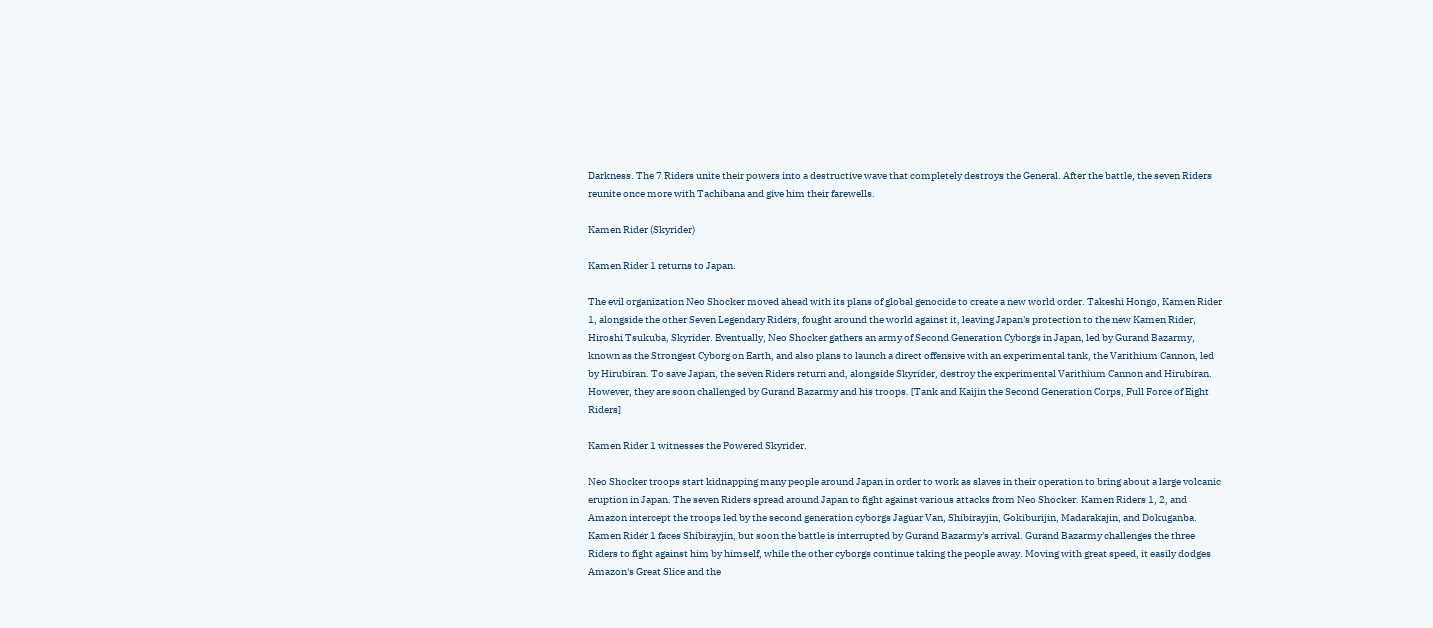Darkness. The 7 Riders unite their powers into a destructive wave that completely destroys the General. After the battle, the seven Riders reunite once more with Tachibana and give him their farewells.

Kamen Rider (Skyrider)

Kamen Rider 1 returns to Japan.

The evil organization Neo Shocker moved ahead with its plans of global genocide to create a new world order. Takeshi Hongo, Kamen Rider 1, alongside the other Seven Legendary Riders, fought around the world against it, leaving Japan's protection to the new Kamen Rider, Hiroshi Tsukuba, Skyrider. Eventually, Neo Shocker gathers an army of Second Generation Cyborgs in Japan, led by Gurand Bazarmy, known as the Strongest Cyborg on Earth, and also plans to launch a direct offensive with an experimental tank, the Varithium Cannon, led by Hirubiran. To save Japan, the seven Riders return and, alongside Skyrider, destroy the experimental Varithium Cannon and Hirubiran. However, they are soon challenged by Gurand Bazarmy and his troops. [Tank and Kaijin the Second Generation Corps, Full Force of Eight Riders]

Kamen Rider 1 witnesses the Powered Skyrider.

Neo Shocker troops start kidnapping many people around Japan in order to work as slaves in their operation to bring about a large volcanic eruption in Japan. The seven Riders spread around Japan to fight against various attacks from Neo Shocker. Kamen Riders 1, 2, and Amazon intercept the troops led by the second generation cyborgs Jaguar Van, Shibirayjin, Gokiburijin, Madarakajin, and Dokuganba. Kamen Rider 1 faces Shibirayjin, but soon the battle is interrupted by Gurand Bazarmy's arrival. Gurand Bazarmy challenges the three Riders to fight against him by himself, while the other cyborgs continue taking the people away. Moving with great speed, it easily dodges Amazon's Great Slice and the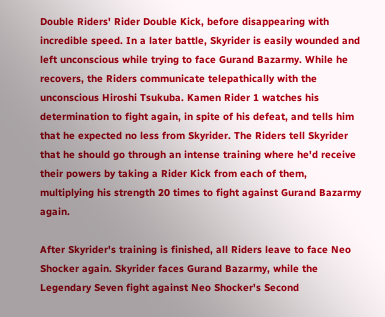Double Riders' Rider Double Kick, before disappearing with incredible speed. In a later battle, Skyrider is easily wounded and left unconscious while trying to face Gurand Bazarmy. While he recovers, the Riders communicate telepathically with the unconscious Hiroshi Tsukuba. Kamen Rider 1 watches his determination to fight again, in spite of his defeat, and tells him that he expected no less from Skyrider. The Riders tell Skyrider that he should go through an intense training where he'd receive their powers by taking a Rider Kick from each of them, multiplying his strength 20 times to fight against Gurand Bazarmy again.

After Skyrider's training is finished, all Riders leave to face Neo Shocker again. Skyrider faces Gurand Bazarmy, while the Legendary Seven fight against Neo Shocker's Second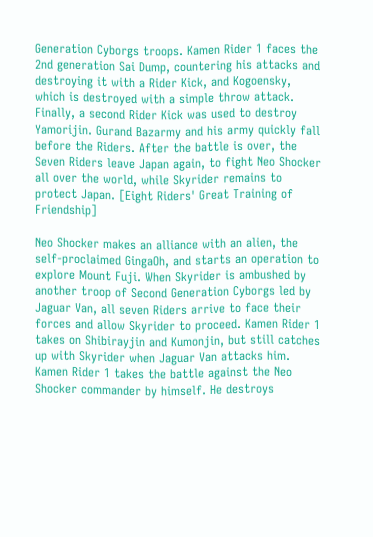Generation Cyborgs troops. Kamen Rider 1 faces the 2nd generation Sai Dump, countering his attacks and destroying it with a Rider Kick, and Kogoensky, which is destroyed with a simple throw attack. Finally, a second Rider Kick was used to destroy Yamorijin. Gurand Bazarmy and his army quickly fall before the Riders. After the battle is over, the Seven Riders leave Japan again, to fight Neo Shocker all over the world, while Skyrider remains to protect Japan. [Eight Riders' Great Training of Friendship]

Neo Shocker makes an alliance with an alien, the self-proclaimed GingaOh, and starts an operation to explore Mount Fuji. When Skyrider is ambushed by another troop of Second Generation Cyborgs led by Jaguar Van, all seven Riders arrive to face their forces and allow Skyrider to proceed. Kamen Rider 1 takes on Shibirayjin and Kumonjin, but still catches up with Skyrider when Jaguar Van attacks him. Kamen Rider 1 takes the battle against the Neo Shocker commander by himself. He destroys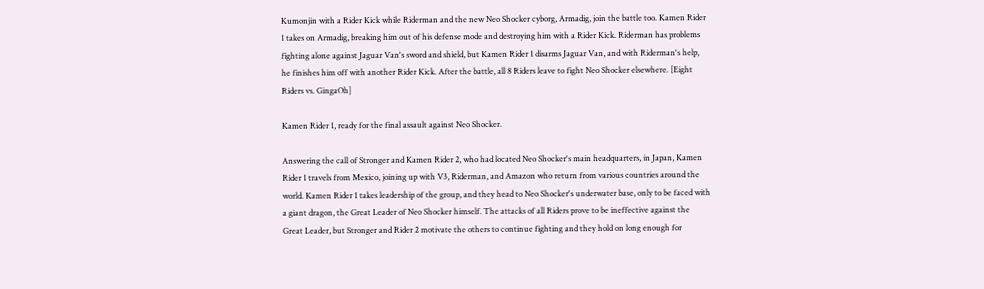Kumonjin with a Rider Kick while Riderman and the new Neo Shocker cyborg, Armadig, join the battle too. Kamen Rider 1 takes on Armadig, breaking him out of his defense mode and destroying him with a Rider Kick. Riderman has problems fighting alone against Jaguar Van's sword and shield, but Kamen Rider 1 disarms Jaguar Van, and with Riderman's help, he finishes him off with another Rider Kick. After the battle, all 8 Riders leave to fight Neo Shocker elsewhere. [Eight Riders vs. GingaOh]

Kamen Rider 1, ready for the final assault against Neo Shocker.

Answering the call of Stronger and Kamen Rider 2, who had located Neo Shocker's main headquarters, in Japan, Kamen Rider 1 travels from Mexico, joining up with V3, Riderman, and Amazon who return from various countries around the world. Kamen Rider 1 takes leadership of the group, and they head to Neo Shocker's underwater base, only to be faced with a giant dragon, the Great Leader of Neo Shocker himself. The attacks of all Riders prove to be ineffective against the Great Leader, but Stronger and Rider 2 motivate the others to continue fighting and they hold on long enough for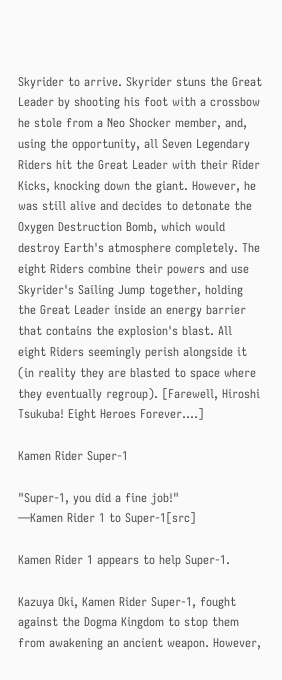Skyrider to arrive. Skyrider stuns the Great Leader by shooting his foot with a crossbow he stole from a Neo Shocker member, and, using the opportunity, all Seven Legendary Riders hit the Great Leader with their Rider Kicks, knocking down the giant. However, he was still alive and decides to detonate the Oxygen Destruction Bomb, which would destroy Earth's atmosphere completely. The eight Riders combine their powers and use Skyrider's Sailing Jump together, holding the Great Leader inside an energy barrier that contains the explosion's blast. All eight Riders seemingly perish alongside it (in reality they are blasted to space where they eventually regroup). [Farewell, Hiroshi Tsukuba! Eight Heroes Forever....]

Kamen Rider Super-1

"Super-1, you did a fine job!"
―Kamen Rider 1 to Super-1[src]

Kamen Rider 1 appears to help Super-1.

Kazuya Oki, Kamen Rider Super-1, fought against the Dogma Kingdom to stop them from awakening an ancient weapon. However,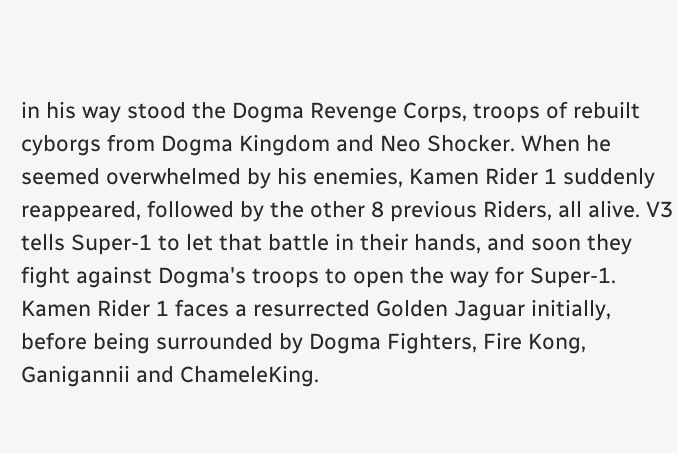in his way stood the Dogma Revenge Corps, troops of rebuilt cyborgs from Dogma Kingdom and Neo Shocker. When he seemed overwhelmed by his enemies, Kamen Rider 1 suddenly reappeared, followed by the other 8 previous Riders, all alive. V3 tells Super-1 to let that battle in their hands, and soon they fight against Dogma's troops to open the way for Super-1. Kamen Rider 1 faces a resurrected Golden Jaguar initially, before being surrounded by Dogma Fighters, Fire Kong, Ganigannii and ChameleKing.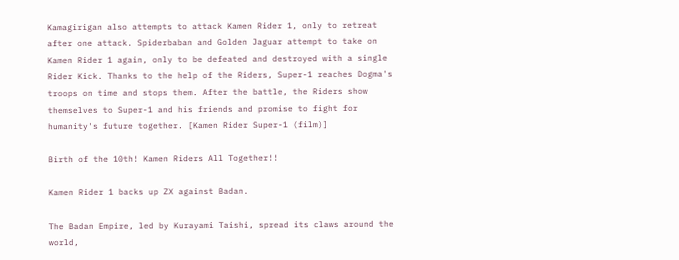Kamagirigan also attempts to attack Kamen Rider 1, only to retreat after one attack. Spiderbaban and Golden Jaguar attempt to take on Kamen Rider 1 again, only to be defeated and destroyed with a single Rider Kick. Thanks to the help of the Riders, Super-1 reaches Dogma's troops on time and stops them. After the battle, the Riders show themselves to Super-1 and his friends and promise to fight for humanity's future together. [Kamen Rider Super-1 (film)]

Birth of the 10th! Kamen Riders All Together!!

Kamen Rider 1 backs up ZX against Badan.

The Badan Empire, led by Kurayami Taishi, spread its claws around the world,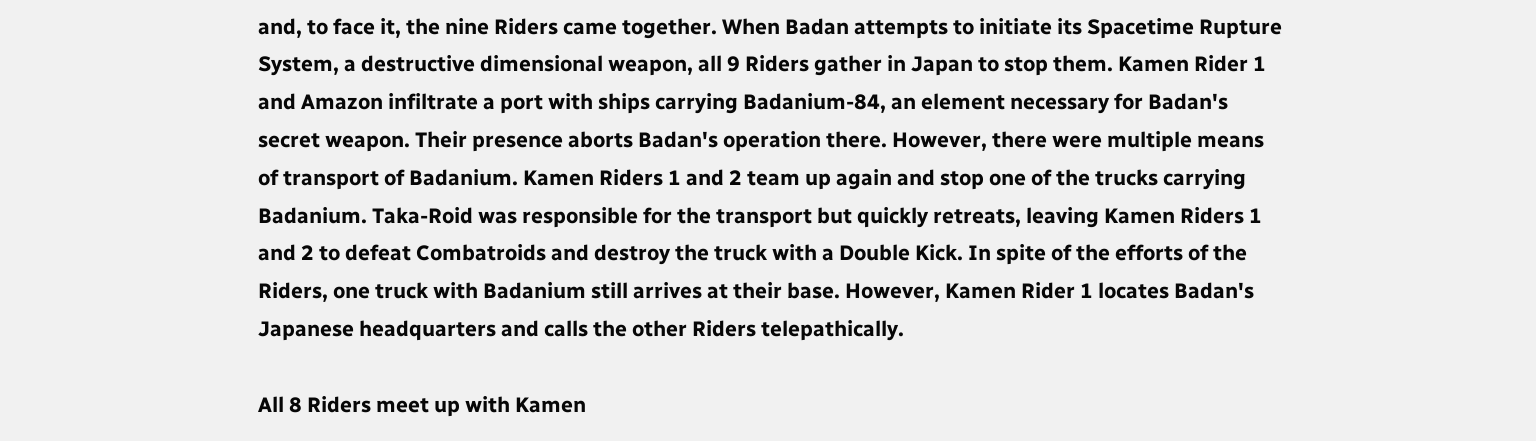and, to face it, the nine Riders came together. When Badan attempts to initiate its Spacetime Rupture System, a destructive dimensional weapon, all 9 Riders gather in Japan to stop them. Kamen Rider 1 and Amazon infiltrate a port with ships carrying Badanium-84, an element necessary for Badan's secret weapon. Their presence aborts Badan's operation there. However, there were multiple means of transport of Badanium. Kamen Riders 1 and 2 team up again and stop one of the trucks carrying Badanium. Taka-Roid was responsible for the transport but quickly retreats, leaving Kamen Riders 1 and 2 to defeat Combatroids and destroy the truck with a Double Kick. In spite of the efforts of the Riders, one truck with Badanium still arrives at their base. However, Kamen Rider 1 locates Badan's Japanese headquarters and calls the other Riders telepathically.

All 8 Riders meet up with Kamen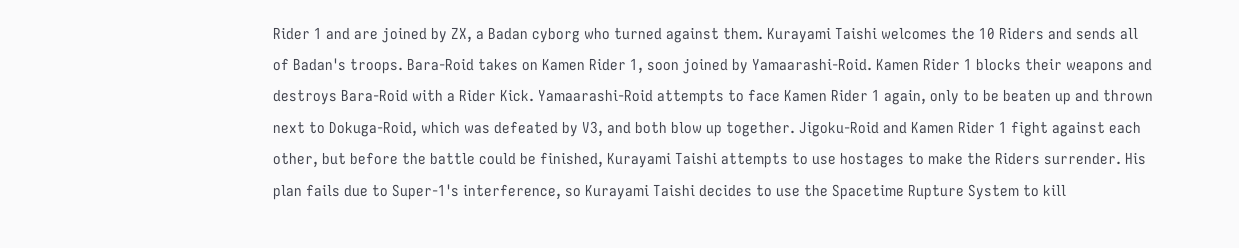Rider 1 and are joined by ZX, a Badan cyborg who turned against them. Kurayami Taishi welcomes the 10 Riders and sends all of Badan's troops. Bara-Roid takes on Kamen Rider 1, soon joined by Yamaarashi-Roid. Kamen Rider 1 blocks their weapons and destroys Bara-Roid with a Rider Kick. Yamaarashi-Roid attempts to face Kamen Rider 1 again, only to be beaten up and thrown next to Dokuga-Roid, which was defeated by V3, and both blow up together. Jigoku-Roid and Kamen Rider 1 fight against each other, but before the battle could be finished, Kurayami Taishi attempts to use hostages to make the Riders surrender. His plan fails due to Super-1's interference, so Kurayami Taishi decides to use the Spacetime Rupture System to kill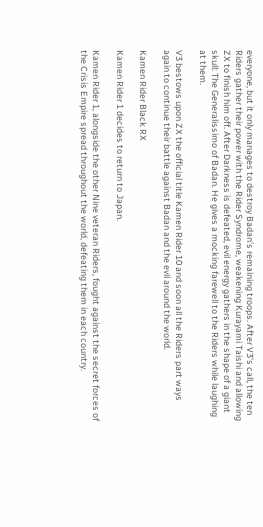everyone, but it only manages to destroy Badan's remaining troops. After V3's call, the ten Riders gather their power with the Rider Syndrome, weakening Kurayami Taishi and allowing ZX to finish him off. After Darkness is defeated, evil energy gathers in the shape of a giant skull: The Generalissimo of Badan. He gives a mocking farewell to the Riders while laughing at them.

V3 bestows upon ZX the official title Kamen Rider 10 and soon all the Riders part ways again to continue their battle against Badan and the evil around the world.

Kamen Rider Black RX

Kamen Rider 1 decides to return to Japan.

Kamen Rider 1, alongside the other Nine veteran Riders, fought against the secret forces of the Crisis Empire spread throughout the world, defeating them in each country.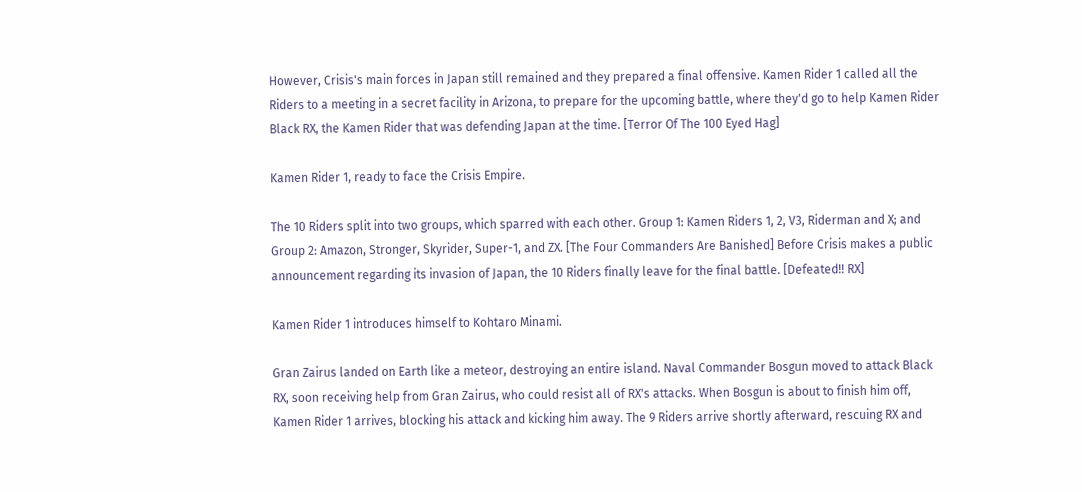However, Crisis's main forces in Japan still remained and they prepared a final offensive. Kamen Rider 1 called all the Riders to a meeting in a secret facility in Arizona, to prepare for the upcoming battle, where they'd go to help Kamen Rider Black RX, the Kamen Rider that was defending Japan at the time. [Terror Of The 100 Eyed Hag]

Kamen Rider 1, ready to face the Crisis Empire.

The 10 Riders split into two groups, which sparred with each other. Group 1: Kamen Riders 1, 2, V3, Riderman and X; and Group 2: Amazon, Stronger, Skyrider, Super-1, and ZX. [The Four Commanders Are Banished] Before Crisis makes a public announcement regarding its invasion of Japan, the 10 Riders finally leave for the final battle. [Defeated!! RX]

Kamen Rider 1 introduces himself to Kohtaro Minami.

Gran Zairus landed on Earth like a meteor, destroying an entire island. Naval Commander Bosgun moved to attack Black RX, soon receiving help from Gran Zairus, who could resist all of RX's attacks. When Bosgun is about to finish him off, Kamen Rider 1 arrives, blocking his attack and kicking him away. The 9 Riders arrive shortly afterward, rescuing RX and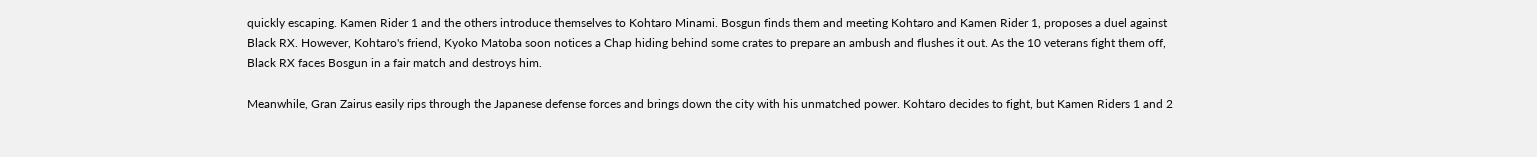quickly escaping. Kamen Rider 1 and the others introduce themselves to Kohtaro Minami. Bosgun finds them and meeting Kohtaro and Kamen Rider 1, proposes a duel against Black RX. However, Kohtaro's friend, Kyoko Matoba soon notices a Chap hiding behind some crates to prepare an ambush and flushes it out. As the 10 veterans fight them off, Black RX faces Bosgun in a fair match and destroys him.

Meanwhile, Gran Zairus easily rips through the Japanese defense forces and brings down the city with his unmatched power. Kohtaro decides to fight, but Kamen Riders 1 and 2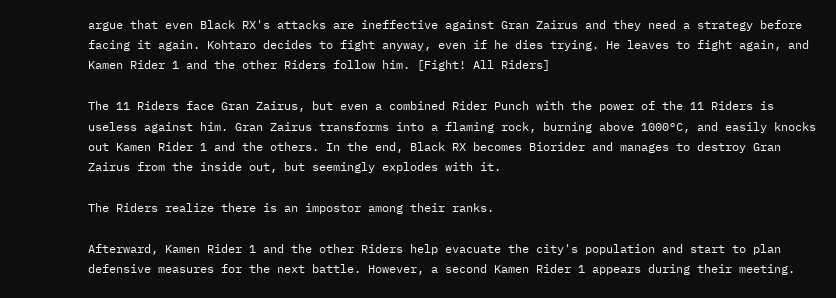argue that even Black RX's attacks are ineffective against Gran Zairus and they need a strategy before facing it again. Kohtaro decides to fight anyway, even if he dies trying. He leaves to fight again, and Kamen Rider 1 and the other Riders follow him. [Fight! All Riders]

The 11 Riders face Gran Zairus, but even a combined Rider Punch with the power of the 11 Riders is useless against him. Gran Zairus transforms into a flaming rock, burning above 1000°C, and easily knocks out Kamen Rider 1 and the others. In the end, Black RX becomes Biorider and manages to destroy Gran Zairus from the inside out, but seemingly explodes with it.

The Riders realize there is an impostor among their ranks.

Afterward, Kamen Rider 1 and the other Riders help evacuate the city's population and start to plan defensive measures for the next battle. However, a second Kamen Rider 1 appears during their meeting.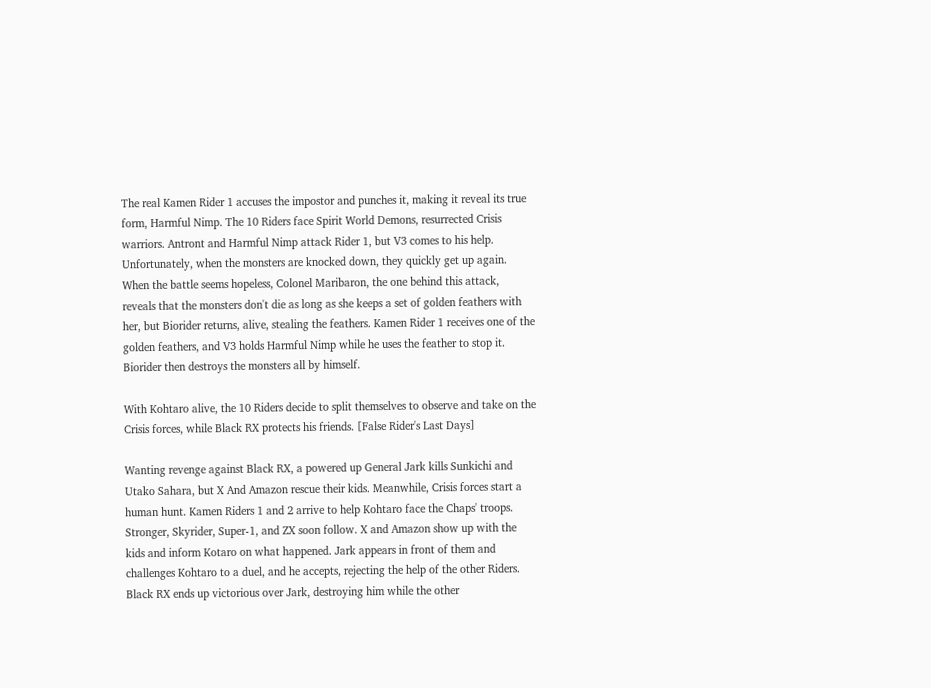The real Kamen Rider 1 accuses the impostor and punches it, making it reveal its true form, Harmful Nimp. The 10 Riders face Spirit World Demons, resurrected Crisis warriors. Antront and Harmful Nimp attack Rider 1, but V3 comes to his help. Unfortunately, when the monsters are knocked down, they quickly get up again. When the battle seems hopeless, Colonel Maribaron, the one behind this attack, reveals that the monsters don't die as long as she keeps a set of golden feathers with her, but Biorider returns, alive, stealing the feathers. Kamen Rider 1 receives one of the golden feathers, and V3 holds Harmful Nimp while he uses the feather to stop it. Biorider then destroys the monsters all by himself.

With Kohtaro alive, the 10 Riders decide to split themselves to observe and take on the Crisis forces, while Black RX protects his friends. [False Rider's Last Days]

Wanting revenge against Black RX, a powered up General Jark kills Sunkichi and Utako Sahara, but X And Amazon rescue their kids. Meanwhile, Crisis forces start a human hunt. Kamen Riders 1 and 2 arrive to help Kohtaro face the Chaps' troops. Stronger, Skyrider, Super-1, and ZX soon follow. X and Amazon show up with the kids and inform Kotaro on what happened. Jark appears in front of them and challenges Kohtaro to a duel, and he accepts, rejecting the help of the other Riders. Black RX ends up victorious over Jark, destroying him while the other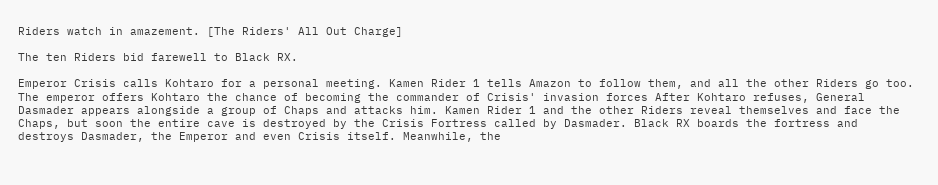Riders watch in amazement. [The Riders' All Out Charge]

The ten Riders bid farewell to Black RX.

Emperor Crisis calls Kohtaro for a personal meeting. Kamen Rider 1 tells Amazon to follow them, and all the other Riders go too. The emperor offers Kohtaro the chance of becoming the commander of Crisis' invasion forces After Kohtaro refuses, General Dasmader appears alongside a group of Chaps and attacks him. Kamen Rider 1 and the other Riders reveal themselves and face the Chaps, but soon the entire cave is destroyed by the Crisis Fortress called by Dasmader. Black RX boards the fortress and destroys Dasmader, the Emperor and even Crisis itself. Meanwhile, the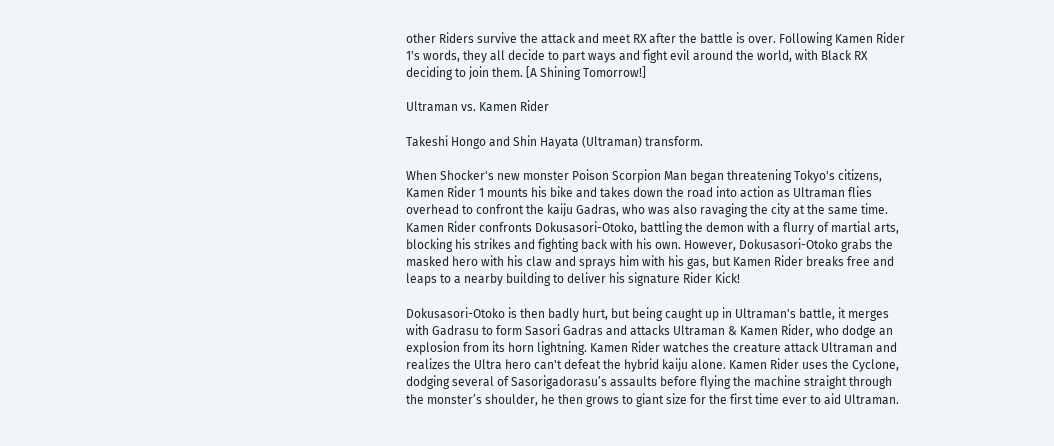other Riders survive the attack and meet RX after the battle is over. Following Kamen Rider 1's words, they all decide to part ways and fight evil around the world, with Black RX deciding to join them. [A Shining Tomorrow!]

Ultraman vs. Kamen Rider

Takeshi Hongo and Shin Hayata (Ultraman) transform.

When Shocker's new monster Poison Scorpion Man began threatening Tokyo's citizens, Kamen Rider 1 mounts his bike and takes down the road into action as Ultraman flies overhead to confront the kaiju Gadras, who was also ravaging the city at the same time. Kamen Rider confronts Dokusasori-Otoko, battling the demon with a flurry of martial arts, blocking his strikes and fighting back with his own. However, Dokusasori-Otoko grabs the masked hero with his claw and sprays him with his gas, but Kamen Rider breaks free and leaps to a nearby building to deliver his signature Rider Kick!

Dokusasori-Otoko is then badly hurt, but being caught up in Ultraman's battle, it merges with Gadrasu to form Sasori Gadras and attacks Ultraman & Kamen Rider, who dodge an explosion from its horn lightning. Kamen Rider watches the creature attack Ultraman and realizes the Ultra hero can't defeat the hybrid kaiju alone. Kamen Rider uses the Cyclone, dodging several of Sasorigadorasu’s assaults before flying the machine straight through the monster’s shoulder, he then grows to giant size for the first time ever to aid Ultraman.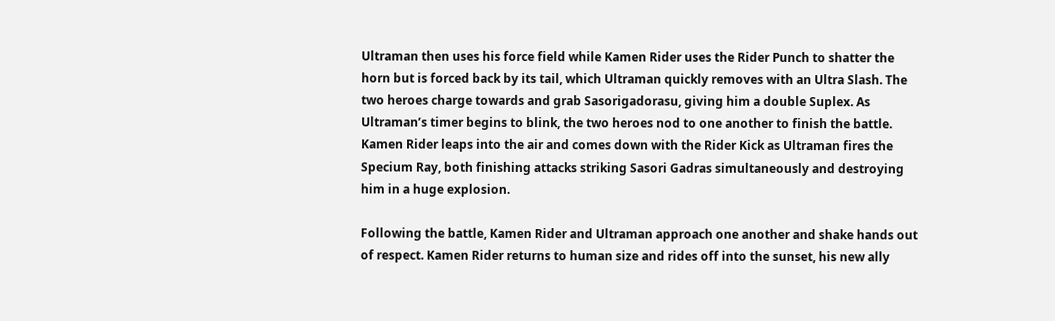Ultraman then uses his force field while Kamen Rider uses the Rider Punch to shatter the horn but is forced back by its tail, which Ultraman quickly removes with an Ultra Slash. The two heroes charge towards and grab Sasorigadorasu, giving him a double Suplex. As Ultraman’s timer begins to blink, the two heroes nod to one another to finish the battle. Kamen Rider leaps into the air and comes down with the Rider Kick as Ultraman fires the Specium Ray, both finishing attacks striking Sasori Gadras simultaneously and destroying him in a huge explosion.

Following the battle, Kamen Rider and Ultraman approach one another and shake hands out of respect. Kamen Rider returns to human size and rides off into the sunset, his new ally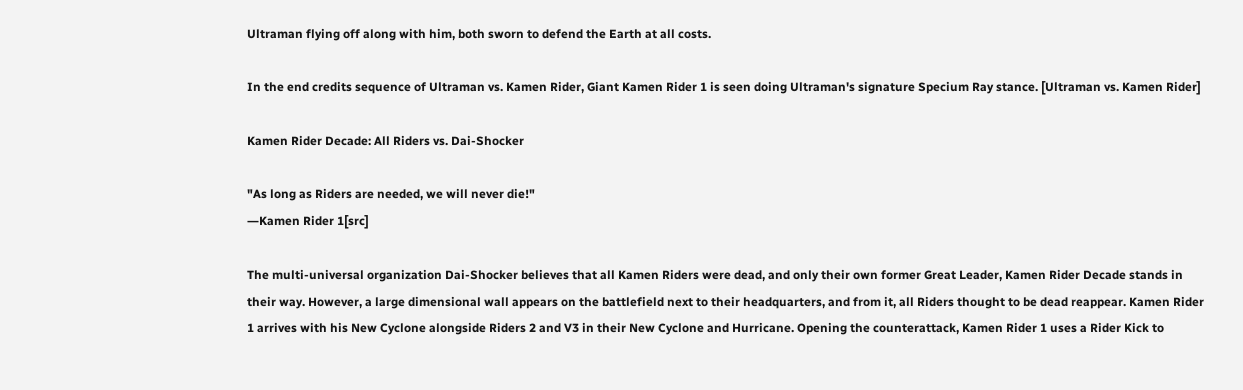Ultraman flying off along with him, both sworn to defend the Earth at all costs.

In the end credits sequence of Ultraman vs. Kamen Rider, Giant Kamen Rider 1 is seen doing Ultraman's signature Specium Ray stance. [Ultraman vs. Kamen Rider]

Kamen Rider Decade: All Riders vs. Dai-Shocker

"As long as Riders are needed, we will never die!"
―Kamen Rider 1[src]

The multi-universal organization Dai-Shocker believes that all Kamen Riders were dead, and only their own former Great Leader, Kamen Rider Decade stands in their way. However, a large dimensional wall appears on the battlefield next to their headquarters, and from it, all Riders thought to be dead reappear. Kamen Rider 1 arrives with his New Cyclone alongside Riders 2 and V3 in their New Cyclone and Hurricane. Opening the counterattack, Kamen Rider 1 uses a Rider Kick to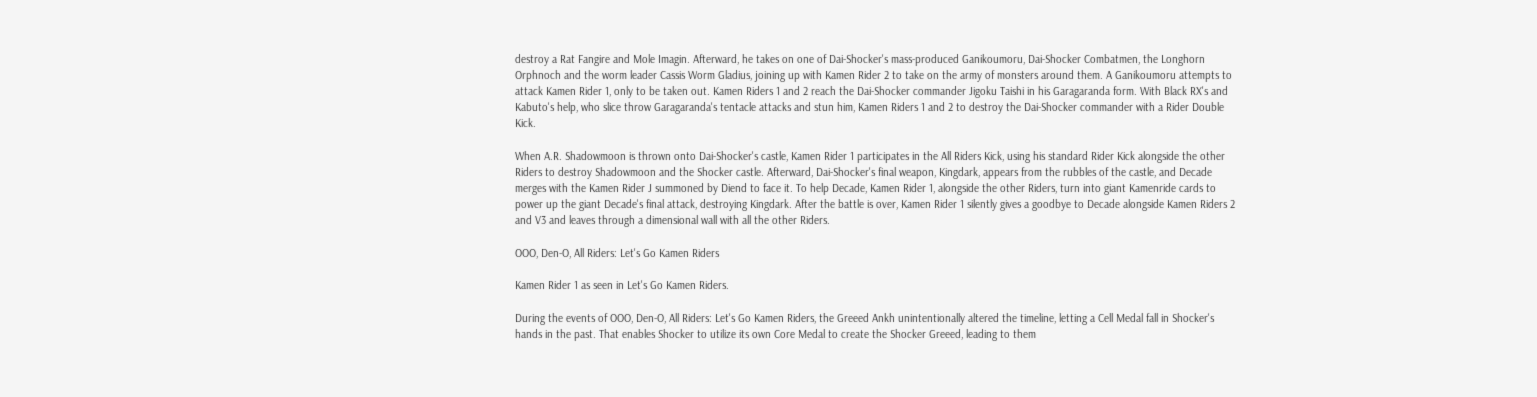destroy a Rat Fangire and Mole Imagin. Afterward, he takes on one of Dai-Shocker's mass-produced Ganikoumoru, Dai-Shocker Combatmen, the Longhorn Orphnoch and the worm leader Cassis Worm Gladius, joining up with Kamen Rider 2 to take on the army of monsters around them. A Ganikoumoru attempts to attack Kamen Rider 1, only to be taken out. Kamen Riders 1 and 2 reach the Dai-Shocker commander Jigoku Taishi in his Garagaranda form. With Black RX's and Kabuto's help, who slice throw Garagaranda's tentacle attacks and stun him, Kamen Riders 1 and 2 to destroy the Dai-Shocker commander with a Rider Double Kick.

When A.R. Shadowmoon is thrown onto Dai-Shocker's castle, Kamen Rider 1 participates in the All Riders Kick, using his standard Rider Kick alongside the other Riders to destroy Shadowmoon and the Shocker castle. Afterward, Dai-Shocker's final weapon, Kingdark, appears from the rubbles of the castle, and Decade merges with the Kamen Rider J summoned by Diend to face it. To help Decade, Kamen Rider 1, alongside the other Riders, turn into giant Kamenride cards to power up the giant Decade's final attack, destroying Kingdark. After the battle is over, Kamen Rider 1 silently gives a goodbye to Decade alongside Kamen Riders 2 and V3 and leaves through a dimensional wall with all the other Riders.

OOO, Den-O, All Riders: Let's Go Kamen Riders

Kamen Rider 1 as seen in Let's Go Kamen Riders.

During the events of OOO, Den-O, All Riders: Let's Go Kamen Riders, the Greeed Ankh unintentionally altered the timeline, letting a Cell Medal fall in Shocker's hands in the past. That enables Shocker to utilize its own Core Medal to create the Shocker Greeed, leading to them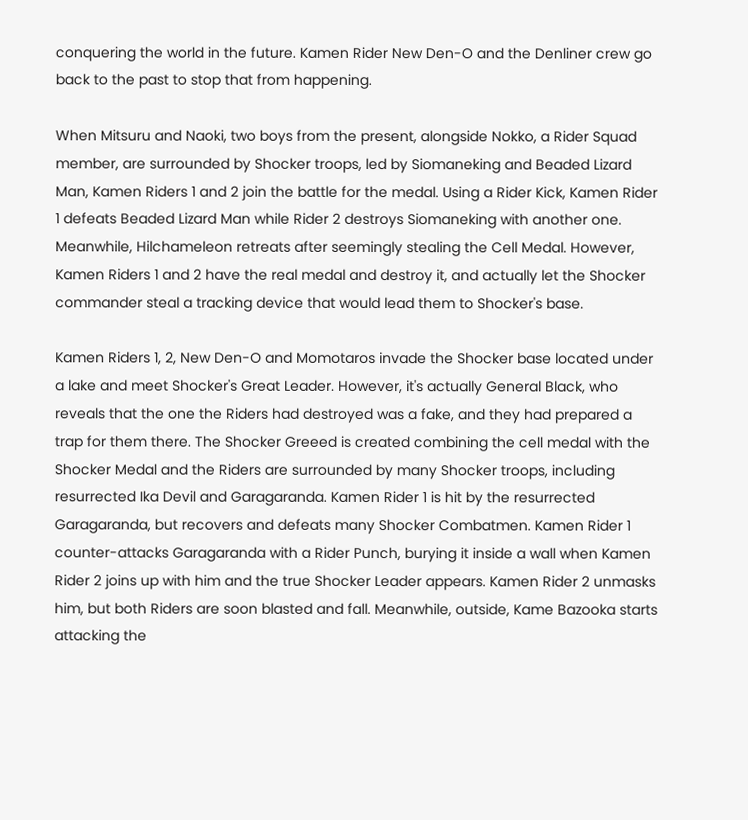conquering the world in the future. Kamen Rider New Den-O and the Denliner crew go back to the past to stop that from happening.

When Mitsuru and Naoki, two boys from the present, alongside Nokko, a Rider Squad member, are surrounded by Shocker troops, led by Siomaneking and Beaded Lizard Man, Kamen Riders 1 and 2 join the battle for the medal. Using a Rider Kick, Kamen Rider 1 defeats Beaded Lizard Man while Rider 2 destroys Siomaneking with another one. Meanwhile, Hilchameleon retreats after seemingly stealing the Cell Medal. However, Kamen Riders 1 and 2 have the real medal and destroy it, and actually let the Shocker commander steal a tracking device that would lead them to Shocker's base.

Kamen Riders 1, 2, New Den-O and Momotaros invade the Shocker base located under a lake and meet Shocker's Great Leader. However, it's actually General Black, who reveals that the one the Riders had destroyed was a fake, and they had prepared a trap for them there. The Shocker Greeed is created combining the cell medal with the Shocker Medal and the Riders are surrounded by many Shocker troops, including resurrected Ika Devil and Garagaranda. Kamen Rider 1 is hit by the resurrected Garagaranda, but recovers and defeats many Shocker Combatmen. Kamen Rider 1 counter-attacks Garagaranda with a Rider Punch, burying it inside a wall when Kamen Rider 2 joins up with him and the true Shocker Leader appears. Kamen Rider 2 unmasks him, but both Riders are soon blasted and fall. Meanwhile, outside, Kame Bazooka starts attacking the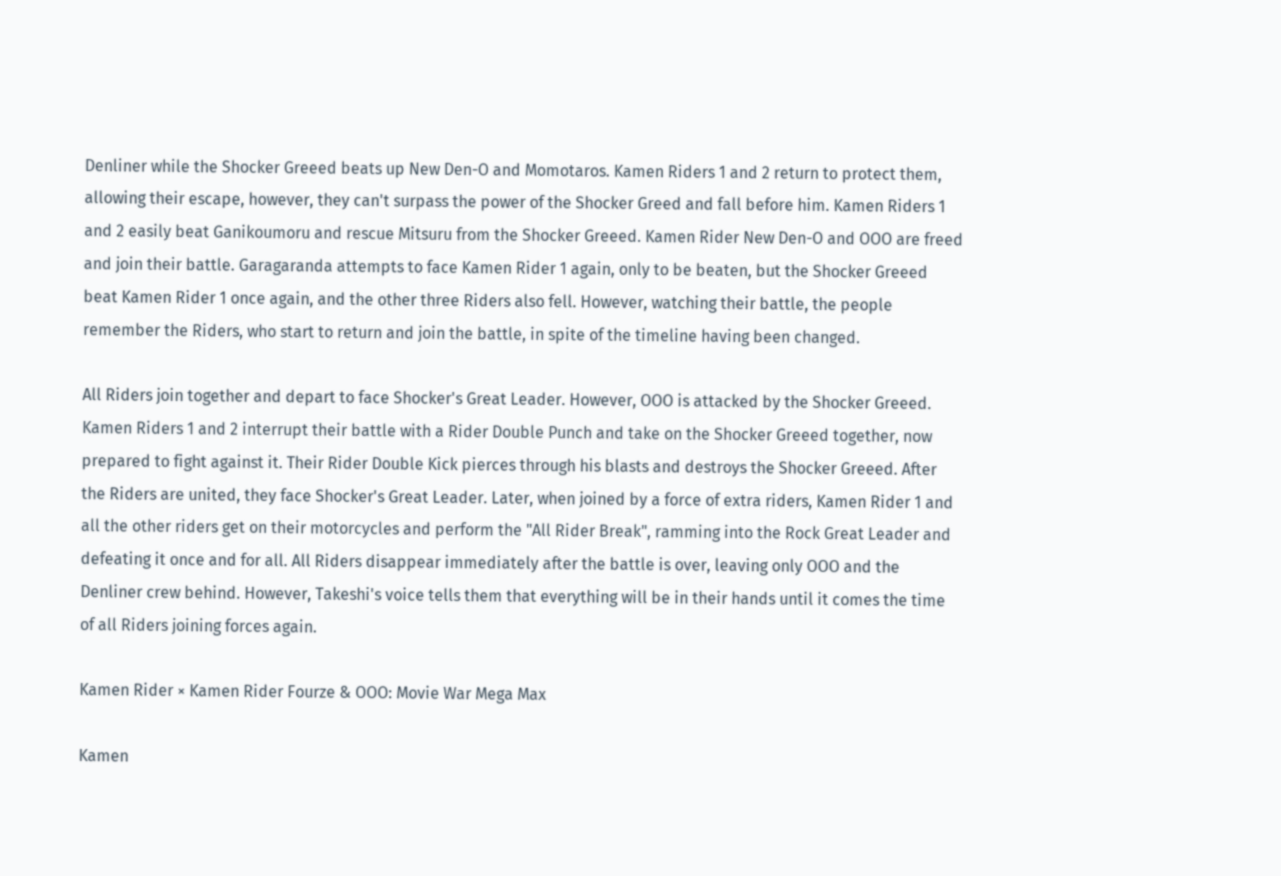Denliner while the Shocker Greeed beats up New Den-O and Momotaros. Kamen Riders 1 and 2 return to protect them, allowing their escape, however, they can't surpass the power of the Shocker Greed and fall before him. Kamen Riders 1 and 2 easily beat Ganikoumoru and rescue Mitsuru from the Shocker Greeed. Kamen Rider New Den-O and OOO are freed and join their battle. Garagaranda attempts to face Kamen Rider 1 again, only to be beaten, but the Shocker Greeed beat Kamen Rider 1 once again, and the other three Riders also fell. However, watching their battle, the people remember the Riders, who start to return and join the battle, in spite of the timeline having been changed.

All Riders join together and depart to face Shocker's Great Leader. However, OOO is attacked by the Shocker Greeed. Kamen Riders 1 and 2 interrupt their battle with a Rider Double Punch and take on the Shocker Greeed together, now prepared to fight against it. Their Rider Double Kick pierces through his blasts and destroys the Shocker Greeed. After the Riders are united, they face Shocker's Great Leader. Later, when joined by a force of extra riders, Kamen Rider 1 and all the other riders get on their motorcycles and perform the "All Rider Break", ramming into the Rock Great Leader and defeating it once and for all. All Riders disappear immediately after the battle is over, leaving only OOO and the Denliner crew behind. However, Takeshi's voice tells them that everything will be in their hands until it comes the time of all Riders joining forces again.

Kamen Rider × Kamen Rider Fourze & OOO: Movie War Mega Max

Kamen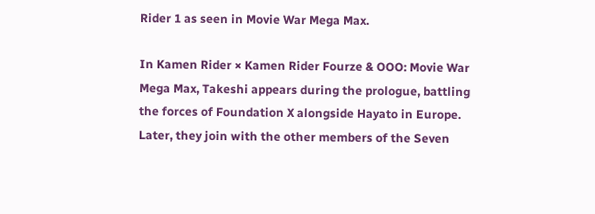Rider 1 as seen in Movie War Mega Max.

In Kamen Rider × Kamen Rider Fourze & OOO: Movie War Mega Max, Takeshi appears during the prologue, battling the forces of Foundation X alongside Hayato in Europe. Later, they join with the other members of the Seven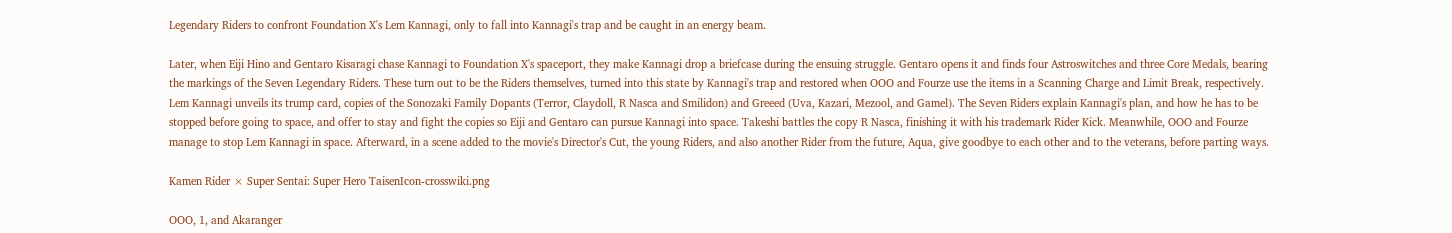Legendary Riders to confront Foundation X's Lem Kannagi, only to fall into Kannagi's trap and be caught in an energy beam.

Later, when Eiji Hino and Gentaro Kisaragi chase Kannagi to Foundation X's spaceport, they make Kannagi drop a briefcase during the ensuing struggle. Gentaro opens it and finds four Astroswitches and three Core Medals, bearing the markings of the Seven Legendary Riders. These turn out to be the Riders themselves, turned into this state by Kannagi's trap and restored when OOO and Fourze use the items in a Scanning Charge and Limit Break, respectively. Lem Kannagi unveils its trump card, copies of the Sonozaki Family Dopants (Terror, Claydoll, R Nasca and Smilidon) and Greeed (Uva, Kazari, Mezool, and Gamel). The Seven Riders explain Kannagi's plan, and how he has to be stopped before going to space, and offer to stay and fight the copies so Eiji and Gentaro can pursue Kannagi into space. Takeshi battles the copy R Nasca, finishing it with his trademark Rider Kick. Meanwhile, OOO and Fourze manage to stop Lem Kannagi in space. Afterward, in a scene added to the movie's Director's Cut, the young Riders, and also another Rider from the future, Aqua, give goodbye to each other and to the veterans, before parting ways.

Kamen Rider × Super Sentai: Super Hero TaisenIcon-crosswiki.png

OOO, 1, and Akaranger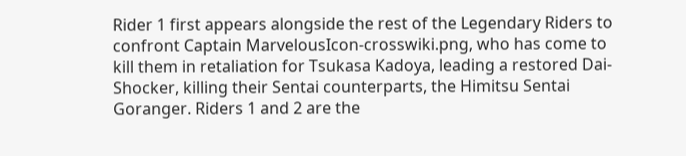Rider 1 first appears alongside the rest of the Legendary Riders to confront Captain MarvelousIcon-crosswiki.png, who has come to kill them in retaliation for Tsukasa Kadoya, leading a restored Dai-Shocker, killing their Sentai counterparts, the Himitsu Sentai Goranger. Riders 1 and 2 are the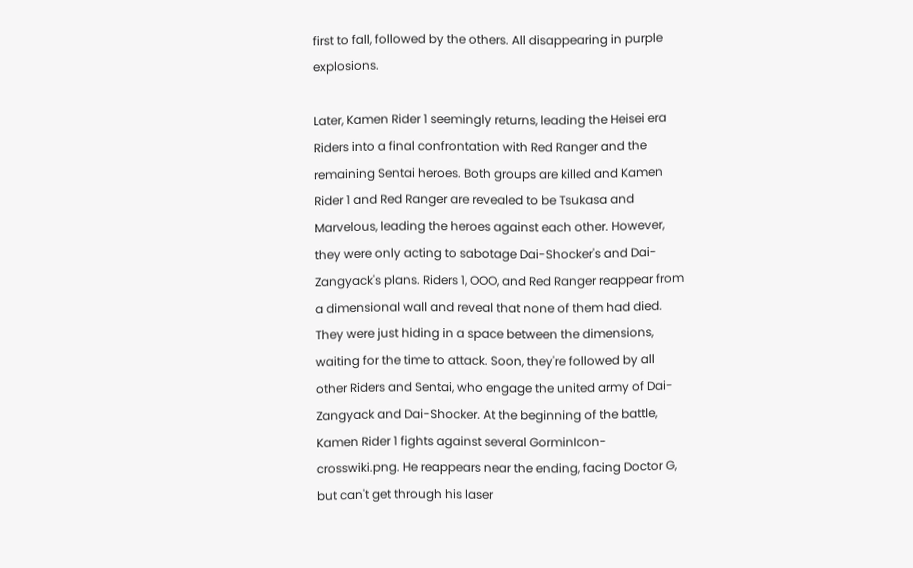first to fall, followed by the others. All disappearing in purple explosions.

Later, Kamen Rider 1 seemingly returns, leading the Heisei era Riders into a final confrontation with Red Ranger and the remaining Sentai heroes. Both groups are killed and Kamen Rider 1 and Red Ranger are revealed to be Tsukasa and Marvelous, leading the heroes against each other. However, they were only acting to sabotage Dai-Shocker's and Dai-Zangyack's plans. Riders 1, OOO, and Red Ranger reappear from a dimensional wall and reveal that none of them had died. They were just hiding in a space between the dimensions, waiting for the time to attack. Soon, they're followed by all other Riders and Sentai, who engage the united army of Dai-Zangyack and Dai-Shocker. At the beginning of the battle, Kamen Rider 1 fights against several GorminIcon-crosswiki.png. He reappears near the ending, facing Doctor G, but can't get through his laser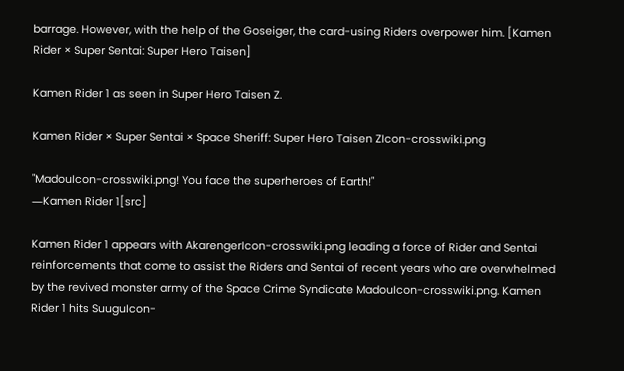barrage. However, with the help of the Goseiger, the card-using Riders overpower him. [Kamen Rider × Super Sentai: Super Hero Taisen]

Kamen Rider 1 as seen in Super Hero Taisen Z.

Kamen Rider × Super Sentai × Space Sheriff: Super Hero Taisen ZIcon-crosswiki.png

"MadouIcon-crosswiki.png! You face the superheroes of Earth!"
―Kamen Rider 1[src]

Kamen Rider 1 appears with AkarengerIcon-crosswiki.png leading a force of Rider and Sentai reinforcements that come to assist the Riders and Sentai of recent years who are overwhelmed by the revived monster army of the Space Crime Syndicate MadouIcon-crosswiki.png. Kamen Rider 1 hits SuuguIcon-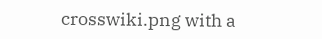crosswiki.png with a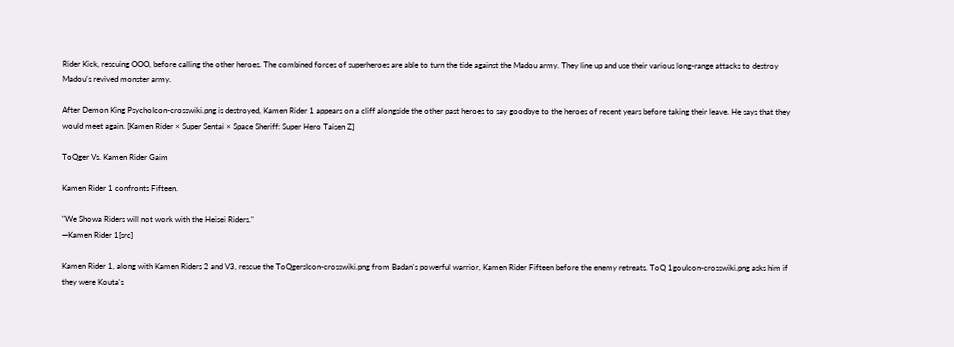Rider Kick, rescuing OOO, before calling the other heroes. The combined forces of superheroes are able to turn the tide against the Madou army. They line up and use their various long-range attacks to destroy Madou's revived monster army.

After Demon King PsychoIcon-crosswiki.png is destroyed, Kamen Rider 1 appears on a cliff alongside the other past heroes to say goodbye to the heroes of recent years before taking their leave. He says that they would meet again. [Kamen Rider × Super Sentai × Space Sheriff: Super Hero Taisen Z]

ToQger Vs. Kamen Rider Gaim

Kamen Rider 1 confronts Fifteen.

"We Showa Riders will not work with the Heisei Riders."
―Kamen Rider 1[src]

Kamen Rider 1, along with Kamen Riders 2 and V3, rescue the ToQgersIcon-crosswiki.png from Badan's powerful warrior, Kamen Rider Fifteen before the enemy retreats. ToQ 1gouIcon-crosswiki.png asks him if they were Kouta's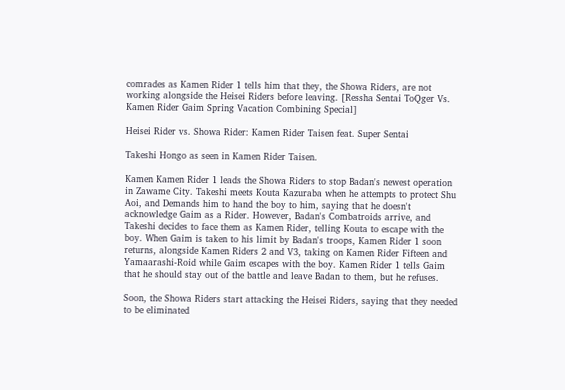comrades as Kamen Rider 1 tells him that they, the Showa Riders, are not working alongside the Heisei Riders before leaving. [Ressha Sentai ToQger Vs. Kamen Rider Gaim Spring Vacation Combining Special]

Heisei Rider vs. Showa Rider: Kamen Rider Taisen feat. Super Sentai

Takeshi Hongo as seen in Kamen Rider Taisen.

Kamen Kamen Rider 1 leads the Showa Riders to stop Badan's newest operation in Zawame City. Takeshi meets Kouta Kazuraba when he attempts to protect Shu Aoi, and Demands him to hand the boy to him, saying that he doesn't acknowledge Gaim as a Rider. However, Badan's Combatroids arrive, and Takeshi decides to face them as Kamen Rider, telling Kouta to escape with the boy. When Gaim is taken to his limit by Badan's troops, Kamen Rider 1 soon returns, alongside Kamen Riders 2 and V3, taking on Kamen Rider Fifteen and Yamaarashi-Roid while Gaim escapes with the boy. Kamen Rider 1 tells Gaim that he should stay out of the battle and leave Badan to them, but he refuses.

Soon, the Showa Riders start attacking the Heisei Riders, saying that they needed to be eliminated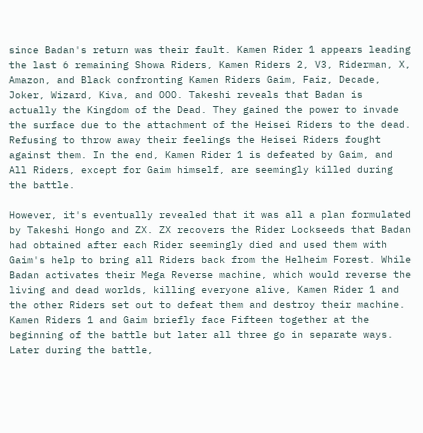since Badan's return was their fault. Kamen Rider 1 appears leading the last 6 remaining Showa Riders, Kamen Riders 2, V3, Riderman, X, Amazon, and Black confronting Kamen Riders Gaim, Faiz, Decade, Joker, Wizard, Kiva, and OOO. Takeshi reveals that Badan is actually the Kingdom of the Dead. They gained the power to invade the surface due to the attachment of the Heisei Riders to the dead. Refusing to throw away their feelings the Heisei Riders fought against them. In the end, Kamen Rider 1 is defeated by Gaim, and All Riders, except for Gaim himself, are seemingly killed during the battle.

However, it's eventually revealed that it was all a plan formulated by Takeshi Hongo and ZX. ZX recovers the Rider Lockseeds that Badan had obtained after each Rider seemingly died and used them with Gaim's help to bring all Riders back from the Helheim Forest. While Badan activates their Mega Reverse machine, which would reverse the living and dead worlds, killing everyone alive, Kamen Rider 1 and the other Riders set out to defeat them and destroy their machine. Kamen Riders 1 and Gaim briefly face Fifteen together at the beginning of the battle but later all three go in separate ways. Later during the battle,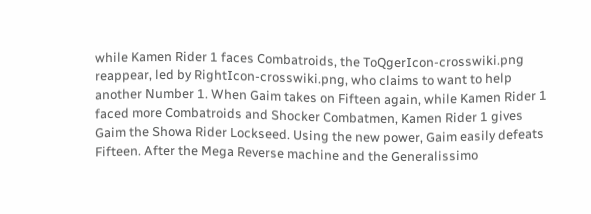while Kamen Rider 1 faces Combatroids, the ToQgerIcon-crosswiki.png reappear, led by RightIcon-crosswiki.png, who claims to want to help another Number 1. When Gaim takes on Fifteen again, while Kamen Rider 1 faced more Combatroids and Shocker Combatmen, Kamen Rider 1 gives Gaim the Showa Rider Lockseed. Using the new power, Gaim easily defeats Fifteen. After the Mega Reverse machine and the Generalissimo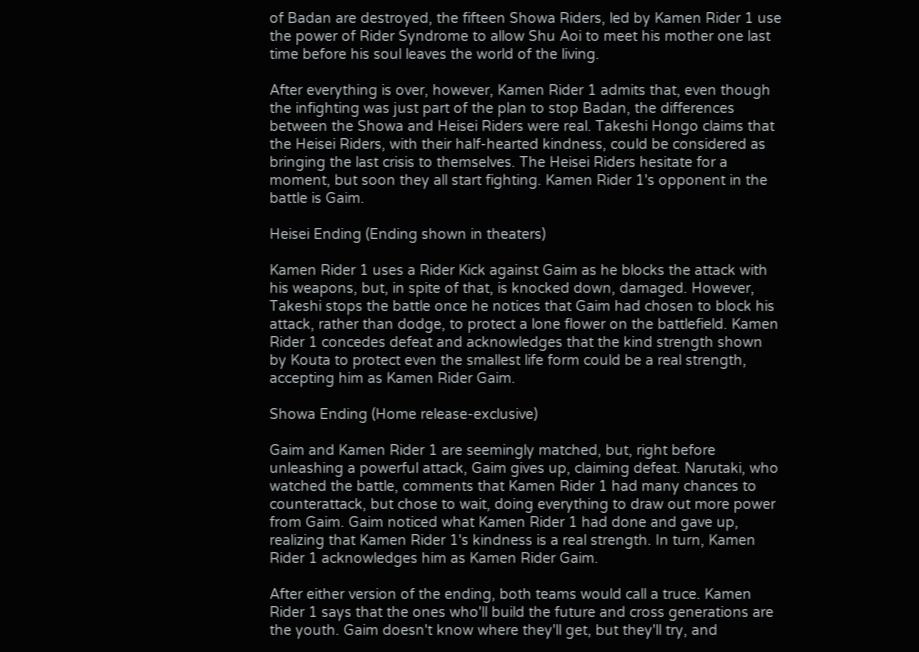of Badan are destroyed, the fifteen Showa Riders, led by Kamen Rider 1 use the power of Rider Syndrome to allow Shu Aoi to meet his mother one last time before his soul leaves the world of the living.

After everything is over, however, Kamen Rider 1 admits that, even though the infighting was just part of the plan to stop Badan, the differences between the Showa and Heisei Riders were real. Takeshi Hongo claims that the Heisei Riders, with their half-hearted kindness, could be considered as bringing the last crisis to themselves. The Heisei Riders hesitate for a moment, but soon they all start fighting. Kamen Rider 1's opponent in the battle is Gaim.

Heisei Ending (Ending shown in theaters)

Kamen Rider 1 uses a Rider Kick against Gaim as he blocks the attack with his weapons, but, in spite of that, is knocked down, damaged. However, Takeshi stops the battle once he notices that Gaim had chosen to block his attack, rather than dodge, to protect a lone flower on the battlefield. Kamen Rider 1 concedes defeat and acknowledges that the kind strength shown by Kouta to protect even the smallest life form could be a real strength, accepting him as Kamen Rider Gaim.

Showa Ending (Home release-exclusive)

Gaim and Kamen Rider 1 are seemingly matched, but, right before unleashing a powerful attack, Gaim gives up, claiming defeat. Narutaki, who watched the battle, comments that Kamen Rider 1 had many chances to counterattack, but chose to wait, doing everything to draw out more power from Gaim. Gaim noticed what Kamen Rider 1 had done and gave up, realizing that Kamen Rider 1's kindness is a real strength. In turn, Kamen Rider 1 acknowledges him as Kamen Rider Gaim.

After either version of the ending, both teams would call a truce. Kamen Rider 1 says that the ones who'll build the future and cross generations are the youth. Gaim doesn't know where they'll get, but they'll try, and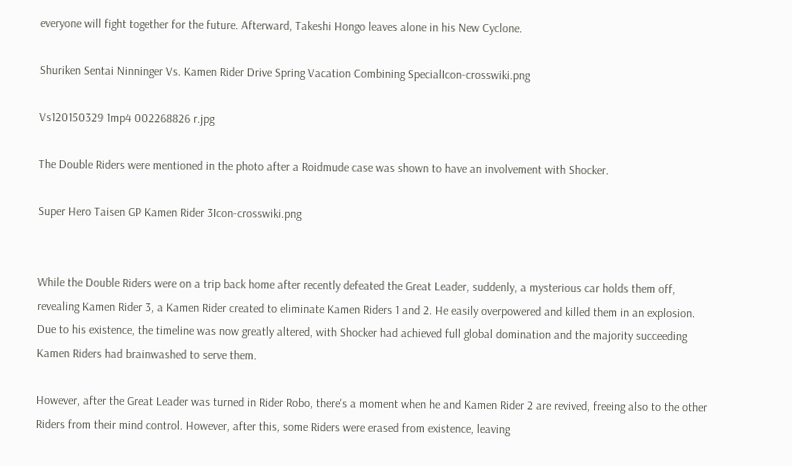everyone will fight together for the future. Afterward, Takeshi Hongo leaves alone in his New Cyclone.

Shuriken Sentai Ninninger Vs. Kamen Rider Drive Spring Vacation Combining SpecialIcon-crosswiki.png

Vs120150329 1mp4 002268826 r.jpg

The Double Riders were mentioned in the photo after a Roidmude case was shown to have an involvement with Shocker.

Super Hero Taisen GP Kamen Rider 3Icon-crosswiki.png


While the Double Riders were on a trip back home after recently defeated the Great Leader, suddenly, a mysterious car holds them off, revealing Kamen Rider 3, a Kamen Rider created to eliminate Kamen Riders 1 and 2. He easily overpowered and killed them in an explosion. Due to his existence, the timeline was now greatly altered, with Shocker had achieved full global domination and the majority succeeding Kamen Riders had brainwashed to serve them.

However, after the Great Leader was turned in Rider Robo, there's a moment when he and Kamen Rider 2 are revived, freeing also to the other Riders from their mind control. However, after this, some Riders were erased from existence, leaving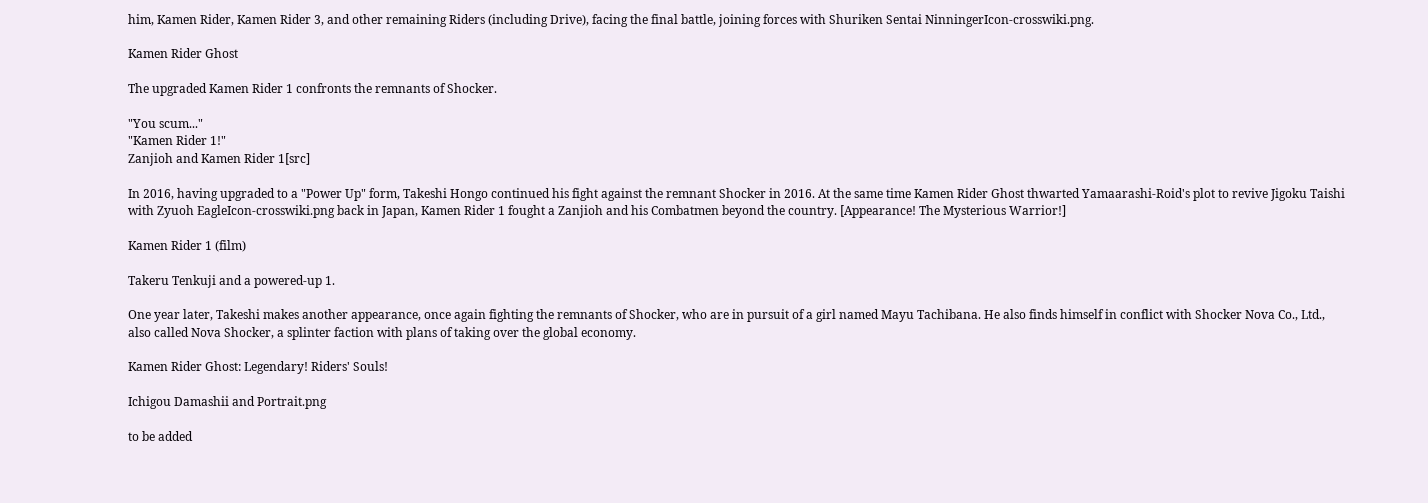him, Kamen Rider, Kamen Rider 3, and other remaining Riders (including Drive), facing the final battle, joining forces with Shuriken Sentai NinningerIcon-crosswiki.png.

Kamen Rider Ghost

The upgraded Kamen Rider 1 confronts the remnants of Shocker.

"You scum..."
"Kamen Rider 1!"
Zanjioh and Kamen Rider 1[src]

In 2016, having upgraded to a "Power Up" form, Takeshi Hongo continued his fight against the remnant Shocker in 2016. At the same time Kamen Rider Ghost thwarted Yamaarashi-Roid's plot to revive Jigoku Taishi with Zyuoh EagleIcon-crosswiki.png back in Japan, Kamen Rider 1 fought a Zanjioh and his Combatmen beyond the country. [Appearance! The Mysterious Warrior!]

Kamen Rider 1 (film)

Takeru Tenkuji and a powered-up 1.

One year later, Takeshi makes another appearance, once again fighting the remnants of Shocker, who are in pursuit of a girl named Mayu Tachibana. He also finds himself in conflict with Shocker Nova Co., Ltd., also called Nova Shocker, a splinter faction with plans of taking over the global economy.

Kamen Rider Ghost: Legendary! Riders' Souls!

Ichigou Damashii and Portrait.png

to be added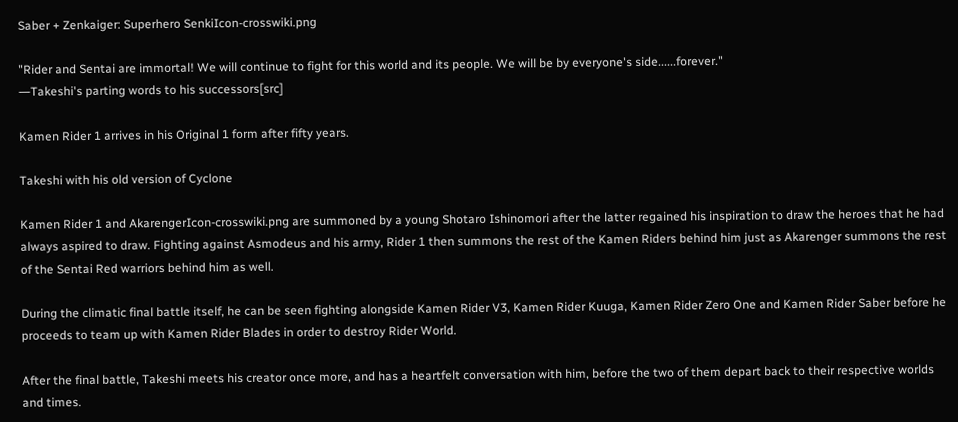Saber + Zenkaiger: Superhero SenkiIcon-crosswiki.png

"Rider and Sentai are immortal! We will continue to fight for this world and its people. We will be by everyone's side......forever."
―Takeshi's parting words to his successors[src]

Kamen Rider 1 arrives in his Original 1 form after fifty years.

Takeshi with his old version of Cyclone

Kamen Rider 1 and AkarengerIcon-crosswiki.png are summoned by a young Shotaro Ishinomori after the latter regained his inspiration to draw the heroes that he had always aspired to draw. Fighting against Asmodeus and his army, Rider 1 then summons the rest of the Kamen Riders behind him just as Akarenger summons the rest of the Sentai Red warriors behind him as well.

During the climatic final battle itself, he can be seen fighting alongside Kamen Rider V3, Kamen Rider Kuuga, Kamen Rider Zero One and Kamen Rider Saber before he proceeds to team up with Kamen Rider Blades in order to destroy Rider World.

After the final battle, Takeshi meets his creator once more, and has a heartfelt conversation with him, before the two of them depart back to their respective worlds and times.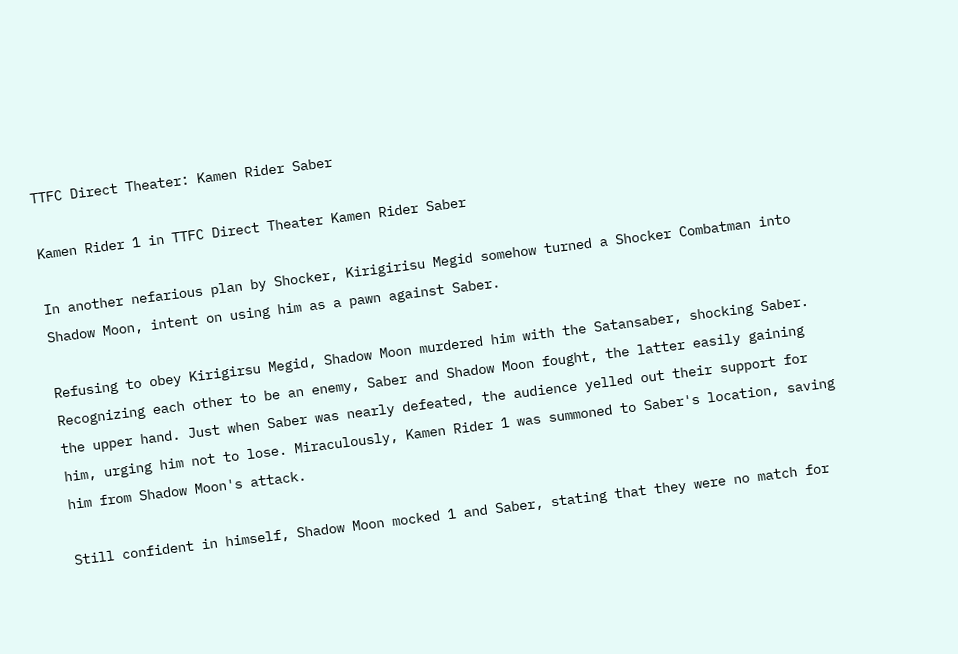TTFC Direct Theater: Kamen Rider Saber

Kamen Rider 1 in TTFC Direct Theater Kamen Rider Saber

In another nefarious plan by Shocker, Kirigirisu Megid somehow turned a Shocker Combatman into Shadow Moon, intent on using him as a pawn against Saber.

Refusing to obey Kirigirsu Megid, Shadow Moon murdered him with the Satansaber, shocking Saber. Recognizing each other to be an enemy, Saber and Shadow Moon fought, the latter easily gaining the upper hand. Just when Saber was nearly defeated, the audience yelled out their support for him, urging him not to lose. Miraculously, Kamen Rider 1 was summoned to Saber's location, saving him from Shadow Moon's attack.

Still confident in himself, Shadow Moon mocked 1 and Saber, stating that they were no match for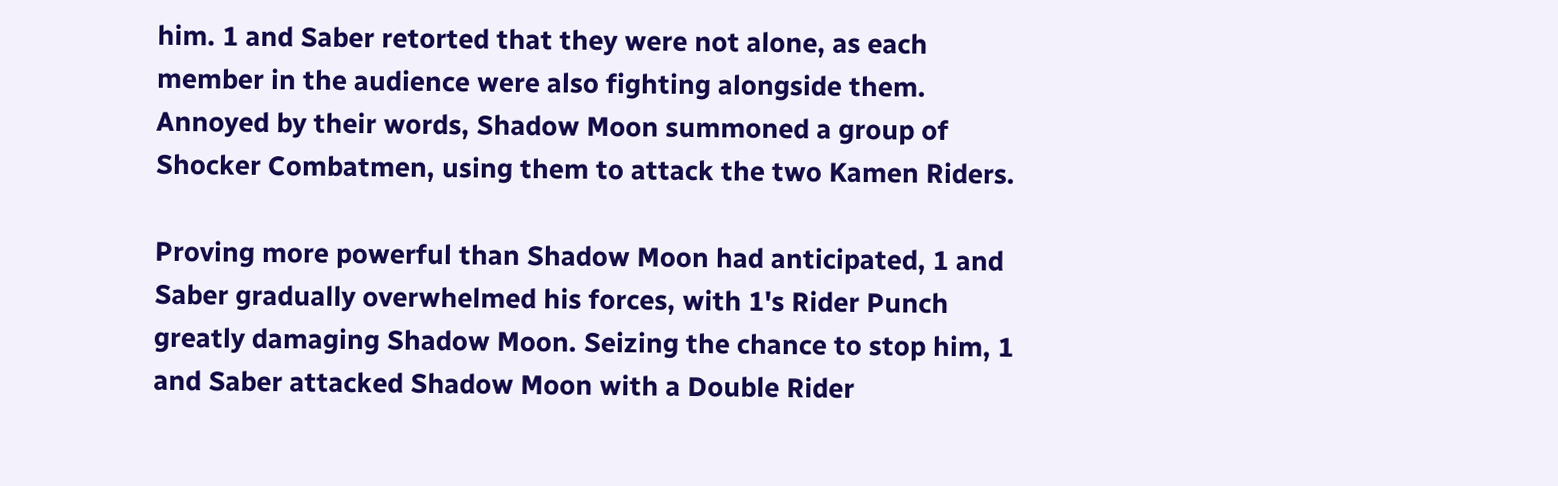him. 1 and Saber retorted that they were not alone, as each member in the audience were also fighting alongside them. Annoyed by their words, Shadow Moon summoned a group of Shocker Combatmen, using them to attack the two Kamen Riders.

Proving more powerful than Shadow Moon had anticipated, 1 and Saber gradually overwhelmed his forces, with 1's Rider Punch greatly damaging Shadow Moon. Seizing the chance to stop him, 1 and Saber attacked Shadow Moon with a Double Rider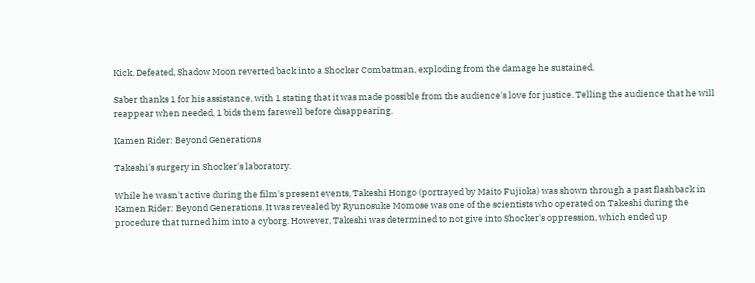Kick. Defeated, Shadow Moon reverted back into a Shocker Combatman, exploding from the damage he sustained.

Saber thanks 1 for his assistance, with 1 stating that it was made possible from the audience's love for justice. Telling the audience that he will reappear when needed, 1 bids them farewell before disappearing.

Kamen Rider: Beyond Generations

Takeshi's surgery in Shocker's laboratory.

While he wasn't active during the film's present events, Takeshi Hongo (portrayed by Maito Fujioka) was shown through a past flashback in Kamen Rider: Beyond Generations. It was revealed by Ryunosuke Momose was one of the scientists who operated on Takeshi during the procedure that turned him into a cyborg. However, Takeshi was determined to not give into Shocker's oppression, which ended up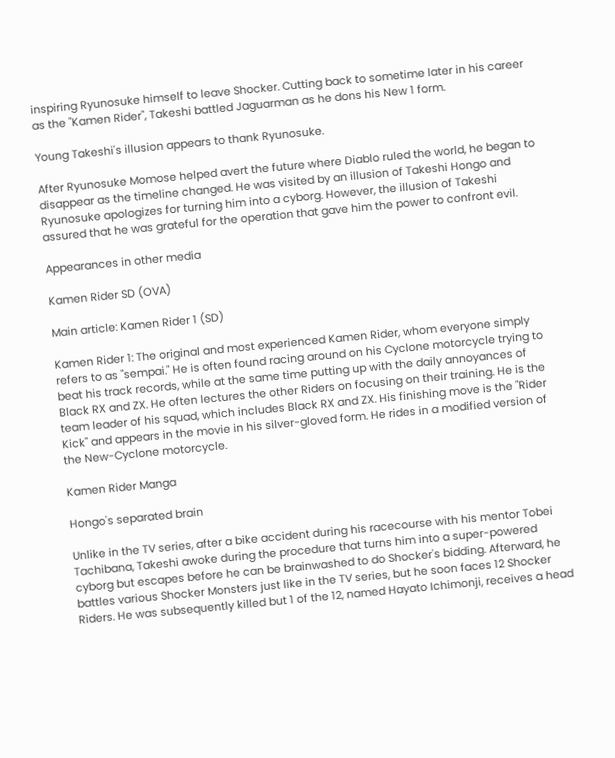inspiring Ryunosuke himself to leave Shocker. Cutting back to sometime later in his career as the "Kamen Rider", Takeshi battled Jaguarman as he dons his New 1 form.

Young Takeshi's illusion appears to thank Ryunosuke.

After Ryunosuke Momose helped avert the future where Diablo ruled the world, he began to disappear as the timeline changed. He was visited by an illusion of Takeshi Hongo and Ryunosuke apologizes for turning him into a cyborg. However, the illusion of Takeshi assured that he was grateful for the operation that gave him the power to confront evil.

Appearances in other media

Kamen Rider SD (OVA)

Main article: Kamen Rider 1 (SD)

Kamen Rider 1: The original and most experienced Kamen Rider, whom everyone simply refers to as "sempai." He is often found racing around on his Cyclone motorcycle trying to beat his track records, while at the same time putting up with the daily annoyances of Black RX and ZX. He often lectures the other Riders on focusing on their training. He is the team leader of his squad, which includes Black RX and ZX. His finishing move is the "Rider Kick" and appears in the movie in his silver-gloved form. He rides in a modified version of the New-Cyclone motorcycle.

Kamen Rider Manga

Hongo's separated brain

Unlike in the TV series, after a bike accident during his racecourse with his mentor Tobei Tachibana, Takeshi awoke during the procedure that turns him into a super-powered cyborg but escapes before he can be brainwashed to do Shocker's bidding. Afterward, he battles various Shocker Monsters just like in the TV series, but he soon faces 12 Shocker Riders. He was subsequently killed but 1 of the 12, named Hayato Ichimonji, receives a head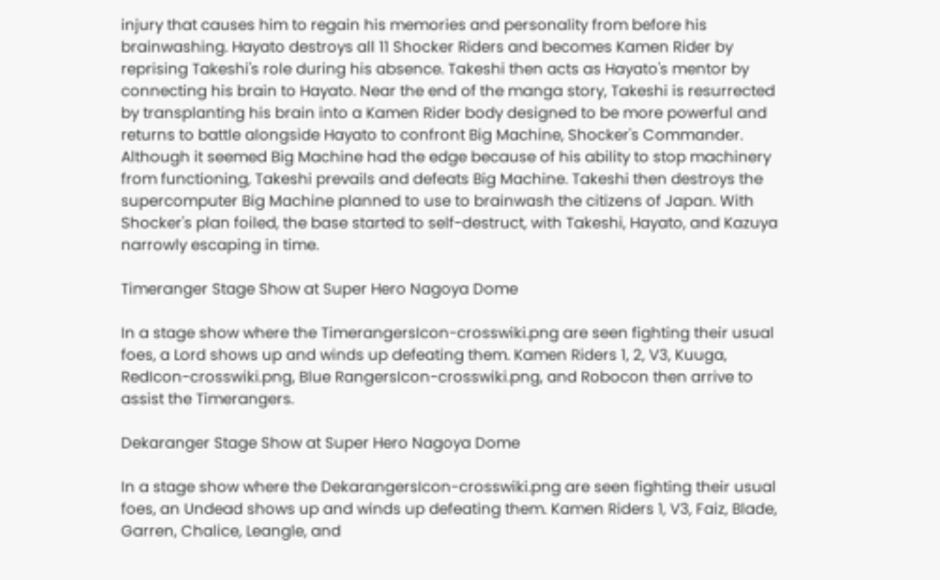injury that causes him to regain his memories and personality from before his brainwashing. Hayato destroys all 11 Shocker Riders and becomes Kamen Rider by reprising Takeshi's role during his absence. Takeshi then acts as Hayato's mentor by connecting his brain to Hayato. Near the end of the manga story, Takeshi is resurrected by transplanting his brain into a Kamen Rider body designed to be more powerful and returns to battle alongside Hayato to confront Big Machine, Shocker's Commander. Although it seemed Big Machine had the edge because of his ability to stop machinery from functioning, Takeshi prevails and defeats Big Machine. Takeshi then destroys the supercomputer Big Machine planned to use to brainwash the citizens of Japan. With Shocker's plan foiled, the base started to self-destruct, with Takeshi, Hayato, and Kazuya narrowly escaping in time.

Timeranger Stage Show at Super Hero Nagoya Dome

In a stage show where the TimerangersIcon-crosswiki.png are seen fighting their usual foes, a Lord shows up and winds up defeating them. Kamen Riders 1, 2, V3, Kuuga, RedIcon-crosswiki.png, Blue RangersIcon-crosswiki.png, and Robocon then arrive to assist the Timerangers.

Dekaranger Stage Show at Super Hero Nagoya Dome

In a stage show where the DekarangersIcon-crosswiki.png are seen fighting their usual foes, an Undead shows up and winds up defeating them. Kamen Riders 1, V3, Faiz, Blade, Garren, Chalice, Leangle, and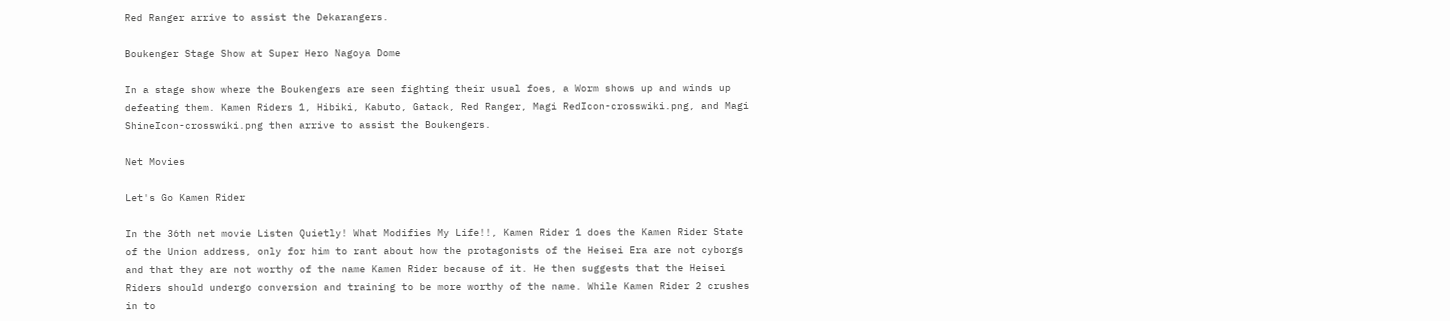Red Ranger arrive to assist the Dekarangers.

Boukenger Stage Show at Super Hero Nagoya Dome

In a stage show where the Boukengers are seen fighting their usual foes, a Worm shows up and winds up defeating them. Kamen Riders 1, Hibiki, Kabuto, Gatack, Red Ranger, Magi RedIcon-crosswiki.png, and Magi ShineIcon-crosswiki.png then arrive to assist the Boukengers.

Net Movies

Let's Go Kamen Rider

In the 36th net movie Listen Quietly! What Modifies My Life!!, Kamen Rider 1 does the Kamen Rider State of the Union address, only for him to rant about how the protagonists of the Heisei Era are not cyborgs and that they are not worthy of the name Kamen Rider because of it. He then suggests that the Heisei Riders should undergo conversion and training to be more worthy of the name. While Kamen Rider 2 crushes in to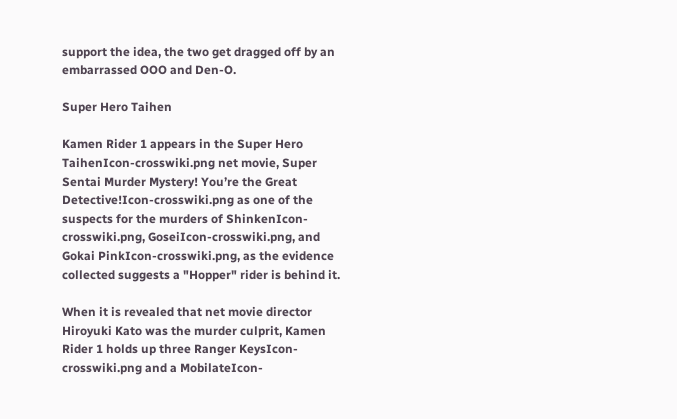support the idea, the two get dragged off by an embarrassed OOO and Den-O.

Super Hero Taihen

Kamen Rider 1 appears in the Super Hero TaihenIcon-crosswiki.png net movie, Super Sentai Murder Mystery! You’re the Great Detective!Icon-crosswiki.png as one of the suspects for the murders of ShinkenIcon-crosswiki.png, GoseiIcon-crosswiki.png, and Gokai PinkIcon-crosswiki.png, as the evidence collected suggests a "Hopper" rider is behind it.

When it is revealed that net movie director Hiroyuki Kato was the murder culprit, Kamen Rider 1 holds up three Ranger KeysIcon-crosswiki.png and a MobilateIcon-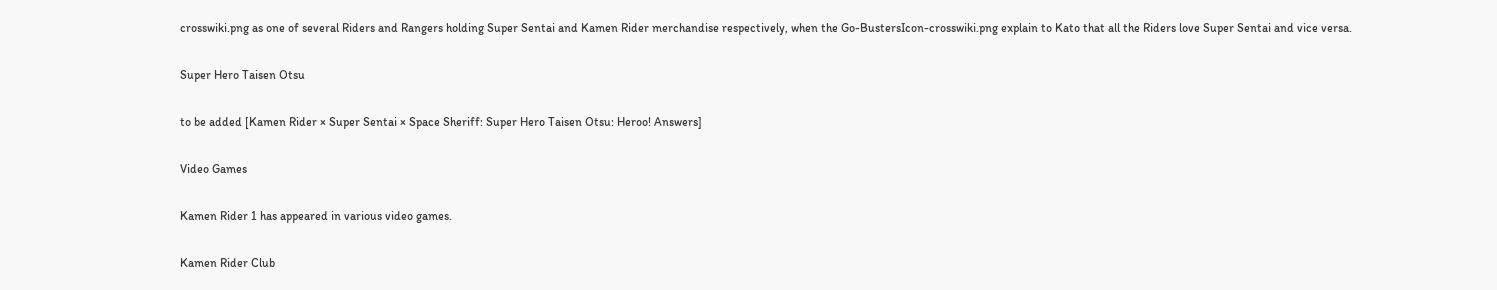crosswiki.png as one of several Riders and Rangers holding Super Sentai and Kamen Rider merchandise respectively, when the Go-BustersIcon-crosswiki.png explain to Kato that all the Riders love Super Sentai and vice versa.

Super Hero Taisen Otsu

to be added [Kamen Rider × Super Sentai × Space Sheriff: Super Hero Taisen Otsu: Heroo! Answers]

Video Games

Kamen Rider 1 has appeared in various video games.

Kamen Rider Club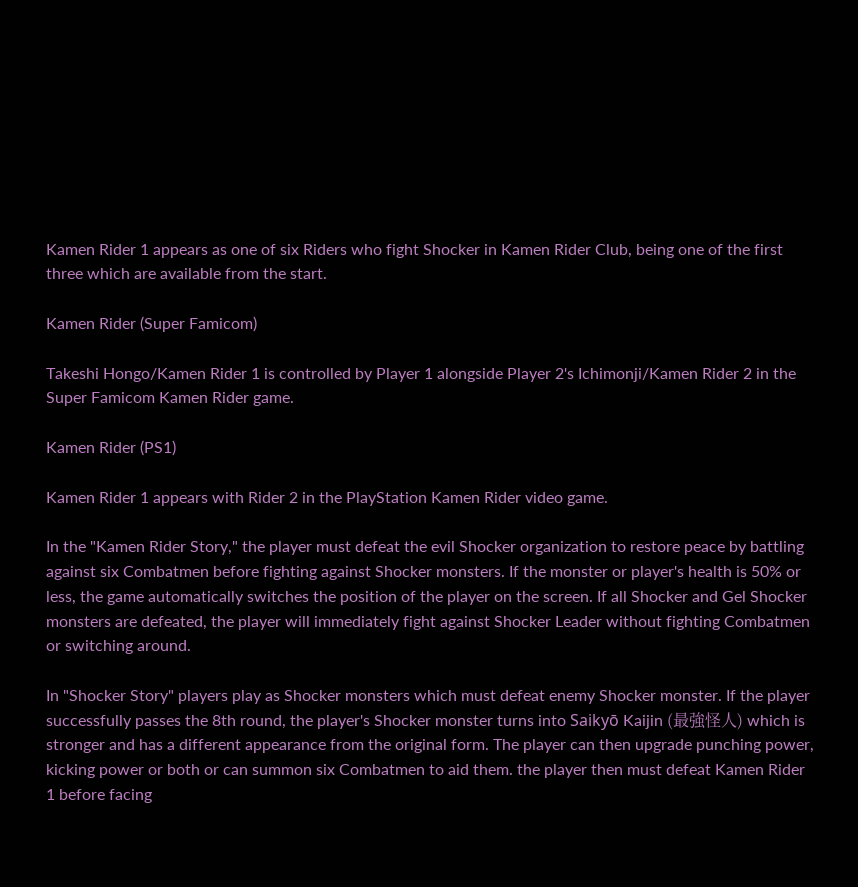Kamen Rider 1 appears as one of six Riders who fight Shocker in Kamen Rider Club, being one of the first three which are available from the start.

Kamen Rider (Super Famicom)

Takeshi Hongo/Kamen Rider 1 is controlled by Player 1 alongside Player 2's Ichimonji/Kamen Rider 2 in the Super Famicom Kamen Rider game.

Kamen Rider (PS1)

Kamen Rider 1 appears with Rider 2 in the PlayStation Kamen Rider video game.

In the "Kamen Rider Story," the player must defeat the evil Shocker organization to restore peace by battling against six Combatmen before fighting against Shocker monsters. If the monster or player's health is 50% or less, the game automatically switches the position of the player on the screen. If all Shocker and Gel Shocker monsters are defeated, the player will immediately fight against Shocker Leader without fighting Combatmen or switching around.

In "Shocker Story" players play as Shocker monsters which must defeat enemy Shocker monster. If the player successfully passes the 8th round, the player's Shocker monster turns into Saikyō Kaijin (最強怪人) which is stronger and has a different appearance from the original form. The player can then upgrade punching power, kicking power or both or can summon six Combatmen to aid them. the player then must defeat Kamen Rider 1 before facing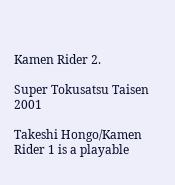Kamen Rider 2.

Super Tokusatsu Taisen 2001

Takeshi Hongo/Kamen Rider 1 is a playable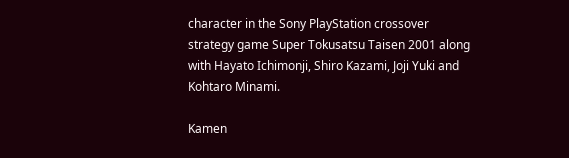character in the Sony PlayStation crossover strategy game Super Tokusatsu Taisen 2001 along with Hayato Ichimonji, Shiro Kazami, Joji Yuki and Kohtaro Minami.

Kamen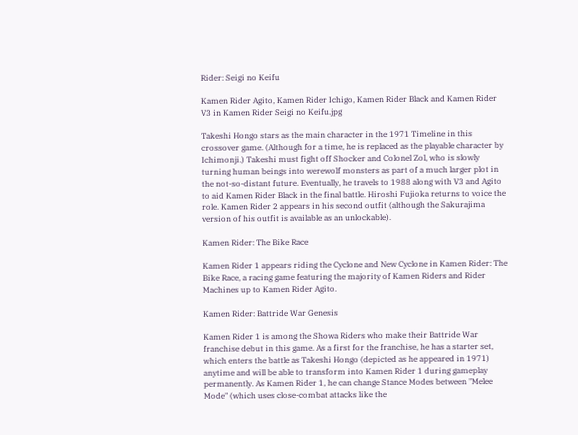Rider: Seigi no Keifu

Kamen Rider Agito, Kamen Rider Ichigo, Kamen Rider Black and Kamen Rider V3 in Kamen Rider Seigi no Keifu.jpg

Takeshi Hongo stars as the main character in the 1971 Timeline in this crossover game. (Although for a time, he is replaced as the playable character by Ichimonji.) Takeshi must fight off Shocker and Colonel Zol, who is slowly turning human beings into werewolf monsters as part of a much larger plot in the not-so-distant future. Eventually, he travels to 1988 along with V3 and Agito to aid Kamen Rider Black in the final battle. Hiroshi Fujioka returns to voice the role. Kamen Rider 2 appears in his second outfit (although the Sakurajima version of his outfit is available as an unlockable).

Kamen Rider: The Bike Race

Kamen Rider 1 appears riding the Cyclone and New Cyclone in Kamen Rider: The Bike Race, a racing game featuring the majority of Kamen Riders and Rider Machines up to Kamen Rider Agito.

Kamen Rider: Battride War Genesis

Kamen Rider 1 is among the Showa Riders who make their Battride War franchise debut in this game. As a first for the franchise, he has a starter set, which enters the battle as Takeshi Hongo (depicted as he appeared in 1971) anytime and will be able to transform into Kamen Rider 1 during gameplay permanently. As Kamen Rider 1, he can change Stance Modes between "Melee Mode" (which uses close-combat attacks like the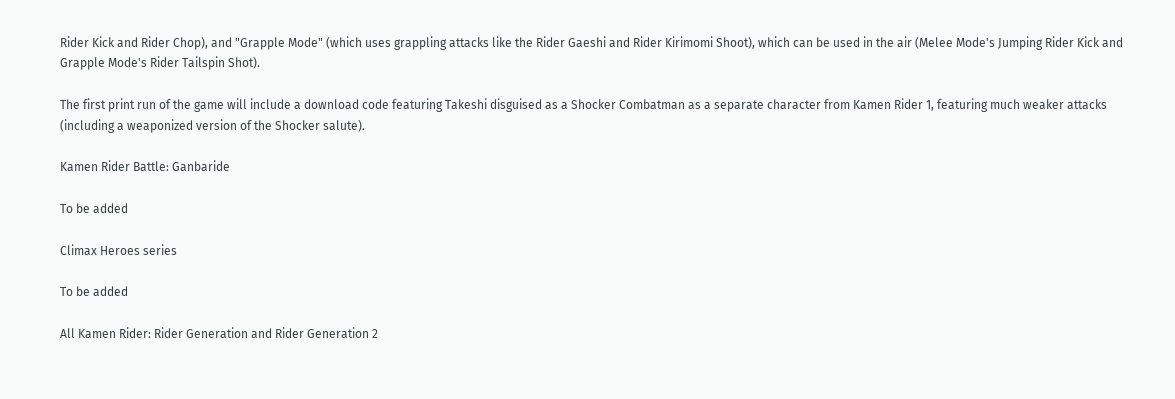Rider Kick and Rider Chop), and "Grapple Mode" (which uses grappling attacks like the Rider Gaeshi and Rider Kirimomi Shoot), which can be used in the air (Melee Mode's Jumping Rider Kick and Grapple Mode's Rider Tailspin Shot).

The first print run of the game will include a download code featuring Takeshi disguised as a Shocker Combatman as a separate character from Kamen Rider 1, featuring much weaker attacks (including a weaponized version of the Shocker salute).

Kamen Rider Battle: Ganbaride

To be added

Climax Heroes series

To be added

All Kamen Rider: Rider Generation and Rider Generation 2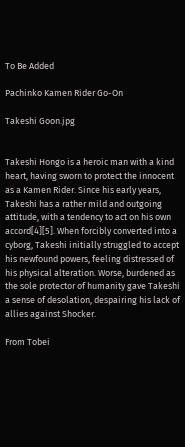To Be Added

Pachinko Kamen Rider Go-On

Takeshi Goon.jpg


Takeshi Hongo is a heroic man with a kind heart, having sworn to protect the innocent as a Kamen Rider. Since his early years, Takeshi has a rather mild and outgoing attitude, with a tendency to act on his own accord[4][5]. When forcibly converted into a cyborg, Takeshi initially struggled to accept his newfound powers, feeling distressed of his physical alteration. Worse, burdened as the sole protector of humanity gave Takeshi a sense of desolation, despairing his lack of allies against Shocker.

From Tobei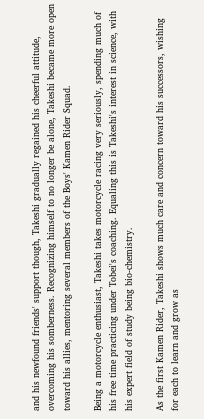and his newfound friends' support though, Takeshi gradually regained his cheerful attitude, overcoming his somberness. Recognizing himself to no longer be alone, Takeshi became more open toward his allies, mentoring several members of the Boys' Kamen Rider Squad.

Being a motorcycle enthusiast, Takeshi takes motorcycle racing very seriously, spending much of his free time practicing under Tobei's coaching. Equaling this is Takeshi's interest in science, with his expert field of study being bio-chemistry.

As the first Kamen Rider, Takeshi shows much care and concern toward his successors, wishing for each to learn and grow as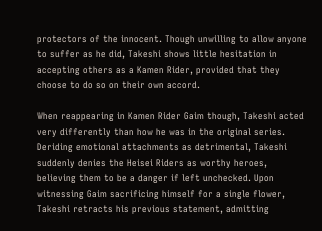protectors of the innocent. Though unwilling to allow anyone to suffer as he did, Takeshi shows little hesitation in accepting others as a Kamen Rider, provided that they choose to do so on their own accord.

When reappearing in Kamen Rider Gaim though, Takeshi acted very differently than how he was in the original series. Deriding emotional attachments as detrimental, Takeshi suddenly denies the Heisei Riders as worthy heroes, believing them to be a danger if left unchecked. Upon witnessing Gaim sacrificing himself for a single flower, Takeshi retracts his previous statement, admitting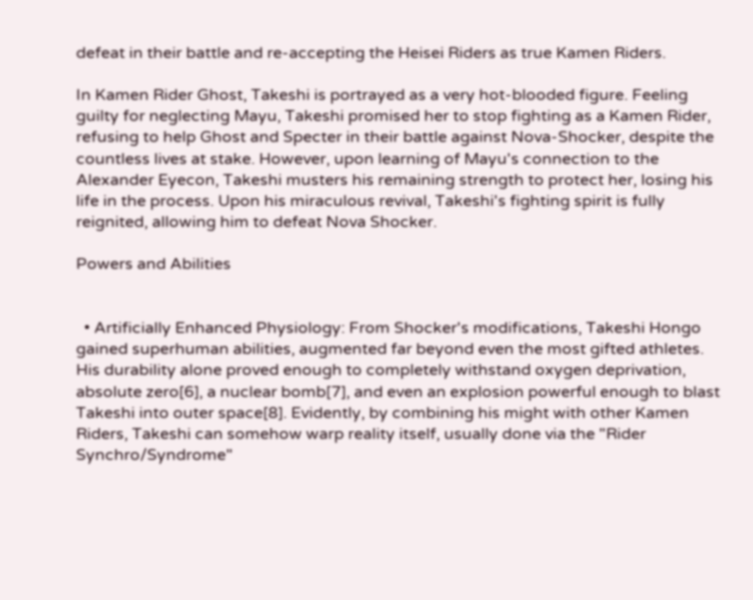defeat in their battle and re-accepting the Heisei Riders as true Kamen Riders.

In Kamen Rider Ghost, Takeshi is portrayed as a very hot-blooded figure. Feeling guilty for neglecting Mayu, Takeshi promised her to stop fighting as a Kamen Rider, refusing to help Ghost and Specter in their battle against Nova-Shocker, despite the countless lives at stake. However, upon learning of Mayu's connection to the Alexander Eyecon, Takeshi musters his remaining strength to protect her, losing his life in the process. Upon his miraculous revival, Takeshi's fighting spirit is fully reignited, allowing him to defeat Nova Shocker.

Powers and Abilities


  • Artificially Enhanced Physiology: From Shocker's modifications, Takeshi Hongo gained superhuman abilities, augmented far beyond even the most gifted athletes. His durability alone proved enough to completely withstand oxygen deprivation, absolute zero[6], a nuclear bomb[7], and even an explosion powerful enough to blast Takeshi into outer space[8]. Evidently, by combining his might with other Kamen Riders, Takeshi can somehow warp reality itself, usually done via the "Rider Synchro/Syndrome"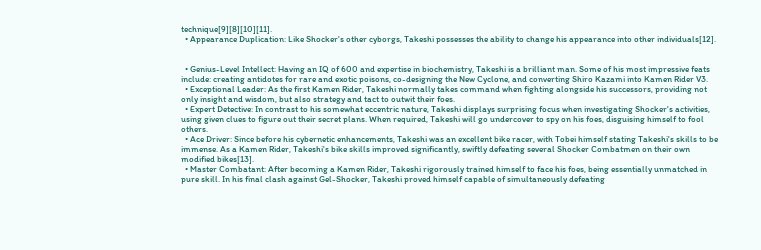technique[9][8][10][11].
  • Appearance Duplication: Like Shocker's other cyborgs, Takeshi possesses the ability to change his appearance into other individuals[12].


  • Genius-Level Intellect: Having an IQ of 600 and expertise in biochemistry, Takeshi is a brilliant man. Some of his most impressive feats include: creating antidotes for rare and exotic poisons, co-designing the New Cyclone, and converting Shiro Kazami into Kamen Rider V3.
  • Exceptional Leader: As the first Kamen Rider, Takeshi normally takes command when fighting alongside his successors, providing not only insight and wisdom, but also strategy and tact to outwit their foes.
  • Expert Detective: In contrast to his somewhat eccentric nature, Takeshi displays surprising focus when investigating Shocker's activities, using given clues to figure out their secret plans. When required, Takeshi will go undercover to spy on his foes, disguising himself to fool others.
  • Ace Driver: Since before his cybernetic enhancements, Takeshi was an excellent bike racer, with Tobei himself stating Takeshi's skills to be immense. As a Kamen Rider, Takeshi's bike skills improved significantly, swiftly defeating several Shocker Combatmen on their own modified bikes[13].
  • Master Combatant: After becoming a Kamen Rider, Takeshi rigorously trained himself to face his foes, being essentially unmatched in pure skill. In his final clash against Gel-Shocker, Takeshi proved himself capable of simultaneously defeating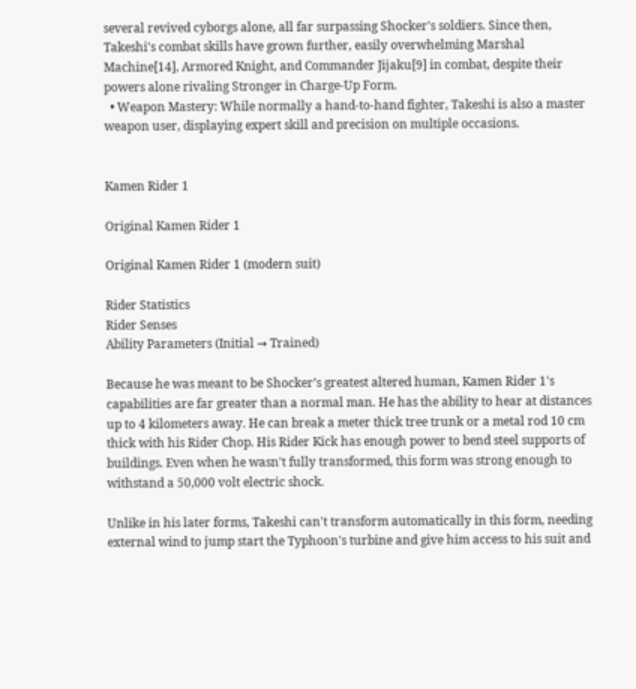several revived cyborgs alone, all far surpassing Shocker's soldiers. Since then, Takeshi's combat skills have grown further, easily overwhelming Marshal Machine[14], Armored Knight, and Commander Jijaku[9] in combat, despite their powers alone rivaling Stronger in Charge-Up Form.
  • Weapon Mastery: While normally a hand-to-hand fighter, Takeshi is also a master weapon user, displaying expert skill and precision on multiple occasions.


Kamen Rider 1

Original Kamen Rider 1

Original Kamen Rider 1 (modern suit)

Rider Statistics
Rider Senses
Ability Parameters (Initial → Trained)

Because he was meant to be Shocker’s greatest altered human, Kamen Rider 1's capabilities are far greater than a normal man. He has the ability to hear at distances up to 4 kilometers away. He can break a meter thick tree trunk or a metal rod 10 cm thick with his Rider Chop. His Rider Kick has enough power to bend steel supports of buildings. Even when he wasn't fully transformed, this form was strong enough to withstand a 50,000 volt electric shock.

Unlike in his later forms, Takeshi can't transform automatically in this form, needing external wind to jump start the Typhoon's turbine and give him access to his suit and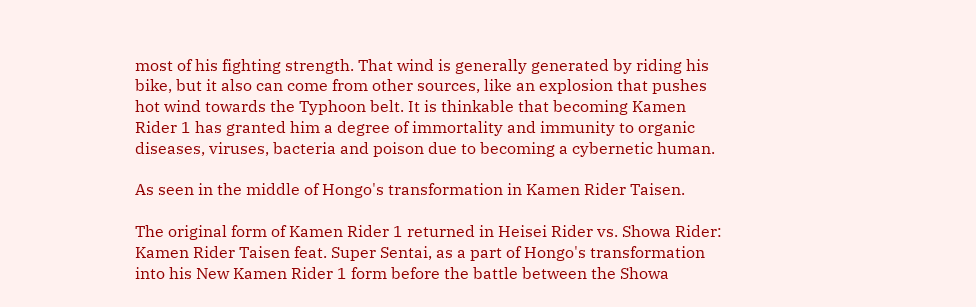most of his fighting strength. That wind is generally generated by riding his bike, but it also can come from other sources, like an explosion that pushes hot wind towards the Typhoon belt. It is thinkable that becoming Kamen Rider 1 has granted him a degree of immortality and immunity to organic diseases, viruses, bacteria and poison due to becoming a cybernetic human.

As seen in the middle of Hongo's transformation in Kamen Rider Taisen.

The original form of Kamen Rider 1 returned in Heisei Rider vs. Showa Rider: Kamen Rider Taisen feat. Super Sentai, as a part of Hongo's transformation into his New Kamen Rider 1 form before the battle between the Showa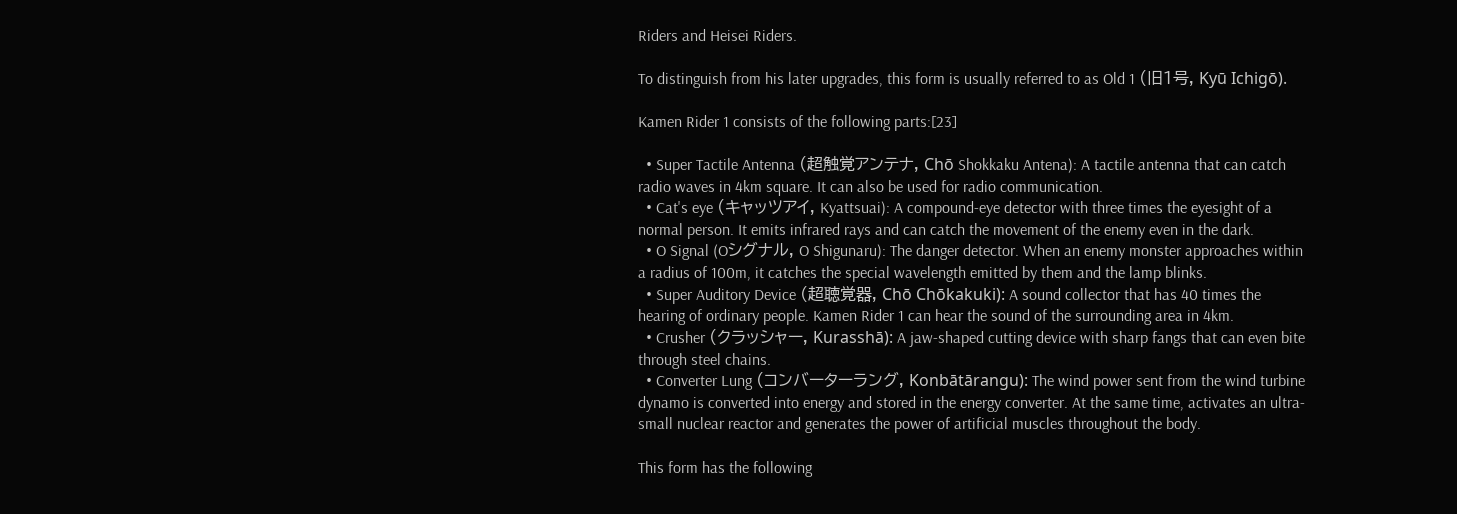Riders and Heisei Riders.

To distinguish from his later upgrades, this form is usually referred to as Old 1 (旧1号, Kyū Ichigō).

Kamen Rider 1 consists of the following parts:[23]

  • Super Tactile Antenna (超触覚アンテナ, Chō Shokkaku Antena): A tactile antenna that can catch radio waves in 4km square. It can also be used for radio communication.
  • Cat's eye (キャッツアイ, Kyattsuai): A compound-eye detector with three times the eyesight of a normal person. It emits infrared rays and can catch the movement of the enemy even in the dark.
  • O Signal (Oシグナル, O Shigunaru): The danger detector. When an enemy monster approaches within a radius of 100m, it catches the special wavelength emitted by them and the lamp blinks.
  • Super Auditory Device (超聴覚器, Chō Chōkakuki): A sound collector that has 40 times the hearing of ordinary people. Kamen Rider 1 can hear the sound of the surrounding area in 4km.
  • Crusher (クラッシャー, Kurasshā): A jaw-shaped cutting device with sharp fangs that can even bite through steel chains.
  • Converter Lung (コンバーターラング, Konbātārangu): The wind power sent from the wind turbine dynamo is converted into energy and stored in the energy converter. At the same time, activates an ultra-small nuclear reactor and generates the power of artificial muscles throughout the body.

This form has the following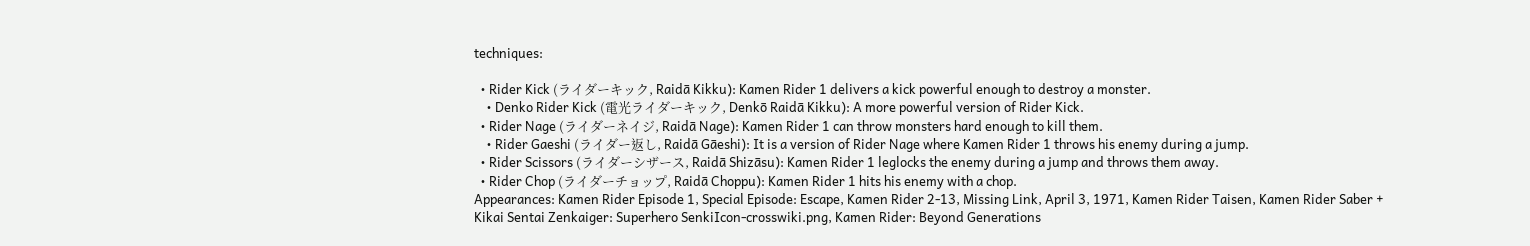techniques:

  • Rider Kick (ライダーキック, Raidā Kikku): Kamen Rider 1 delivers a kick powerful enough to destroy a monster.
    • Denko Rider Kick (電光ライダーキック, Denkō Raidā Kikku): A more powerful version of Rider Kick.
  • Rider Nage (ライダーネイジ, Raidā Nage): Kamen Rider 1 can throw monsters hard enough to kill them.
    • Rider Gaeshi (ライダー返し, Raidā Gāeshi): It is a version of Rider Nage where Kamen Rider 1 throws his enemy during a jump.
  • Rider Scissors (ライダーシザース, Raidā Shizāsu): Kamen Rider 1 leglocks the enemy during a jump and throws them away.
  • Rider Chop (ライダーチョップ, Raidā Choppu): Kamen Rider 1 hits his enemy with a chop.
Appearances: Kamen Rider Episode 1, Special Episode: Escape, Kamen Rider 2-13, Missing Link, April 3, 1971, Kamen Rider Taisen, Kamen Rider Saber + Kikai Sentai Zenkaiger: Superhero SenkiIcon-crosswiki.png, Kamen Rider: Beyond Generations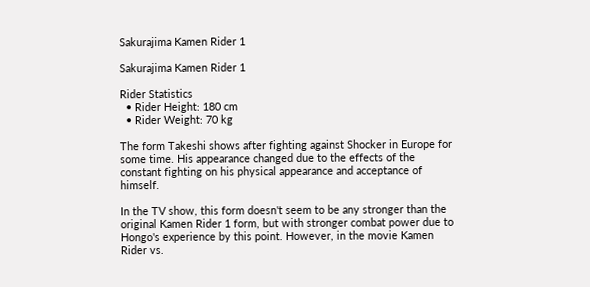Sakurajima Kamen Rider 1

Sakurajima Kamen Rider 1

Rider Statistics
  • Rider Height: 180 cm
  • Rider Weight: 70 kg

The form Takeshi shows after fighting against Shocker in Europe for some time. His appearance changed due to the effects of the constant fighting on his physical appearance and acceptance of himself.

In the TV show, this form doesn't seem to be any stronger than the original Kamen Rider 1 form, but with stronger combat power due to Hongo's experience by this point. However, in the movie Kamen Rider vs.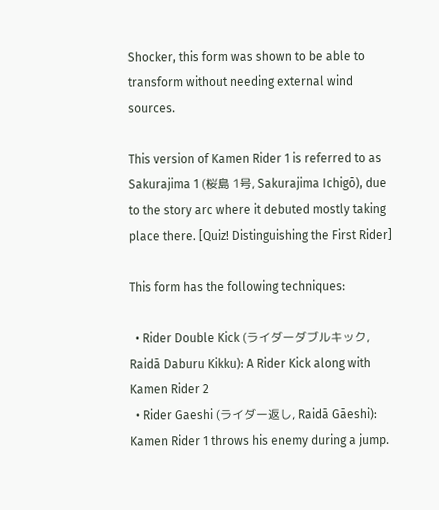Shocker, this form was shown to be able to transform without needing external wind sources.

This version of Kamen Rider 1 is referred to as Sakurajima 1 (桜島 1号, Sakurajima Ichigō), due to the story arc where it debuted mostly taking place there. [Quiz! Distinguishing the First Rider]

This form has the following techniques:

  • Rider Double Kick (ライダーダブルキック, Raidā Daburu Kikku): A Rider Kick along with Kamen Rider 2
  • Rider Gaeshi (ライダー返し, Raidā Gāeshi): Kamen Rider 1 throws his enemy during a jump.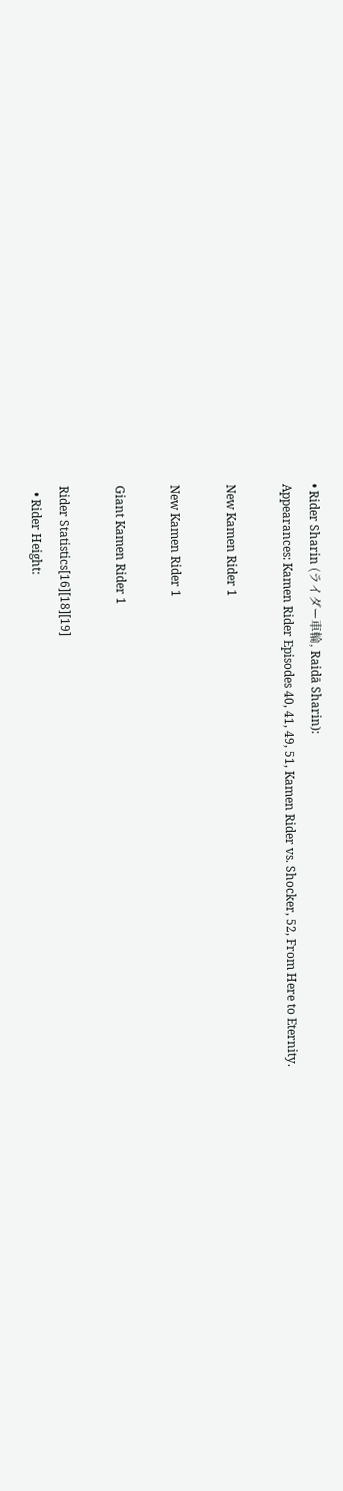• Rider Sharin (ライダー車輪, Raidā Sharin):
Appearances: Kamen Rider Episodes 40, 41, 49, 51, Kamen Rider vs. Shocker, 52, From Here to Eternity.

New Kamen Rider 1

New Kamen Rider 1

Giant Kamen Rider 1

Rider Statistics[16][18][19]
  • Rider Height: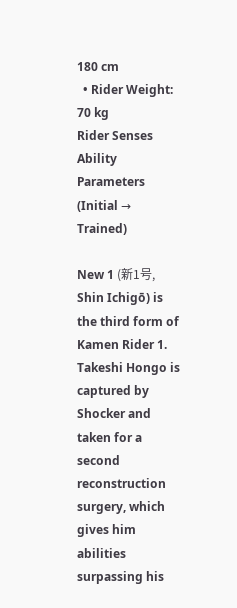180 cm
  • Rider Weight: 70 kg
Rider Senses
Ability Parameters (Initial → Trained)

New 1 (新1号, Shin Ichigō) is the third form of Kamen Rider 1. Takeshi Hongo is captured by Shocker and taken for a second reconstruction surgery, which gives him abilities surpassing his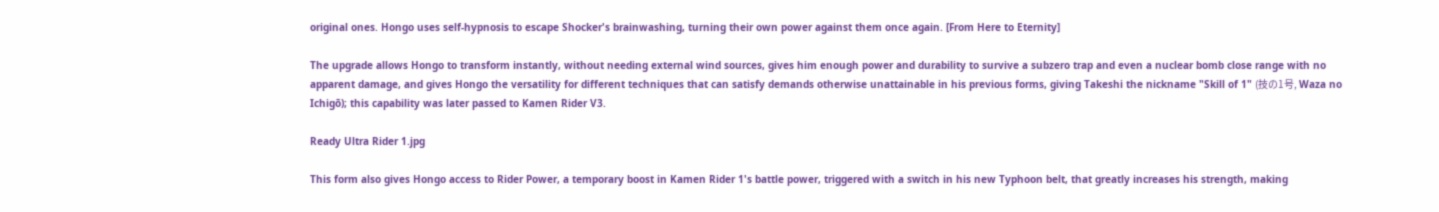original ones. Hongo uses self-hypnosis to escape Shocker's brainwashing, turning their own power against them once again. [From Here to Eternity]

The upgrade allows Hongo to transform instantly, without needing external wind sources, gives him enough power and durability to survive a subzero trap and even a nuclear bomb close range with no apparent damage, and gives Hongo the versatility for different techniques that can satisfy demands otherwise unattainable in his previous forms, giving Takeshi the nickname "Skill of 1" (技の1号, Waza no Ichigō); this capability was later passed to Kamen Rider V3.

Ready Ultra Rider 1.jpg

This form also gives Hongo access to Rider Power, a temporary boost in Kamen Rider 1's battle power, triggered with a switch in his new Typhoon belt, that greatly increases his strength, making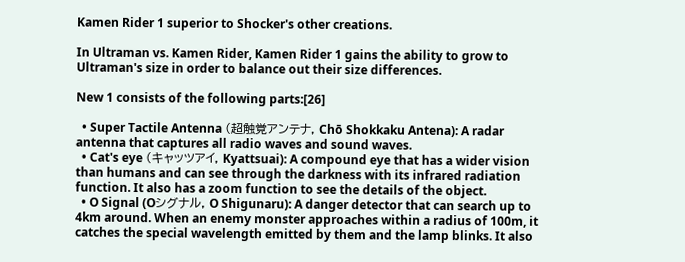Kamen Rider 1 superior to Shocker's other creations.

In Ultraman vs. Kamen Rider, Kamen Rider 1 gains the ability to grow to Ultraman's size in order to balance out their size differences.

New 1 consists of the following parts:[26]

  • Super Tactile Antenna (超触覚アンテナ, Chō Shokkaku Antena): A radar antenna that captures all radio waves and sound waves.
  • Cat's eye (キャッツアイ, Kyattsuai): A compound eye that has a wider vision than humans and can see through the darkness with its infrared radiation function. It also has a zoom function to see the details of the object.
  • O Signal (Oシグナル, O Shigunaru): A danger detector that can search up to 4km around. When an enemy monster approaches within a radius of 100m, it catches the special wavelength emitted by them and the lamp blinks. It also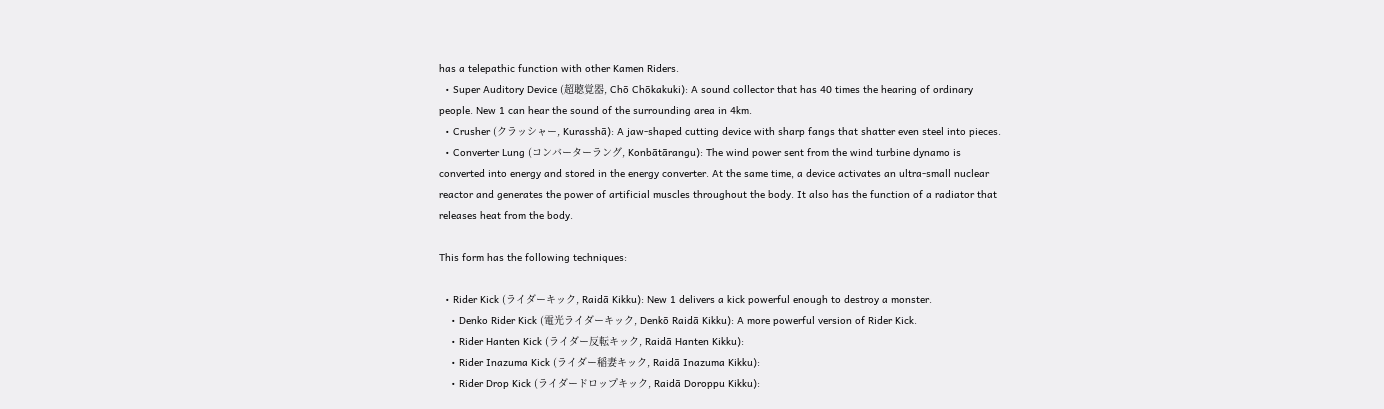has a telepathic function with other Kamen Riders.
  • Super Auditory Device (超聴覚器, Chō Chōkakuki): A sound collector that has 40 times the hearing of ordinary people. New 1 can hear the sound of the surrounding area in 4km.
  • Crusher (クラッシャー, Kurasshā): A jaw-shaped cutting device with sharp fangs that shatter even steel into pieces.
  • Converter Lung (コンバーターラング, Konbātārangu): The wind power sent from the wind turbine dynamo is converted into energy and stored in the energy converter. At the same time, a device activates an ultra-small nuclear reactor and generates the power of artificial muscles throughout the body. It also has the function of a radiator that releases heat from the body.

This form has the following techniques:

  • Rider Kick (ライダーキック, Raidā Kikku): New 1 delivers a kick powerful enough to destroy a monster.
    • Denko Rider Kick (電光ライダーキック, Denkō Raidā Kikku): A more powerful version of Rider Kick.
    • Rider Hanten Kick (ライダー反転キック, Raidā Hanten Kikku):
    • Rider Inazuma Kick (ライダー稲妻キック, Raidā Inazuma Kikku):
    • Rider Drop Kick (ライダードロップキック, Raidā Doroppu Kikku):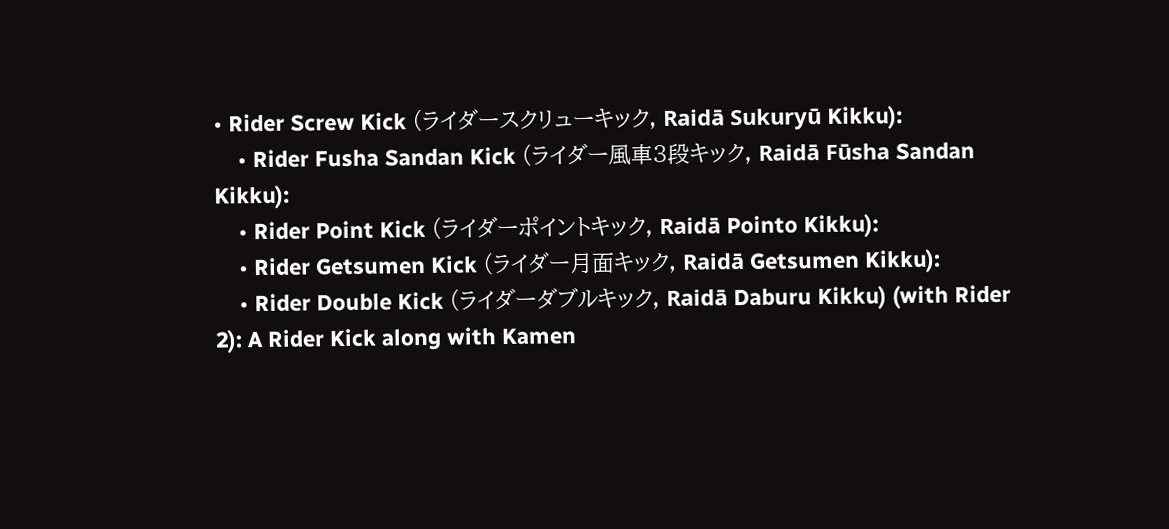• Rider Screw Kick (ライダースクリューキック, Raidā Sukuryū Kikku):
    • Rider Fusha Sandan Kick (ライダー風車3段キック, Raidā Fūsha Sandan Kikku):
    • Rider Point Kick (ライダーポイントキック, Raidā Pointo Kikku):
    • Rider Getsumen Kick (ライダー月面キック, Raidā Getsumen Kikku):
    • Rider Double Kick (ライダーダブルキック, Raidā Daburu Kikku) (with Rider 2): A Rider Kick along with Kamen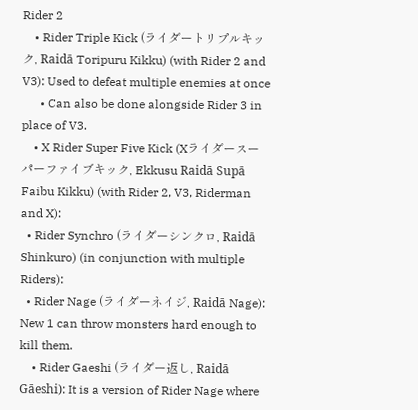Rider 2
    • Rider Triple Kick (ライダートリプルキック, Raidā Toripuru Kikku) (with Rider 2 and V3): Used to defeat multiple enemies at once
      • Can also be done alongside Rider 3 in place of V3.
    • X Rider Super Five Kick (Xライダースーパーファイブキック, Ekkusu Raidā Supā Faibu Kikku) (with Rider 2, V3, Riderman and X):
  • Rider Synchro (ライダーシンクロ, Raidā Shinkuro) (in conjunction with multiple Riders):
  • Rider Nage (ライダーネイジ, Raidā Nage): New 1 can throw monsters hard enough to kill them.
    • Rider Gaeshi (ライダー返し, Raidā Gāeshi): It is a version of Rider Nage where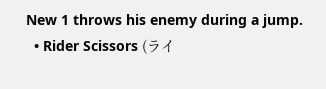New 1 throws his enemy during a jump.
  • Rider Scissors (ライ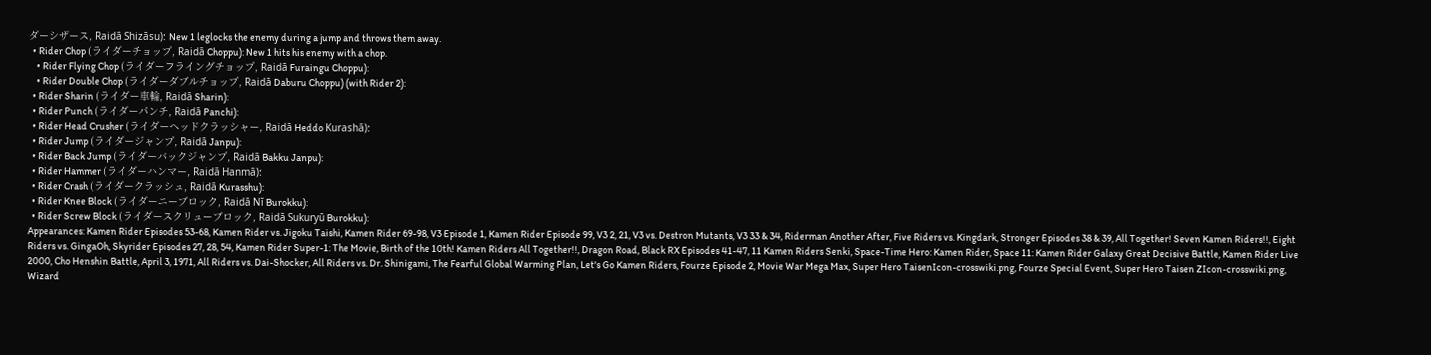ダーシザース, Raidā Shizāsu): New 1 leglocks the enemy during a jump and throws them away.
  • Rider Chop (ライダーチョップ, Raidā Choppu): New 1 hits his enemy with a chop.
    • Rider Flying Chop (ライダーフライングチョップ, Raidā Furaingu Choppu):
    • Rider Double Chop (ライダーダブルチョップ, Raidā Daburu Choppu) (with Rider 2):
  • Rider Sharin (ライダー車輪, Raidā Sharin):
  • Rider Punch (ライダーパンチ, Raidā Panchi):
  • Rider Head Crusher (ライダーヘッドクラッシャー, Raidā Heddo Kurashā):
  • Rider Jump (ライダージャンプ, Raidā Janpu):
  • Rider Back Jump (ライダーバックジャンプ, Raidā Bakku Janpu):
  • Rider Hammer (ライダーハンマー, Raidā Hanmā):
  • Rider Crash (ライダークラッシュ, Raidā Kurasshu):
  • Rider Knee Block (ライダーニーブロック, Raidā Nī Burokku):
  • Rider Screw Block (ライダースクリューブロック, Raidā Sukuryū Burokku):
Appearances: Kamen Rider Episodes 53-68, Kamen Rider vs. Jigoku Taishi, Kamen Rider 69-98, V3 Episode 1, Kamen Rider Episode 99, V3 2, 21, V3 vs. Destron Mutants, V3 33 & 34, Riderman Another After, Five Riders vs. Kingdark, Stronger Episodes 38 & 39, All Together! Seven Kamen Riders!!, Eight Riders vs. GingaOh, Skyrider Episodes 27, 28, 54, Kamen Rider Super-1: The Movie, Birth of the 10th! Kamen Riders All Together!!, Dragon Road, Black RX Episodes 41-47, 11 Kamen Riders Senki, Space-Time Hero: Kamen Rider, Space 11: Kamen Rider Galaxy Great Decisive Battle, Kamen Rider Live 2000, Cho Henshin Battle, April 3, 1971, All Riders vs. Dai-Shocker, All Riders vs. Dr. Shinigami, The Fearful Global Warming Plan, Let's Go Kamen Riders, Fourze Episode 2, Movie War Mega Max, Super Hero TaisenIcon-crosswiki.png, Fourze Special Event, Super Hero Taisen ZIcon-crosswiki.png, Wizard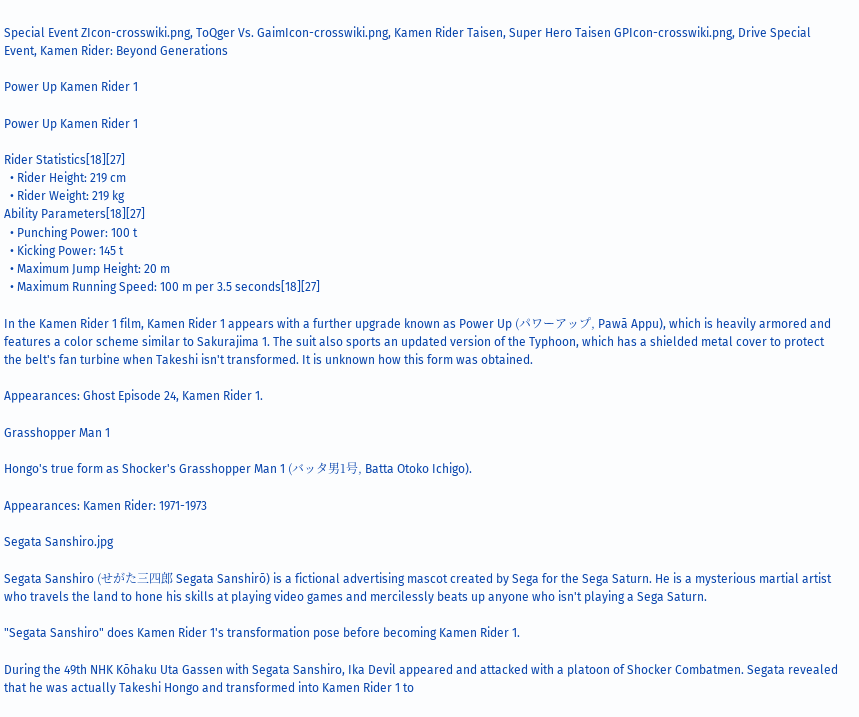Special Event ZIcon-crosswiki.png, ToQger Vs. GaimIcon-crosswiki.png, Kamen Rider Taisen, Super Hero Taisen GPIcon-crosswiki.png, Drive Special Event, Kamen Rider: Beyond Generations

Power Up Kamen Rider 1

Power Up Kamen Rider 1

Rider Statistics[18][27]
  • Rider Height: 219 cm
  • Rider Weight: 219 kg
Ability Parameters[18][27]
  • Punching Power: 100 t
  • Kicking Power: 145 t
  • Maximum Jump Height: 20 m
  • Maximum Running Speed: 100 m per 3.5 seconds[18][27]

In the Kamen Rider 1 film, Kamen Rider 1 appears with a further upgrade known as Power Up (パワーアップ, Pawā Appu), which is heavily armored and features a color scheme similar to Sakurajima 1. The suit also sports an updated version of the Typhoon, which has a shielded metal cover to protect the belt's fan turbine when Takeshi isn't transformed. It is unknown how this form was obtained.

Appearances: Ghost Episode 24, Kamen Rider 1.

Grasshopper Man 1

Hongo's true form as Shocker's Grasshopper Man 1 (バッタ男1号, Batta Otoko Ichigo).

Appearances: Kamen Rider: 1971-1973

Segata Sanshiro.jpg

Segata Sanshiro (せがた三四郎 Segata Sanshirō) is a fictional advertising mascot created by Sega for the Sega Saturn. He is a mysterious martial artist who travels the land to hone his skills at playing video games and mercilessly beats up anyone who isn't playing a Sega Saturn.

"Segata Sanshiro" does Kamen Rider 1's transformation pose before becoming Kamen Rider 1.

During the 49th NHK Kōhaku Uta Gassen with Segata Sanshiro, Ika Devil appeared and attacked with a platoon of Shocker Combatmen. Segata revealed that he was actually Takeshi Hongo and transformed into Kamen Rider 1 to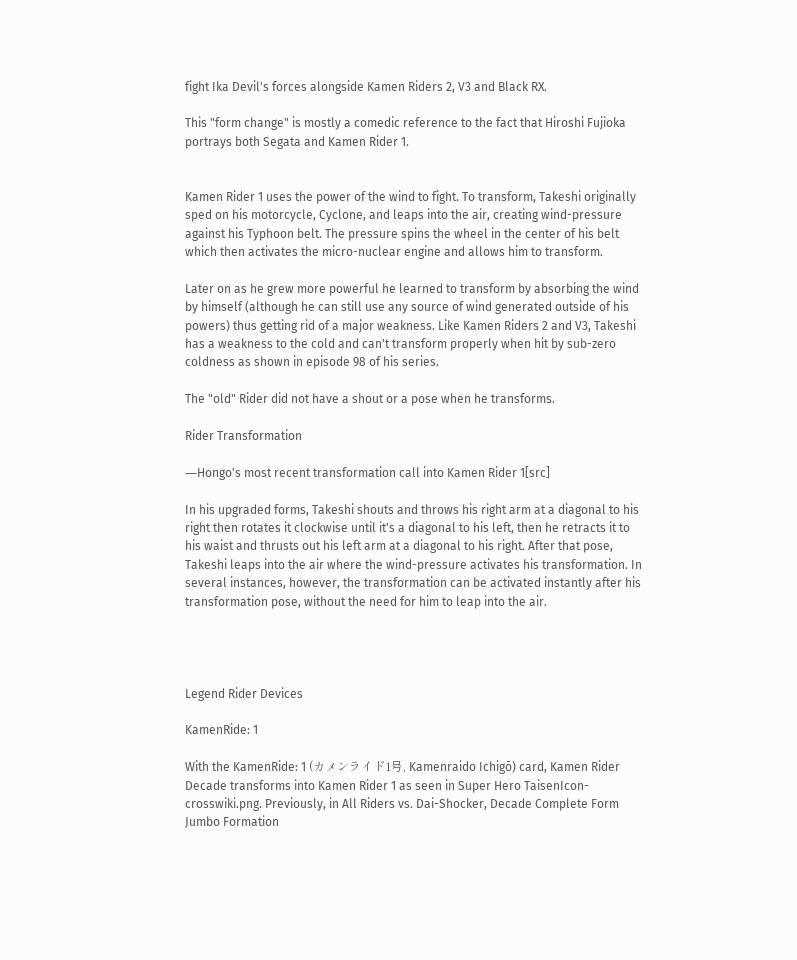fight Ika Devil's forces alongside Kamen Riders 2, V3 and Black RX.

This "form change" is mostly a comedic reference to the fact that Hiroshi Fujioka portrays both Segata and Kamen Rider 1.


Kamen Rider 1 uses the power of the wind to fight. To transform, Takeshi originally sped on his motorcycle, Cyclone, and leaps into the air, creating wind-pressure against his Typhoon belt. The pressure spins the wheel in the center of his belt which then activates the micro-nuclear engine and allows him to transform.

Later on as he grew more powerful he learned to transform by absorbing the wind by himself (although he can still use any source of wind generated outside of his powers) thus getting rid of a major weakness. Like Kamen Riders 2 and V3, Takeshi has a weakness to the cold and can't transform properly when hit by sub-zero coldness as shown in episode 98 of his series.

The "old" Rider did not have a shout or a pose when he transforms.

Rider Transformation

―Hongo's most recent transformation call into Kamen Rider 1[src]

In his upgraded forms, Takeshi shouts and throws his right arm at a diagonal to his right then rotates it clockwise until it's a diagonal to his left, then he retracts it to his waist and thrusts out his left arm at a diagonal to his right. After that pose, Takeshi leaps into the air where the wind-pressure activates his transformation. In several instances, however, the transformation can be activated instantly after his transformation pose, without the need for him to leap into the air.




Legend Rider Devices

KamenRide: 1

With the KamenRide: 1 (カメンライド1号, Kamenraido Ichigō) card, Kamen Rider Decade transforms into Kamen Rider 1 as seen in Super Hero TaisenIcon-crosswiki.png. Previously, in All Riders vs. Dai-Shocker, Decade Complete Form Jumbo Formation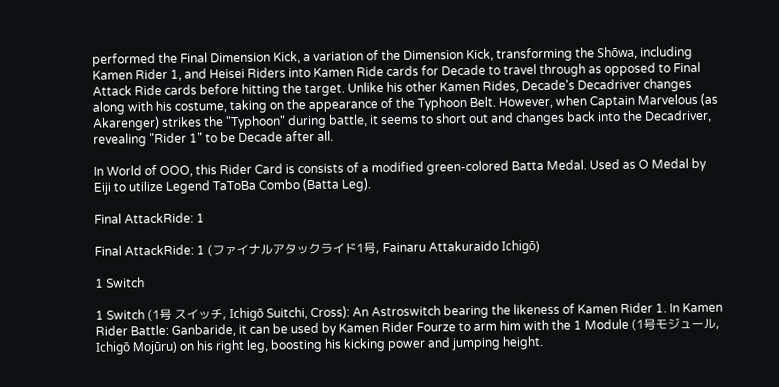performed the Final Dimension Kick, a variation of the Dimension Kick, transforming the Shōwa, including Kamen Rider 1, and Heisei Riders into Kamen Ride cards for Decade to travel through as opposed to Final Attack Ride cards before hitting the target. Unlike his other Kamen Rides, Decade's Decadriver changes along with his costume, taking on the appearance of the Typhoon Belt. However, when Captain Marvelous (as Akarenger) strikes the "Typhoon" during battle, it seems to short out and changes back into the Decadriver, revealing "Rider 1" to be Decade after all.

In World of OOO, this Rider Card is consists of a modified green-colored Batta Medal. Used as O Medal by Eiji to utilize Legend TaToBa Combo (Batta Leg).

Final AttackRide: 1

Final AttackRide: 1 (ファイナルアタックライド1号, Fainaru Attakuraido Ichigō)

1 Switch

1 Switch (1号 スイッチ, Ichigō Suitchi, Cross): An Astroswitch bearing the likeness of Kamen Rider 1. In Kamen Rider Battle: Ganbaride, it can be used by Kamen Rider Fourze to arm him with the 1 Module (1号モジュール, Ichigō Mojūru) on his right leg, boosting his kicking power and jumping height.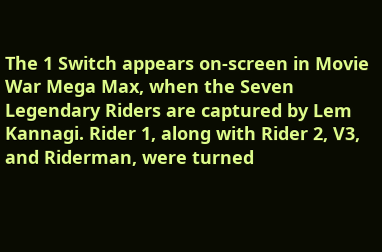The 1 Switch appears on-screen in Movie War Mega Max, when the Seven Legendary Riders are captured by Lem Kannagi. Rider 1, along with Rider 2, V3, and Riderman, were turned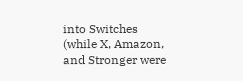into Switches (while X, Amazon, and Stronger were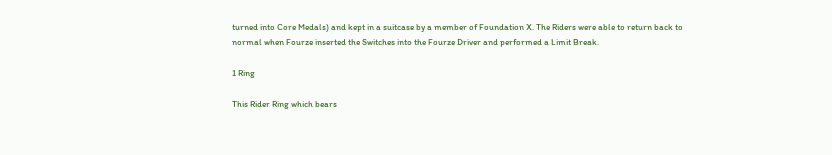turned into Core Medals) and kept in a suitcase by a member of Foundation X. The Riders were able to return back to normal when Fourze inserted the Switches into the Fourze Driver and performed a Limit Break.

1 Ring

This Rider Ring which bears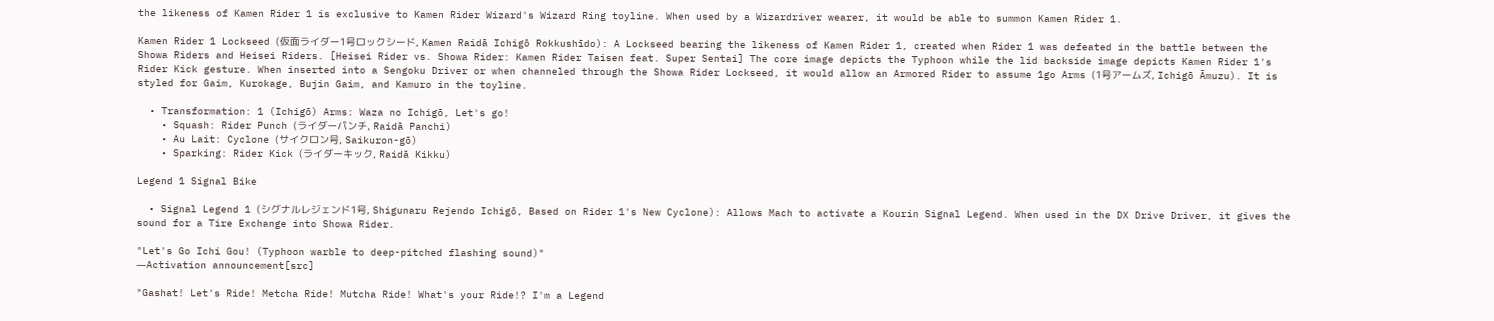the likeness of Kamen Rider 1 is exclusive to Kamen Rider Wizard's Wizard Ring toyline. When used by a Wizardriver wearer, it would be able to summon Kamen Rider 1.

Kamen Rider 1 Lockseed (仮面ライダー1号ロックシード, Kamen Raidā Ichigō Rokkushīdo): A Lockseed bearing the likeness of Kamen Rider 1, created when Rider 1 was defeated in the battle between the Showa Riders and Heisei Riders. [Heisei Rider vs. Showa Rider: Kamen Rider Taisen feat. Super Sentai] The core image depicts the Typhoon while the lid backside image depicts Kamen Rider 1's Rider Kick gesture. When inserted into a Sengoku Driver or when channeled through the Showa Rider Lockseed, it would allow an Armored Rider to assume 1go Arms (1号アームズ, Ichigō Āmuzu). It is styled for Gaim, Kurokage, Bujin Gaim, and Kamuro in the toyline.

  • Transformation: 1 (Ichigō) Arms: Waza no Ichigō, Let's go!
    • Squash: Rider Punch (ライダーパンチ, Raidā Panchi)
    • Au Lait: Cyclone (サイクロン号, Saikuron-gō)
    • Sparking: Rider Kick (ライダーキック, Raidā Kikku)

Legend 1 Signal Bike

  • Signal Legend 1 (シグナルレジェンド1号, Shigunaru Rejendo Ichigō, Based on Rider 1's New Cyclone): Allows Mach to activate a Kourin Signal Legend. When used in the DX Drive Driver, it gives the sound for a Tire Exchange into Showa Rider.

"Let's Go Ichi Gou! (Typhoon warble to deep-pitched flashing sound)"
―Activation announcement[src]

"Gashat! Let's Ride! Metcha Ride! Mutcha Ride! What's your Ride!? I'm a Legend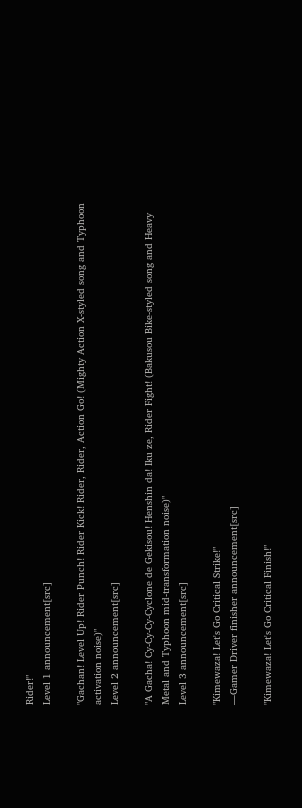Rider!"
Level 1 announcement[src]

"Gachan! Level Up! Rider Punch! Rider Kick! Rider, Rider, Action Go! (Mighty Action X-styled song and Typhoon activation noise)"
Level 2 announcement[src]

"A Gacha! Cy-Cy-Cy-Cyclone de Gekisou! Henshin da! Iku ze, Rider Fight! (Bakusou Bike-styled song and Heavy Metal and Typhoon mid-transformation noise)"
Level 3 announcement[src]

"Kimewaza! Let's Go Critical Strike!"
―Gamer Driver finisher announcement[src]

"Kimewaza! Let's Go Critical Finish!"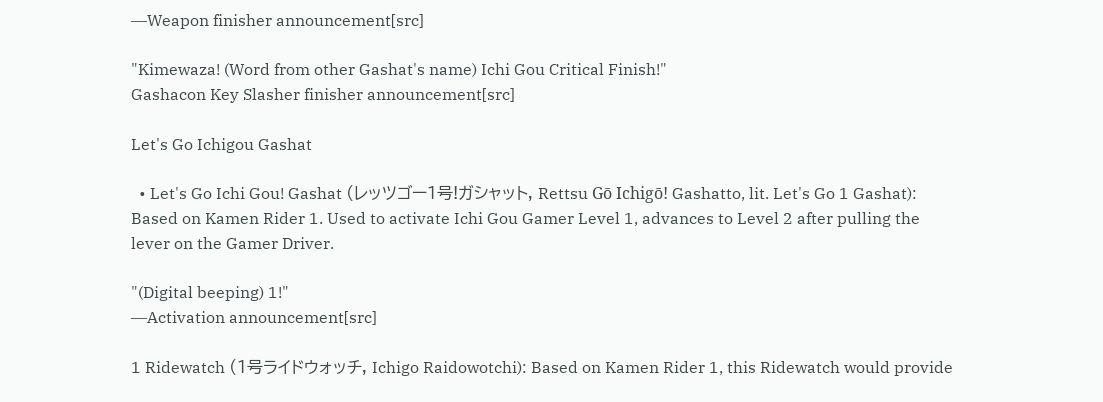―Weapon finisher announcement[src]

"Kimewaza! (Word from other Gashat's name) Ichi Gou Critical Finish!"
Gashacon Key Slasher finisher announcement[src]

Let's Go Ichigou Gashat

  • Let's Go Ichi Gou! Gashat (レッツゴー1号!ガシャット, Rettsu Gō Ichigō! Gashatto, lit. Let's Go 1 Gashat): Based on Kamen Rider 1. Used to activate Ichi Gou Gamer Level 1, advances to Level 2 after pulling the lever on the Gamer Driver.

"(Digital beeping) 1!"
―Activation announcement[src]

1 Ridewatch (1号ライドウォッチ, Ichigo Raidowotchi): Based on Kamen Rider 1, this Ridewatch would provide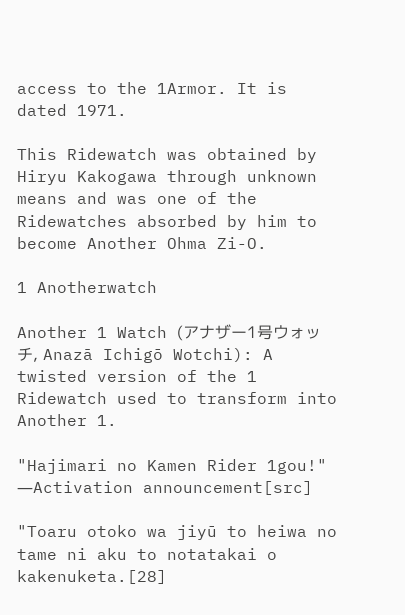access to the 1Armor. It is dated 1971.

This Ridewatch was obtained by Hiryu Kakogawa through unknown means and was one of the Ridewatches absorbed by him to become Another Ohma Zi-O.

1 Anotherwatch

Another 1 Watch (アナザー1号ウォッチ, Anazā Ichigō Wotchi): A twisted version of the 1 Ridewatch used to transform into Another 1.

"Hajimari no Kamen Rider 1gou!"
―Activation announcement[src]

"Toaru otoko wa jiyū to heiwa no tame ni aku to notatakai o kakenuketa.[28]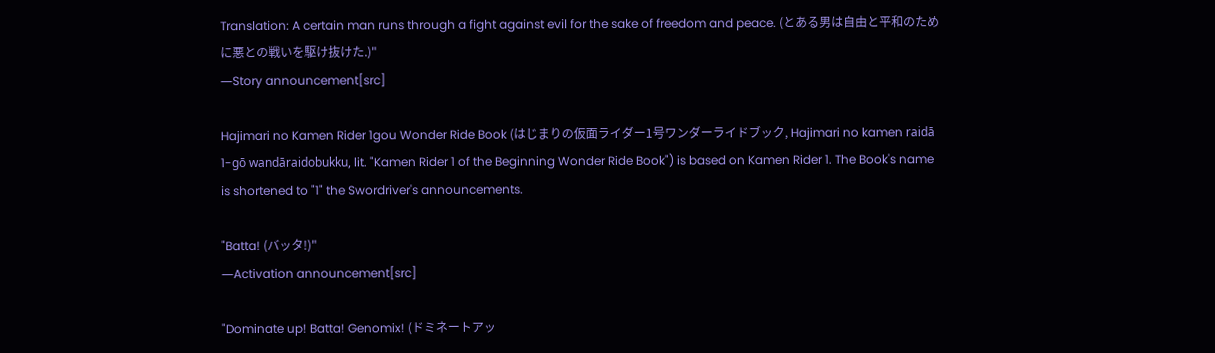Translation: A certain man runs through a fight against evil for the sake of freedom and peace. (とある男は自由と平和のために悪との戦いを駆け抜けた.)"
―Story announcement[src]

Hajimari no Kamen Rider 1gou Wonder Ride Book (はじまりの仮面ライダー1号ワンダーライドブック, Hajimari no kamen raidā 1-gō wandāraidobukku, lit. "Kamen Rider 1 of the Beginning Wonder Ride Book") is based on Kamen Rider 1. The Book's name is shortened to "1" the Swordriver's announcements.

"Batta! (バッタ!)"
―Activation announcement[src]

"Dominate up! Batta! Genomix! (ドミネートアッ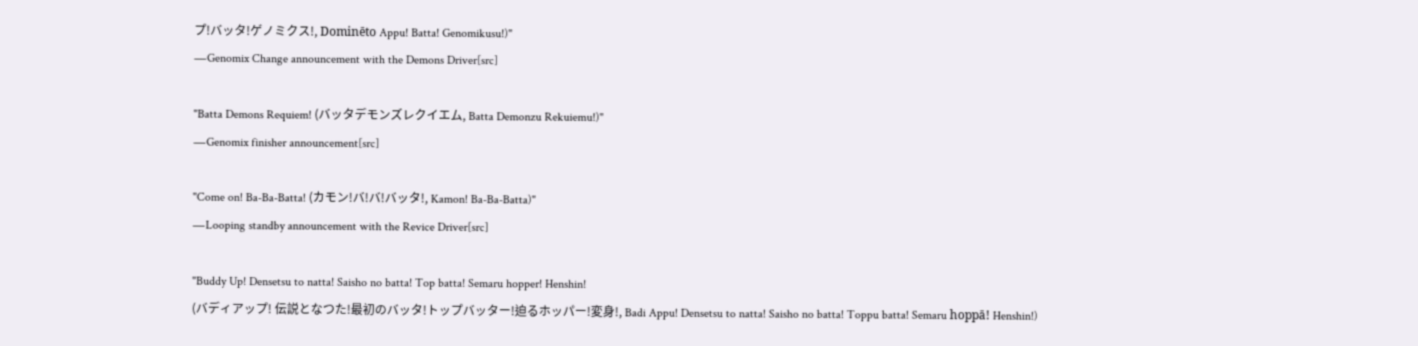プ!バッタ!ゲノミクス!, Dominēto Appu! Batta! Genomikusu!)"
―Genomix Change announcement with the Demons Driver[src]

"Batta Demons Requiem! (バッタデモンズレクイエム, Batta Demonzu Rekuiemu!)"
―Genomix finisher announcement[src]

"Come on! Ba-Ba-Batta! (カモン!バ!バ!バッタ!, Kamon! Ba-Ba-Batta)"
―Looping standby announcement with the Revice Driver[src]

"Buddy Up! Densetsu to natta! Saisho no batta! Top batta! Semaru hopper! Henshin!
(バディアップ! 伝説となつた!最初のバッタ!トップバッター!迫るホッパー!変身!, Badi Appu! Densetsu to natta! Saisho no batta! Toppu batta! Semaru hoppā! Henshin!)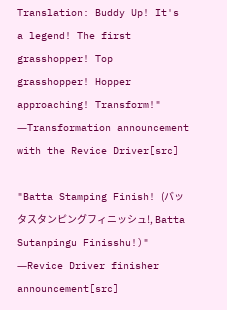Translation: Buddy Up! It's a legend! The first grasshopper! Top grasshopper! Hopper approaching! Transform!"
―Transformation announcement with the Revice Driver[src]

"Batta Stamping Finish! (バッタスタンピングフィニッシュ!, Batta Sutanpingu Finisshu!)"
―Revice Driver finisher announcement[src]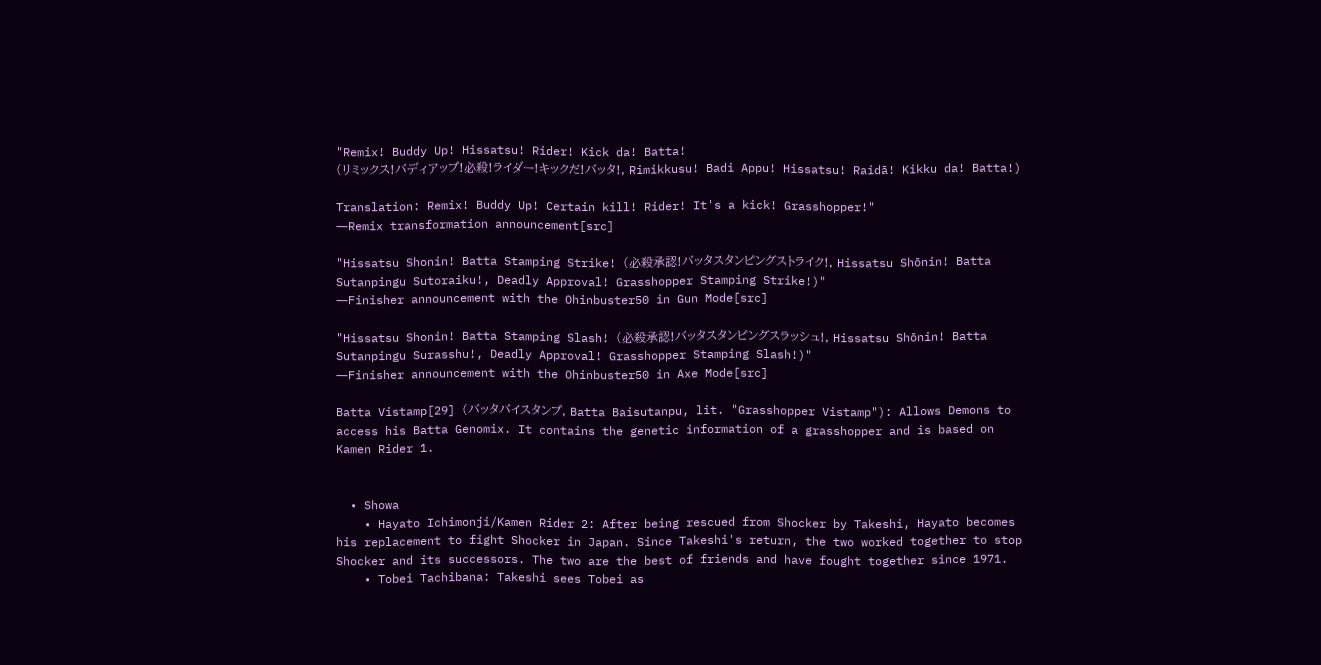"Remix! Buddy Up! Hissatsu! Rider! Kick da! Batta!
(リミックス!バディアップ!必殺!ライダー!キックだ!バッタ!, Rimikkusu! Badi Appu! Hissatsu! Raidā! Kikku da! Batta!)

Translation: Remix! Buddy Up! Certain kill! Rider! It's a kick! Grasshopper!"
―Remix transformation announcement[src]

"Hissatsu Shonin! Batta Stamping Strike! (必殺承認!バッタスタンピングストライク!, Hissatsu Shōnin! Batta Sutanpingu Sutoraiku!, Deadly Approval! Grasshopper Stamping Strike!)"
―Finisher announcement with the Ohinbuster50 in Gun Mode[src]

"Hissatsu Shonin! Batta Stamping Slash! (必殺承認!バッタスタンピングスラッシュ!, Hissatsu Shōnin! Batta Sutanpingu Surasshu!, Deadly Approval! Grasshopper Stamping Slash!)"
―Finisher announcement with the Ohinbuster50 in Axe Mode[src]

Batta Vistamp[29] (バッタバイスタンプ, Batta Baisutanpu, lit. "Grasshopper Vistamp"): Allows Demons to access his Batta Genomix. It contains the genetic information of a grasshopper and is based on Kamen Rider 1.


  • Showa
    • Hayato Ichimonji/Kamen Rider 2: After being rescued from Shocker by Takeshi, Hayato becomes his replacement to fight Shocker in Japan. Since Takeshi's return, the two worked together to stop Shocker and its successors. The two are the best of friends and have fought together since 1971.
    • Tobei Tachibana: Takeshi sees Tobei as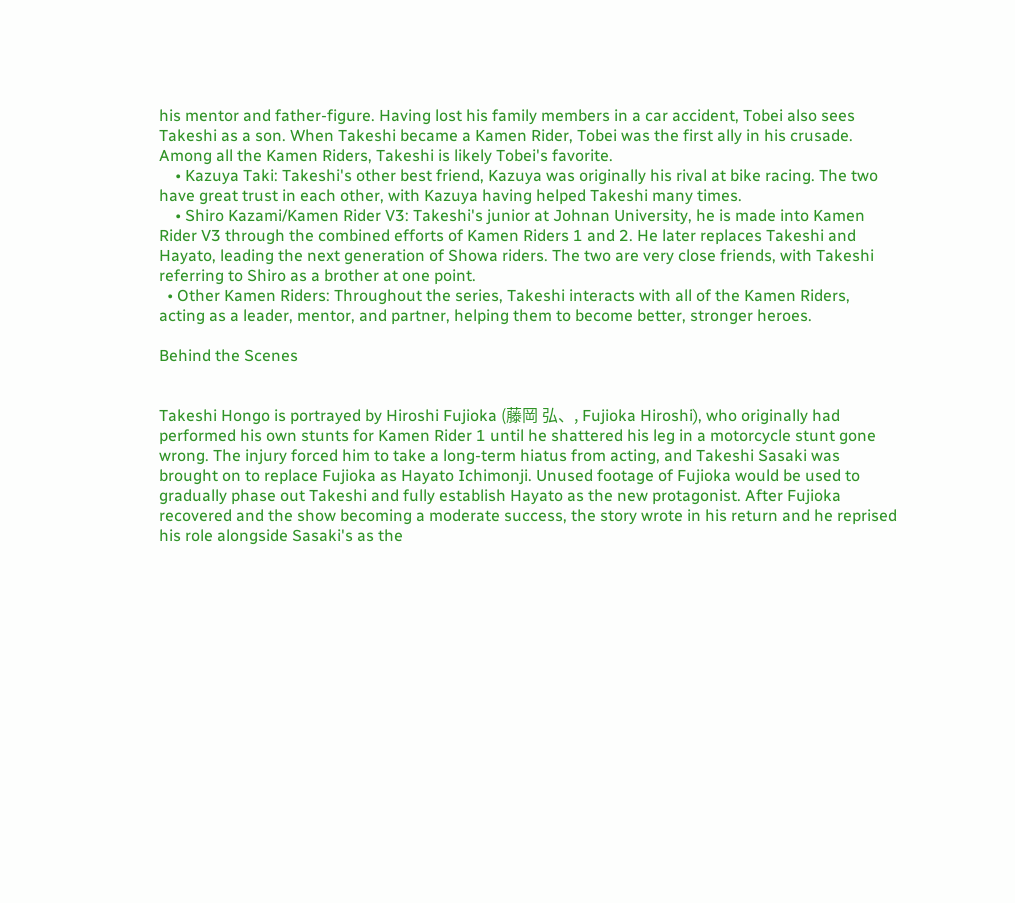his mentor and father-figure. Having lost his family members in a car accident, Tobei also sees Takeshi as a son. When Takeshi became a Kamen Rider, Tobei was the first ally in his crusade. Among all the Kamen Riders, Takeshi is likely Tobei's favorite.
    • Kazuya Taki: Takeshi's other best friend, Kazuya was originally his rival at bike racing. The two have great trust in each other, with Kazuya having helped Takeshi many times.
    • Shiro Kazami/Kamen Rider V3: Takeshi's junior at Johnan University, he is made into Kamen Rider V3 through the combined efforts of Kamen Riders 1 and 2. He later replaces Takeshi and Hayato, leading the next generation of Showa riders. The two are very close friends, with Takeshi referring to Shiro as a brother at one point.
  • Other Kamen Riders: Throughout the series, Takeshi interacts with all of the Kamen Riders, acting as a leader, mentor, and partner, helping them to become better, stronger heroes.

Behind the Scenes


Takeshi Hongo is portrayed by Hiroshi Fujioka (藤岡 弘、, Fujioka Hiroshi), who originally had performed his own stunts for Kamen Rider 1 until he shattered his leg in a motorcycle stunt gone wrong. The injury forced him to take a long-term hiatus from acting, and Takeshi Sasaki was brought on to replace Fujioka as Hayato Ichimonji. Unused footage of Fujioka would be used to gradually phase out Takeshi and fully establish Hayato as the new protagonist. After Fujioka recovered and the show becoming a moderate success, the story wrote in his return and he reprised his role alongside Sasaki's as the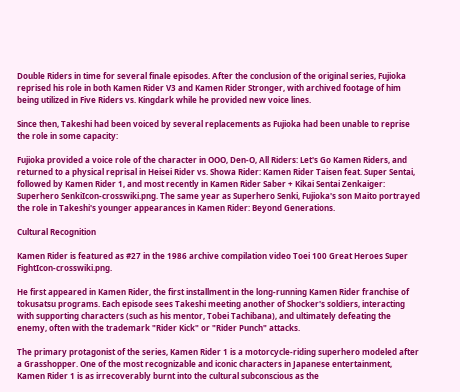Double Riders in time for several finale episodes. After the conclusion of the original series, Fujioka reprised his role in both Kamen Rider V3 and Kamen Rider Stronger, with archived footage of him being utilized in Five Riders vs. Kingdark while he provided new voice lines.

Since then, Takeshi had been voiced by several replacements as Fujioka had been unable to reprise the role in some capacity:

Fujioka provided a voice role of the character in OOO, Den-O, All Riders: Let's Go Kamen Riders, and returned to a physical reprisal in Heisei Rider vs. Showa Rider: Kamen Rider Taisen feat. Super Sentai, followed by Kamen Rider 1, and most recently in Kamen Rider Saber + Kikai Sentai Zenkaiger: Superhero SenkiIcon-crosswiki.png. The same year as Superhero Senki, Fujioka's son Maito portrayed the role in Takeshi's younger appearances in Kamen Rider: Beyond Generations.

Cultural Recognition

Kamen Rider is featured as #27 in the 1986 archive compilation video Toei 100 Great Heroes Super FightIcon-crosswiki.png.

He first appeared in Kamen Rider, the first installment in the long-running Kamen Rider franchise of tokusatsu programs. Each episode sees Takeshi meeting another of Shocker's soldiers, interacting with supporting characters (such as his mentor, Tobei Tachibana), and ultimately defeating the enemy, often with the trademark "Rider Kick" or "Rider Punch" attacks.

The primary protagonist of the series, Kamen Rider 1 is a motorcycle-riding superhero modeled after a Grasshopper. One of the most recognizable and iconic characters in Japanese entertainment, Kamen Rider 1 is as irrecoverably burnt into the cultural subconscious as the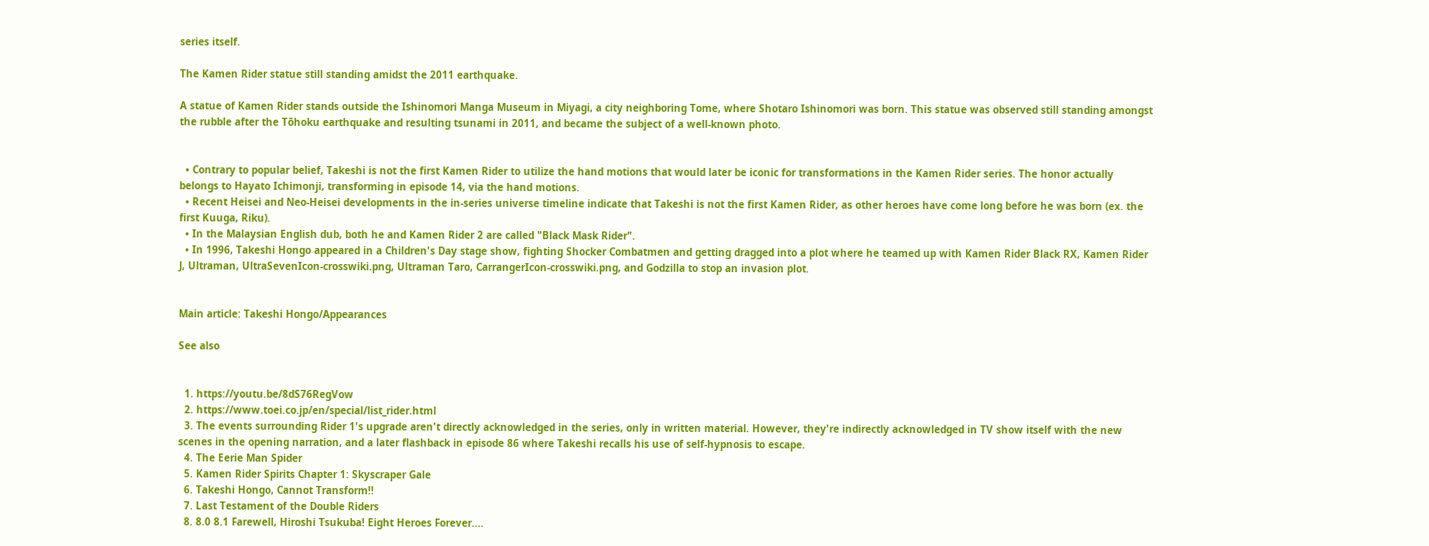series itself.

The Kamen Rider statue still standing amidst the 2011 earthquake.

A statue of Kamen Rider stands outside the Ishinomori Manga Museum in Miyagi, a city neighboring Tome, where Shotaro Ishinomori was born. This statue was observed still standing amongst the rubble after the Tōhoku earthquake and resulting tsunami in 2011, and became the subject of a well-known photo.


  • Contrary to popular belief, Takeshi is not the first Kamen Rider to utilize the hand motions that would later be iconic for transformations in the Kamen Rider series. The honor actually belongs to Hayato Ichimonji, transforming in episode 14, via the hand motions.
  • Recent Heisei and Neo-Heisei developments in the in-series universe timeline indicate that Takeshi is not the first Kamen Rider, as other heroes have come long before he was born (ex. the first Kuuga, Riku).
  • In the Malaysian English dub, both he and Kamen Rider 2 are called "Black Mask Rider".
  • In 1996, Takeshi Hongo appeared in a Children's Day stage show, fighting Shocker Combatmen and getting dragged into a plot where he teamed up with Kamen Rider Black RX, Kamen Rider J, Ultraman, UltraSevenIcon-crosswiki.png, Ultraman Taro, CarrangerIcon-crosswiki.png, and Godzilla to stop an invasion plot.


Main article: Takeshi Hongo/Appearances

See also


  1. https://youtu.be/8dS76RegVow
  2. https://www.toei.co.jp/en/special/list_rider.html
  3. The events surrounding Rider 1's upgrade aren't directly acknowledged in the series, only in written material. However, they're indirectly acknowledged in TV show itself with the new scenes in the opening narration, and a later flashback in episode 86 where Takeshi recalls his use of self-hypnosis to escape.
  4. The Eerie Man Spider
  5. Kamen Rider Spirits Chapter 1: Skyscraper Gale
  6. Takeshi Hongo, Cannot Transform!!
  7. Last Testament of the Double Riders
  8. 8.0 8.1 Farewell, Hiroshi Tsukuba! Eight Heroes Forever....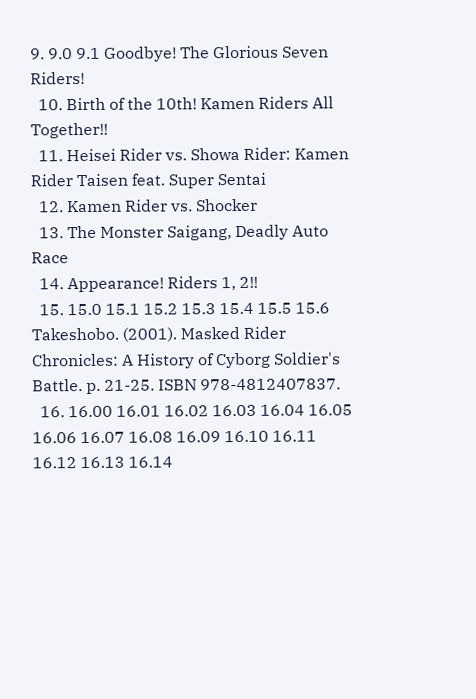9. 9.0 9.1 Goodbye! The Glorious Seven Riders!
  10. Birth of the 10th! Kamen Riders All Together!!
  11. Heisei Rider vs. Showa Rider: Kamen Rider Taisen feat. Super Sentai
  12. Kamen Rider vs. Shocker
  13. The Monster Saigang, Deadly Auto Race
  14. Appearance! Riders 1, 2!!
  15. 15.0 15.1 15.2 15.3 15.4 15.5 15.6 Takeshobo. (2001). Masked Rider Chronicles: A History of Cyborg Soldier's Battle. p. 21-25. ISBN 978-4812407837.
  16. 16.00 16.01 16.02 16.03 16.04 16.05 16.06 16.07 16.08 16.09 16.10 16.11 16.12 16.13 16.14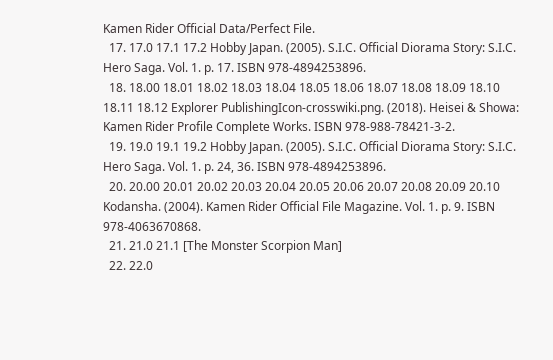Kamen Rider Official Data/Perfect File.
  17. 17.0 17.1 17.2 Hobby Japan. (2005). S.I.C. Official Diorama Story: S.I.C. Hero Saga. Vol. 1. p. 17. ISBN 978-4894253896.
  18. 18.00 18.01 18.02 18.03 18.04 18.05 18.06 18.07 18.08 18.09 18.10 18.11 18.12 Explorer PublishingIcon-crosswiki.png. (2018). Heisei & Showa: Kamen Rider Profile Complete Works. ISBN 978-988-78421-3-2.
  19. 19.0 19.1 19.2 Hobby Japan. (2005). S.I.C. Official Diorama Story: S.I.C. Hero Saga. Vol. 1. p. 24, 36. ISBN 978-4894253896.
  20. 20.00 20.01 20.02 20.03 20.04 20.05 20.06 20.07 20.08 20.09 20.10 Kodansha. (2004). Kamen Rider Official File Magazine. Vol. 1. p. 9. ISBN 978-4063670868.
  21. 21.0 21.1 [The Monster Scorpion Man]
  22. 22.0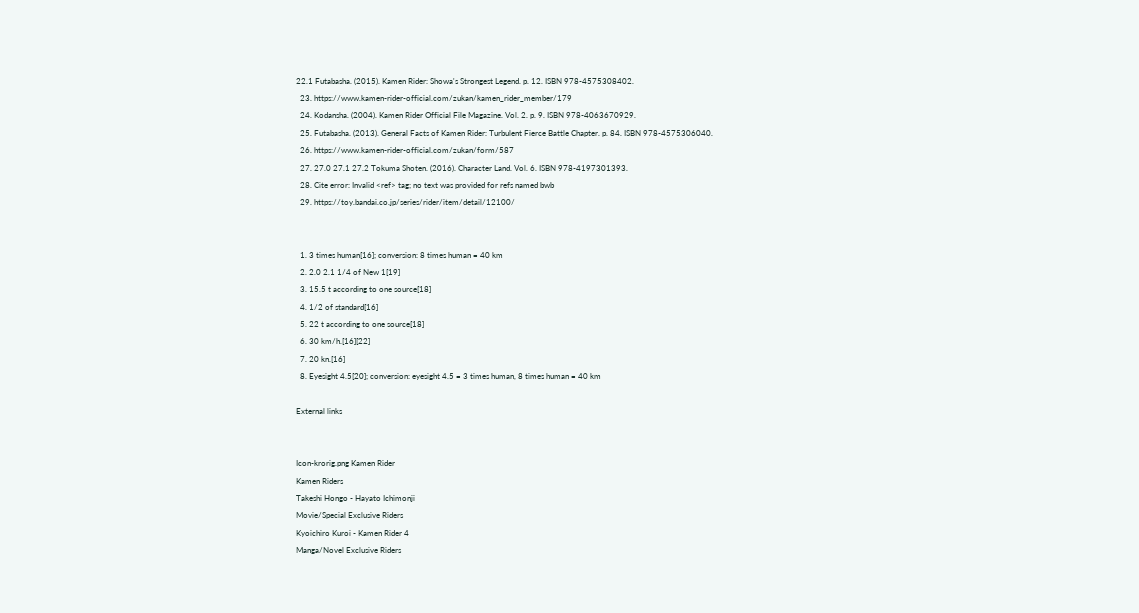22.1 Futabasha. (2015). Kamen Rider: Showa's Strongest Legend. p. 12. ISBN 978-4575308402.
  23. https://www.kamen-rider-official.com/zukan/kamen_rider_member/179
  24. Kodansha. (2004). Kamen Rider Official File Magazine. Vol. 2. p. 9. ISBN 978-4063670929.
  25. Futabasha. (2013). General Facts of Kamen Rider: Turbulent Fierce Battle Chapter. p. 84. ISBN 978-4575306040.
  26. https://www.kamen-rider-official.com/zukan/form/587
  27. 27.0 27.1 27.2 Tokuma Shoten. (2016). Character Land. Vol. 6. ISBN 978-4197301393.
  28. Cite error: Invalid <ref> tag; no text was provided for refs named bwb
  29. https://toy.bandai.co.jp/series/rider/item/detail/12100/


  1. 3 times human[16]; conversion: 8 times human = 40 km
  2. 2.0 2.1 1/4 of New 1[19]
  3. 15.5 t according to one source[18]
  4. 1/2 of standard[16]
  5. 22 t according to one source[18]
  6. 30 km/h.[16][22]
  7. 20 kn.[16]
  8. Eyesight 4.5[20]; conversion: eyesight 4.5 = 3 times human, 8 times human = 40 km

External links


Icon-krorig.png Kamen Rider
Kamen Riders
Takeshi Hongo - Hayato Ichimonji
Movie/Special Exclusive Riders
Kyoichiro Kuroi - Kamen Rider 4
Manga/Novel Exclusive Riders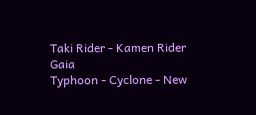Taki Rider - Kamen Rider Gaia
Typhoon - Cyclone - New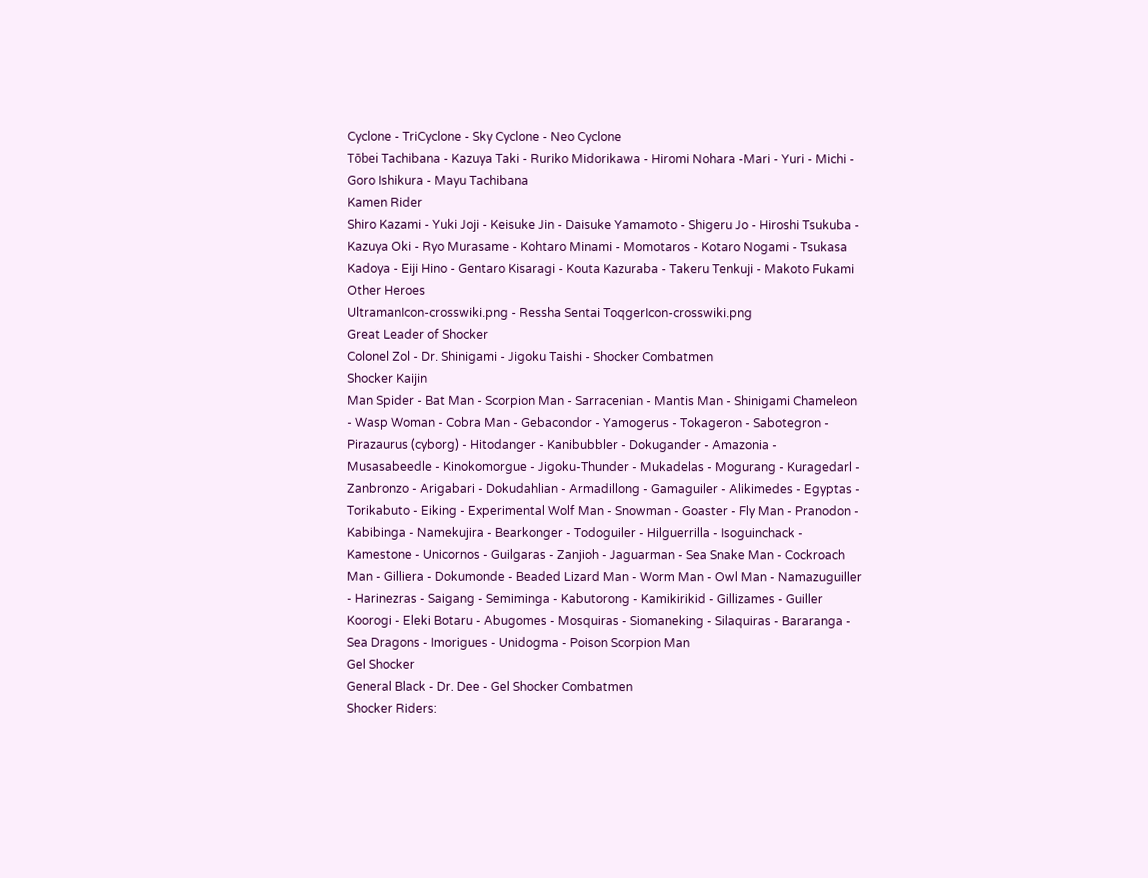Cyclone - TriCyclone - Sky Cyclone - Neo Cyclone
Tōbei Tachibana - Kazuya Taki - Ruriko Midorikawa - Hiromi Nohara -Mari - Yuri - Michi - Goro Ishikura - Mayu Tachibana
Kamen Rider
Shiro Kazami - Yuki Joji - Keisuke Jin - Daisuke Yamamoto - Shigeru Jo - Hiroshi Tsukuba - Kazuya Oki - Ryo Murasame - Kohtaro Minami - Momotaros - Kotaro Nogami - Tsukasa Kadoya - Eiji Hino - Gentaro Kisaragi - Kouta Kazuraba - Takeru Tenkuji - Makoto Fukami
Other Heroes
UltramanIcon-crosswiki.png - Ressha Sentai ToqgerIcon-crosswiki.png
Great Leader of Shocker
Colonel Zol - Dr. Shinigami - Jigoku Taishi - Shocker Combatmen
Shocker Kaijin
Man Spider - Bat Man - Scorpion Man - Sarracenian - Mantis Man - Shinigami Chameleon - Wasp Woman - Cobra Man - Gebacondor - Yamogerus - Tokageron - Sabotegron - Pirazaurus (cyborg) - Hitodanger - Kanibubbler - Dokugander - Amazonia - Musasabeedle - Kinokomorgue - Jigoku-Thunder - Mukadelas - Mogurang - Kuragedarl - Zanbronzo - Arigabari - Dokudahlian - Armadillong - Gamaguiler - Alikimedes - Egyptas - Torikabuto - Eiking - Experimental Wolf Man - Snowman - Goaster - Fly Man - Pranodon - Kabibinga - Namekujira - Bearkonger - Todoguiler - Hilguerrilla - Isoguinchack - Kamestone - Unicornos - Guilgaras - Zanjioh - Jaguarman - Sea Snake Man - Cockroach Man - Gilliera - Dokumonde - Beaded Lizard Man - Worm Man - Owl Man - Namazuguiller - Harinezras - Saigang - Semiminga - Kabutorong - Kamikirikid - Gillizames - Guiller Koorogi - Eleki Botaru - Abugomes - Mosquiras - Siomaneking - Silaquiras - Bararanga - Sea Dragons - Imorigues - Unidogma - Poison Scorpion Man
Gel Shocker
General Black - Dr. Dee - Gel Shocker Combatmen
Shocker Riders: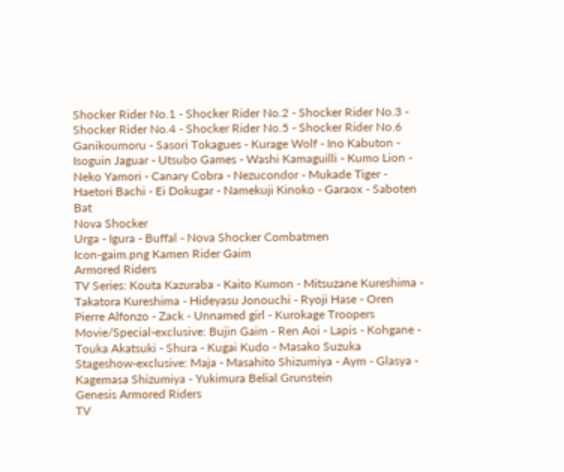Shocker Rider No.1 - Shocker Rider No.2 - Shocker Rider No.3 - Shocker Rider No.4 - Shocker Rider No.5 - Shocker Rider No.6
Ganikoumoru - Sasori Tokagues - Kurage Wolf - Ino Kabuton - Isoguin Jaguar - Utsubo Games - Washi Kamaguilli - Kumo Lion - Neko Yamori - Canary Cobra - Nezucondor - Mukade Tiger - Haetori Bachi - Ei Dokugar - Namekuji Kinoko - Garaox - Saboten Bat
Nova Shocker
Urga - Igura - Buffal - Nova Shocker Combatmen
Icon-gaim.png Kamen Rider Gaim
Armored Riders
TV Series: Kouta Kazuraba - Kaito Kumon - Mitsuzane Kureshima - Takatora Kureshima - Hideyasu Jonouchi - Ryoji Hase - Oren Pierre Alfonzo - Zack - Unnamed girl - Kurokage Troopers
Movie/Special-exclusive: Bujin Gaim - Ren Aoi - Lapis - Kohgane - Touka Akatsuki - Shura - Kugai Kudo - Masako Suzuka
Stageshow-exclusive: Maja - Masahito Shizumiya - Aym - Glasya - Kagemasa Shizumiya - Yukimura Belial Grunstein
Genesis Armored Riders
TV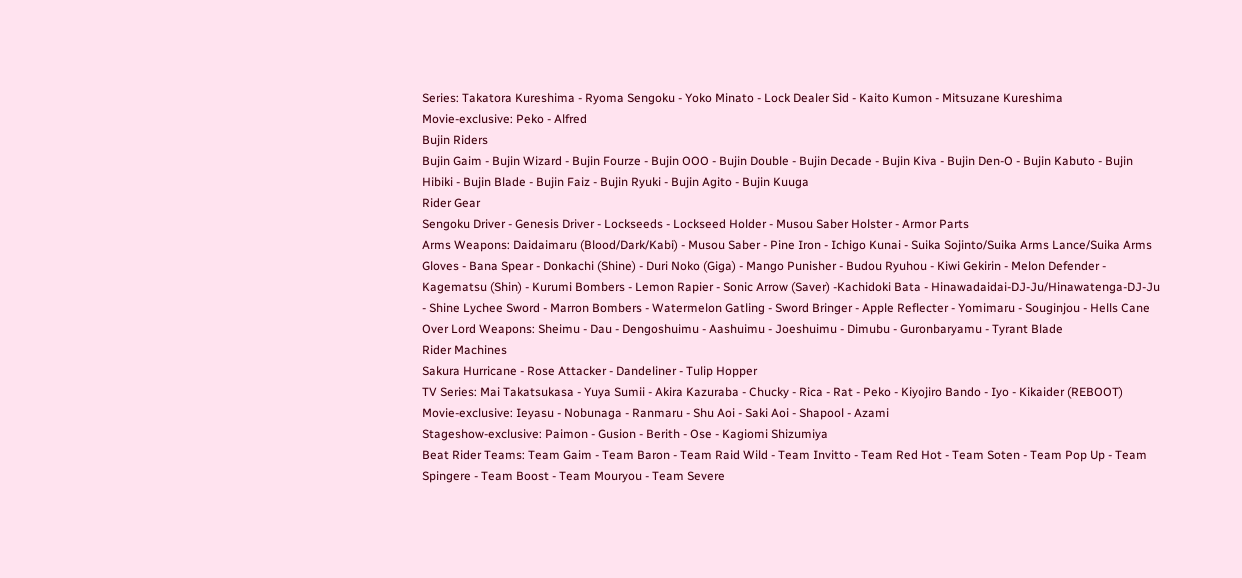Series: Takatora Kureshima - Ryoma Sengoku - Yoko Minato - Lock Dealer Sid - Kaito Kumon - Mitsuzane Kureshima
Movie-exclusive: Peko - Alfred
Bujin Riders
Bujin Gaim - Bujin Wizard - Bujin Fourze - Bujin OOO - Bujin Double - Bujin Decade - Bujin Kiva - Bujin Den-O - Bujin Kabuto - Bujin Hibiki - Bujin Blade - Bujin Faiz - Bujin Ryuki - Bujin Agito - Bujin Kuuga
Rider Gear
Sengoku Driver - Genesis Driver - Lockseeds - Lockseed Holder - Musou Saber Holster - Armor Parts
Arms Weapons: Daidaimaru (Blood/Dark/Kabi) - Musou Saber - Pine Iron - Ichigo Kunai - Suika Sojinto/Suika Arms Lance/Suika Arms Gloves - Bana Spear - Donkachi (Shine) - Duri Noko (Giga) - Mango Punisher - Budou Ryuhou - Kiwi Gekirin - Melon Defender - Kagematsu (Shin) - Kurumi Bombers - Lemon Rapier - Sonic Arrow (Saver) -Kachidoki Bata - Hinawadaidai-DJ-Ju/Hinawatenga-DJ-Ju - Shine Lychee Sword - Marron Bombers - Watermelon Gatling - Sword Bringer - Apple Reflecter - Yomimaru - Souginjou - Hells Cane
Over Lord Weapons: Sheimu - Dau - Dengoshuimu - Aashuimu - Joeshuimu - Dimubu - Guronbaryamu - Tyrant Blade
Rider Machines
Sakura Hurricane - Rose Attacker - Dandeliner - Tulip Hopper
TV Series: Mai Takatsukasa - Yuya Sumii - Akira Kazuraba - Chucky - Rica - Rat - Peko - Kiyojiro Bando - Iyo - Kikaider (REBOOT)
Movie-exclusive: Ieyasu - Nobunaga - Ranmaru - Shu Aoi - Saki Aoi - Shapool - Azami
Stageshow-exclusive: Paimon - Gusion - Berith - Ose - Kagiomi Shizumiya
Beat Rider Teams: Team Gaim - Team Baron - Team Raid Wild - Team Invitto - Team Red Hot - Team Soten - Team Pop Up - Team Spingere - Team Boost - Team Mouryou - Team Severe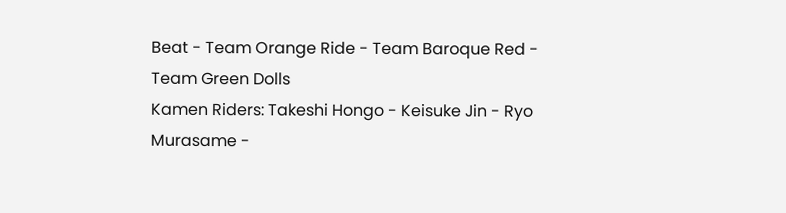Beat - Team Orange Ride - Team Baroque Red - Team Green Dolls
Kamen Riders: Takeshi Hongo - Keisuke Jin - Ryo Murasame -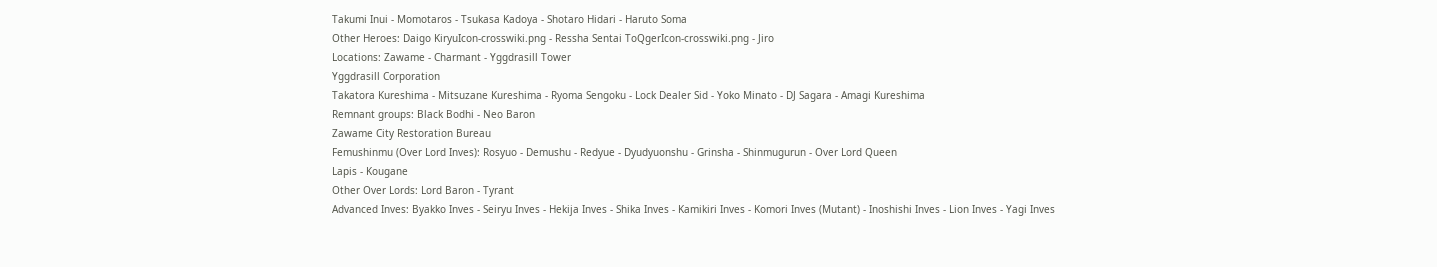Takumi Inui - Momotaros - Tsukasa Kadoya - Shotaro Hidari - Haruto Soma
Other Heroes: Daigo KiryuIcon-crosswiki.png - Ressha Sentai ToQgerIcon-crosswiki.png - Jiro
Locations: Zawame - Charmant - Yggdrasill Tower
Yggdrasill Corporation
Takatora Kureshima - Mitsuzane Kureshima - Ryoma Sengoku - Lock Dealer Sid - Yoko Minato - DJ Sagara - Amagi Kureshima
Remnant groups: Black Bodhi - Neo Baron
Zawame City Restoration Bureau
Femushinmu (Over Lord Inves): Rosyuo - Demushu - Redyue - Dyudyuonshu - Grinsha - Shinmugurun - Over Lord Queen
Lapis - Kougane
Other Over Lords: Lord Baron - Tyrant
Advanced Inves: Byakko Inves - Seiryu Inves - Hekija Inves - Shika Inves - Kamikiri Inves - Komori Inves (Mutant) - Inoshishi Inves - Lion Inves - Yagi Inves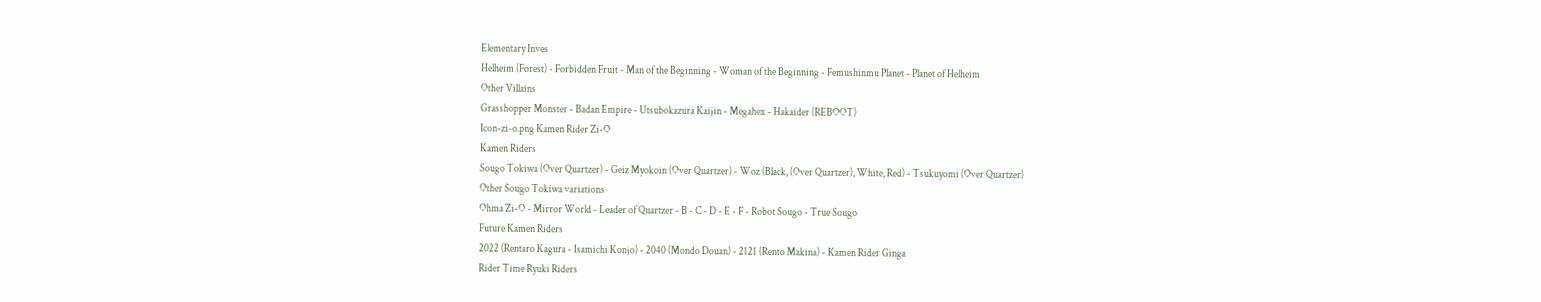Elementary Inves
Helheim (Forest) - Forbidden Fruit - Man of the Beginning - Woman of the Beginning - Femushinmu Planet - Planet of Helheim
Other Villains
Grasshopper Monster - Badan Empire - Utsubokazura Kaijin - Megahex - Hakaider (REBOOT)
Icon-zi-o.png Kamen Rider Zi-O
Kamen Riders
Sougo Tokiwa (Over Quartzer) - Geiz Myokoin (Over Quartzer) - Woz (Black, (Over Quartzer), White, Red) - Tsukuyomi (Over Quartzer)
Other Sougo Tokiwa variations
Ohma Zi-O - Mirror World - Leader of Quartzer - B - C - D - E - F - Robot Sougo - True Sougo
Future Kamen Riders
2022 (Rentaro Kagura - Isamichi Konjo) - 2040 (Mondo Douan) - 2121 (Rento Makina) - Kamen Rider Ginga
Rider Time Ryuki Riders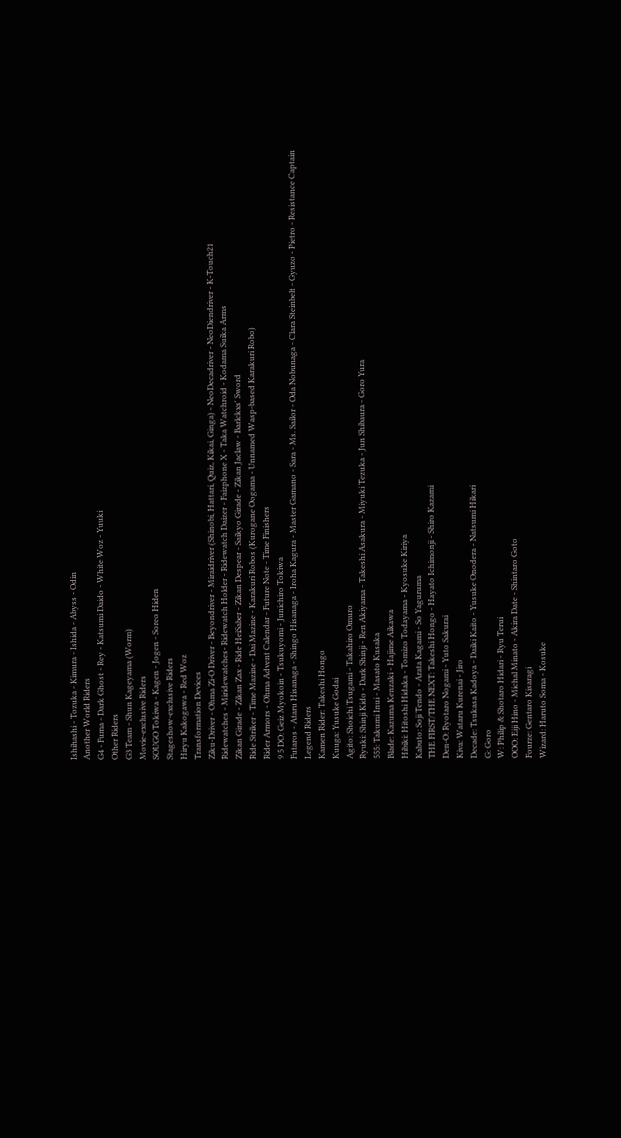Ishihashi - Tozuka - Kimura - Ishida - Abyss - Odin
Another World Riders
G4 - Fuma - Dark Ghost - Rey - Katsumi Daido - White Woz - Yuuki
Other Riders
G3 Team - Shun Kageyama (Worm)
Movie-exclusive Riders
SOUGO Tokiwa - Kagen - Jogen - Soreo Hiden
Stageshow-exclusive Riders
Hiryu Kakogawa - Red Woz
Transformation Devices
Ziku-Driver - Ohma Zi-O Driver - Beyondriver - Miraidriver (Shinobi, Hattari, Quiz, Kikai, Ginga) - NeoDecadriver - NeoDiendriver - K-Touch21
Ridewatches - Miridewatches- Ridewatch Holder - Ridewatch Daizer - Faizphone X - Taka Watchroid - Kodama Suika Arms
Zikan Girade - Zikan Zax - Ride HeiSaber - Zikan Despear - Saikyo Girade - Zikan Jaclaw - Barlckxs' Sword
Ride Striker - Time Mazine - Dai Mazine - Karakuri Robos (Kurogane Oogama - Unnamed Wasp-based Karakuri Robo)
Rider Armors - Ohma Advent Calendar - Future Note - Time Finishers
9 5 DO: Geiz Myokoin - Tsukuyomi - Junichiro Tokiwa
Futaros - Ataru Hisanaga - Shingo Hisanaga - Iroha Kagura - Master Gamano - Sara - Ms. Sailor - Oda Nobunaga - Clara Steinbelt - Gyuzo - Pietro - Resistance Captain
Legend Riders
Kamen Rider: Takeshi Hongo
Kuuga: Yusuke Godai
Agito: Shoichi Tsugami - Takahiro Omuro
Ryuki: Shinji Kido - Dark Shinji - Ren Akiyama - Takeshi Asakura - Miyuki Tezuka - Jun Shibaura - Goro Yura
555: Takumi Inui - Masato Kusaka
Blade: Kazuma Kenzaki - Hajime Aikawa
Hibiki: Hitoshi Hidaka - Tomizo Todayama - Kyosuke Kiriya
Kabuto: Soji Tendo - Arata Kagami - So Yaguruma
THE FIRST/THE NEXT: Takeshi Hongo - Hayato Ichimonji - Shiro Kazami
Den-O: Ryotaro Nogami - Yuto Sakurai
Kiva: Wataru Kurenai - Jiro
Decade: Tsukasa Kadoya - Daiki Kaito - Yusuke Onodera - Natsumi Hikari
G: Goro
W: Philip & Shotaro Hidari - Ryu Terui
OOO: Eiji Hino - Michal Minato - Akira Date - Shintaro Goto
Fourze: Gentaro Kisaragi
Wizard: Haruto Soma - Kosuke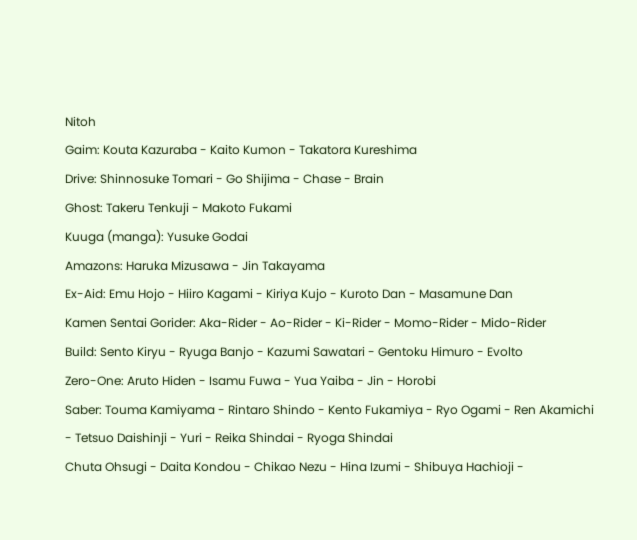Nitoh
Gaim: Kouta Kazuraba - Kaito Kumon - Takatora Kureshima
Drive: Shinnosuke Tomari - Go Shijima - Chase - Brain
Ghost: Takeru Tenkuji - Makoto Fukami
Kuuga (manga): Yusuke Godai
Amazons: Haruka Mizusawa - Jin Takayama
Ex-Aid: Emu Hojo - Hiiro Kagami - Kiriya Kujo - Kuroto Dan - Masamune Dan
Kamen Sentai Gorider: Aka-Rider - Ao-Rider - Ki-Rider - Momo-Rider - Mido-Rider
Build: Sento Kiryu - Ryuga Banjo - Kazumi Sawatari - Gentoku Himuro - Evolto
Zero-One: Aruto Hiden - Isamu Fuwa - Yua Yaiba - Jin - Horobi
Saber: Touma Kamiyama - Rintaro Shindo - Kento Fukamiya - Ryo Ogami - Ren Akamichi - Tetsuo Daishinji - Yuri - Reika Shindai - Ryoga Shindai
Chuta Ohsugi - Daita Kondou - Chikao Nezu - Hina Izumi - Shibuya Hachioji -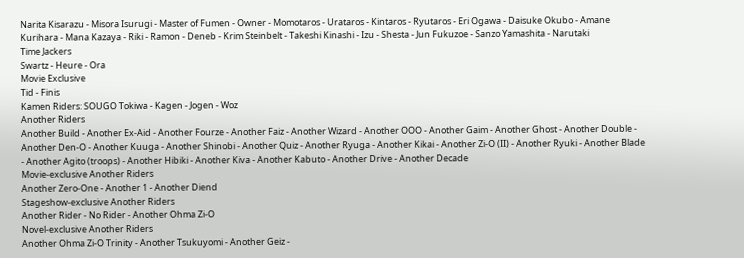Narita Kisarazu - Misora Isurugi - Master of Fumen - Owner - Momotaros - Urataros - Kintaros - Ryutaros - Eri Ogawa - Daisuke Okubo - Amane Kurihara - Mana Kazaya - Riki - Ramon - Deneb - Krim Steinbelt - Takeshi Kinashi - Izu - Shesta - Jun Fukuzoe - Sanzo Yamashita - Narutaki
Time Jackers
Swartz - Heure - Ora
Movie Exclusive
Tid - Finis
Kamen Riders: SOUGO Tokiwa - Kagen - Jogen - Woz
Another Riders
Another Build - Another Ex-Aid - Another Fourze - Another Faiz - Another Wizard - Another OOO - Another Gaim - Another Ghost - Another Double - Another Den-O - Another Kuuga - Another Shinobi - Another Quiz - Another Ryuga - Another Kikai - Another Zi-O (II) - Another Ryuki - Another Blade - Another Agito (troops) - Another Hibiki - Another Kiva - Another Kabuto - Another Drive - Another Decade
Movie-exclusive Another Riders
Another Zero-One - Another 1 - Another Diend
Stageshow-exclusive Another Riders
Another Rider - No Rider - Another Ohma Zi-O
Novel-exclusive Another Riders
Another Ohma Zi-O Trinity - Another Tsukuyomi - Another Geiz -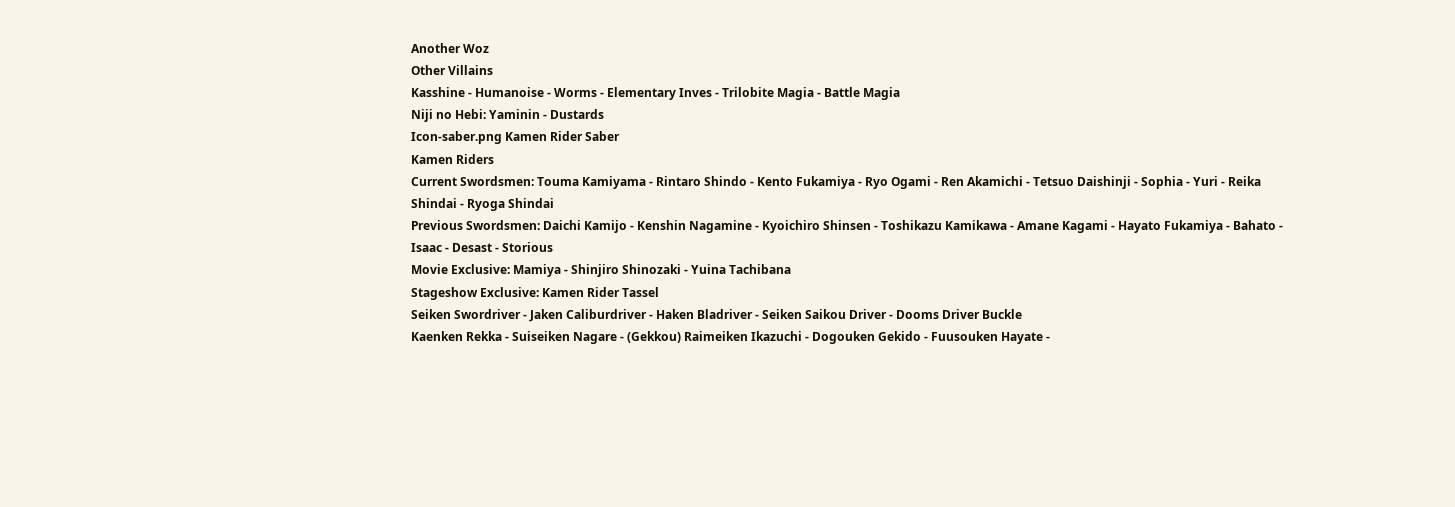Another Woz
Other Villains
Kasshine - Humanoise - Worms - Elementary Inves - Trilobite Magia - Battle Magia
Niji no Hebi: Yaminin - Dustards
Icon-saber.png Kamen Rider Saber
Kamen Riders
Current Swordsmen: Touma Kamiyama - Rintaro Shindo - Kento Fukamiya - Ryo Ogami - Ren Akamichi - Tetsuo Daishinji - Sophia - Yuri - Reika Shindai - Ryoga Shindai
Previous Swordsmen: Daichi Kamijo - Kenshin Nagamine - Kyoichiro Shinsen - Toshikazu Kamikawa - Amane Kagami - Hayato Fukamiya - Bahato - Isaac - Desast - Storious
Movie Exclusive: Mamiya - Shinjiro Shinozaki - Yuina Tachibana
Stageshow Exclusive: Kamen Rider Tassel
Seiken Swordriver - Jaken Caliburdriver - Haken Bladriver - Seiken Saikou Driver - Dooms Driver Buckle
Kaenken Rekka - Suiseiken Nagare - (Gekkou) Raimeiken Ikazuchi - Dogouken Gekido - Fuusouken Hayate -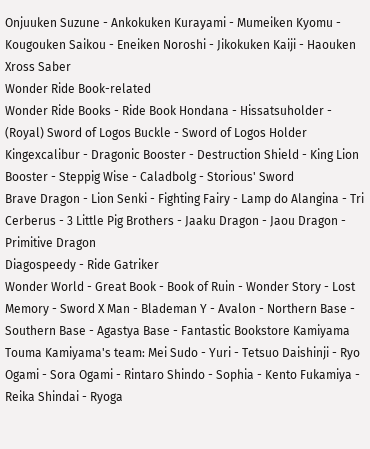Onjuuken Suzune - Ankokuken Kurayami - Mumeiken Kyomu - Kougouken Saikou - Eneiken Noroshi - Jikokuken Kaiji - Haouken Xross Saber
Wonder Ride Book-related
Wonder Ride Books - Ride Book Hondana - Hissatsuholder - (Royal) Sword of Logos Buckle - Sword of Logos Holder
Kingexcalibur - Dragonic Booster - Destruction Shield - King Lion Booster - Steppig Wise - Caladbolg - Storious' Sword
Brave Dragon - Lion Senki - Fighting Fairy - Lamp do Alangina - Tri Cerberus - 3 Little Pig Brothers - Jaaku Dragon - Jaou Dragon - Primitive Dragon
Diagospeedy - Ride Gatriker
Wonder World - Great Book - Book of Ruin - Wonder Story - Lost Memory - Sword X Man - Blademan Y - Avalon - Northern Base - Southern Base - Agastya Base - Fantastic Bookstore Kamiyama
Touma Kamiyama's team: Mei Sudo - Yuri - Tetsuo Daishinji - Ryo Ogami - Sora Ogami - Rintaro Shindo - Sophia - Kento Fukamiya - Reika Shindai - Ryoga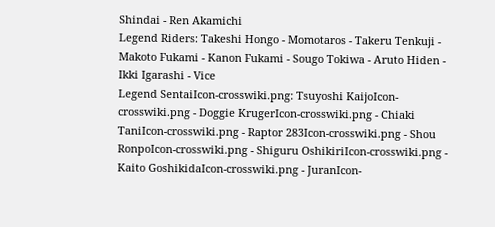Shindai - Ren Akamichi
Legend Riders: Takeshi Hongo - Momotaros - Takeru Tenkuji - Makoto Fukami - Kanon Fukami - Sougo Tokiwa - Aruto Hiden - Ikki Igarashi - Vice
Legend SentaiIcon-crosswiki.png: Tsuyoshi KaijoIcon-crosswiki.png - Doggie KrugerIcon-crosswiki.png - Chiaki TaniIcon-crosswiki.png - Raptor 283Icon-crosswiki.png - Shou RonpoIcon-crosswiki.png - Shiguru OshikiriIcon-crosswiki.png - Kaito GoshikidaIcon-crosswiki.png - JuranIcon-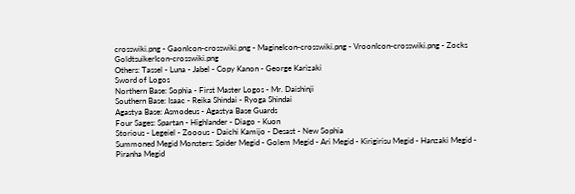crosswiki.png - GaonIcon-crosswiki.png - MagineIcon-crosswiki.png - VroonIcon-crosswiki.png - Zocks GoldtsuikerIcon-crosswiki.png
Others: Tassel - Luna - Jabel - Copy Kanon - George Karizaki
Sword of Logos
Northern Base: Sophia - First Master Logos - Mr. Daishinji
Southern Base: Isaac - Reika Shindai - Ryoga Shindai
Agastya Base: Asmodeus - Agastya Base Guards
Four Sages: Spartan - Highlander - Diago - Kuon
Storious - Legeiel - Zooous - Daichi Kamijo - Desast - New Sophia
Summoned Megid Monsters: Spider Megid - Golem Megid - Ari Megid - Kirigirisu Megid - Hanzaki Megid - Piranha Megid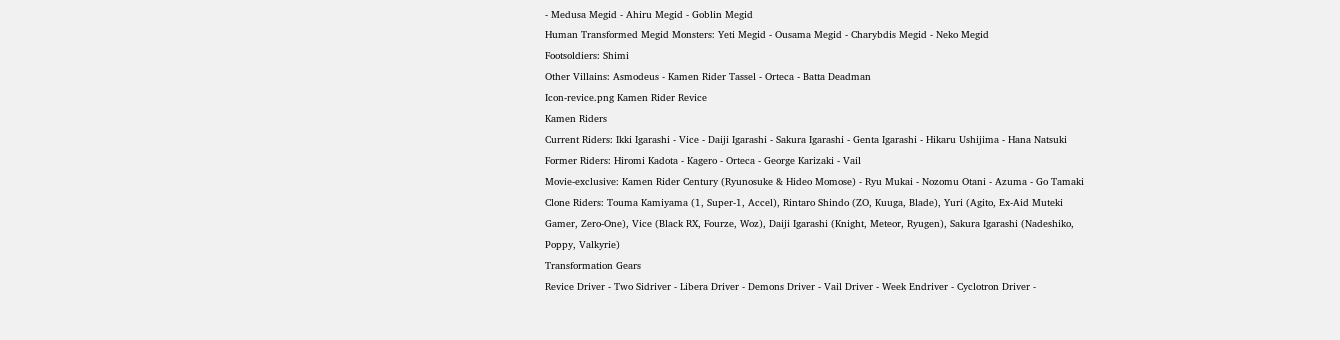- Medusa Megid - Ahiru Megid - Goblin Megid
Human Transformed Megid Monsters: Yeti Megid - Ousama Megid - Charybdis Megid - Neko Megid
Footsoldiers: Shimi
Other Villains: Asmodeus - Kamen Rider Tassel - Orteca - Batta Deadman
Icon-revice.png Kamen Rider Revice
Kamen Riders
Current Riders: Ikki Igarashi - Vice - Daiji Igarashi - Sakura Igarashi - Genta Igarashi - Hikaru Ushijima - Hana Natsuki
Former Riders: Hiromi Kadota - Kagero - Orteca - George Karizaki - Vail
Movie-exclusive: Kamen Rider Century (Ryunosuke & Hideo Momose) - Ryu Mukai - Nozomu Otani - Azuma - Go Tamaki
Clone Riders: Touma Kamiyama (1, Super-1, Accel), Rintaro Shindo (ZO, Kuuga, Blade), Yuri (Agito, Ex-Aid Muteki Gamer, Zero-One), Vice (Black RX, Fourze, Woz), Daiji Igarashi (Knight, Meteor, Ryugen), Sakura Igarashi (Nadeshiko, Poppy, Valkyrie)
Transformation Gears
Revice Driver - Two Sidriver - Libera Driver - Demons Driver - Vail Driver - Week Endriver - Cyclotron Driver -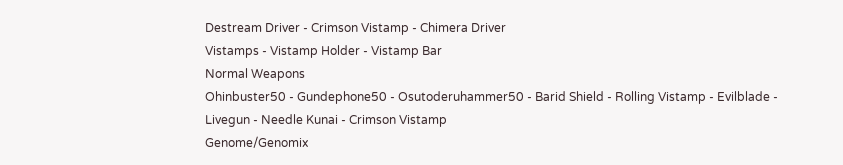Destream Driver - Crimson Vistamp - Chimera Driver
Vistamps - Vistamp Holder - Vistamp Bar
Normal Weapons
Ohinbuster50 - Gundephone50 - Osutoderuhammer50 - Barid Shield - Rolling Vistamp - Evilblade - Livegun - Needle Kunai - Crimson Vistamp
Genome/Genomix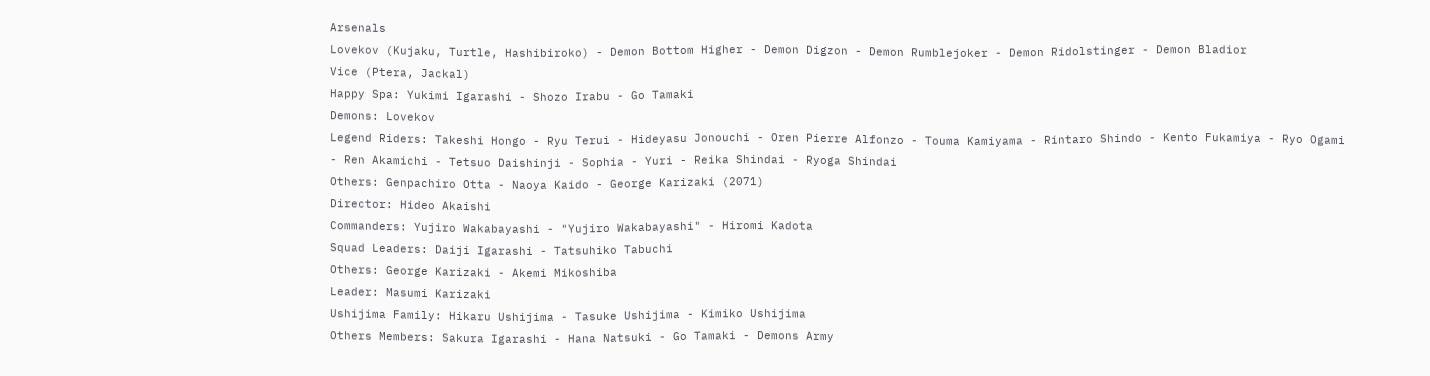Arsenals
Lovekov (Kujaku, Turtle, Hashibiroko) - Demon Bottom Higher - Demon Digzon - Demon Rumblejoker - Demon Ridolstinger - Demon Bladior
Vice (Ptera, Jackal)
Happy Spa: Yukimi Igarashi - Shozo Irabu - Go Tamaki
Demons: Lovekov
Legend Riders: Takeshi Hongo - Ryu Terui - Hideyasu Jonouchi - Oren Pierre Alfonzo - Touma Kamiyama - Rintaro Shindo - Kento Fukamiya - Ryo Ogami - Ren Akamichi - Tetsuo Daishinji - Sophia - Yuri - Reika Shindai - Ryoga Shindai
Others: Genpachiro Otta - Naoya Kaido - George Karizaki (2071)
Director: Hideo Akaishi
Commanders: Yujiro Wakabayashi - "Yujiro Wakabayashi" - Hiromi Kadota
Squad Leaders: Daiji Igarashi - Tatsuhiko Tabuchi
Others: George Karizaki - Akemi Mikoshiba
Leader: Masumi Karizaki
Ushijima Family: Hikaru Ushijima - Tasuke Ushijima - Kimiko Ushijima
Others Members: Sakura Igarashi - Hana Natsuki - Go Tamaki - Demons Army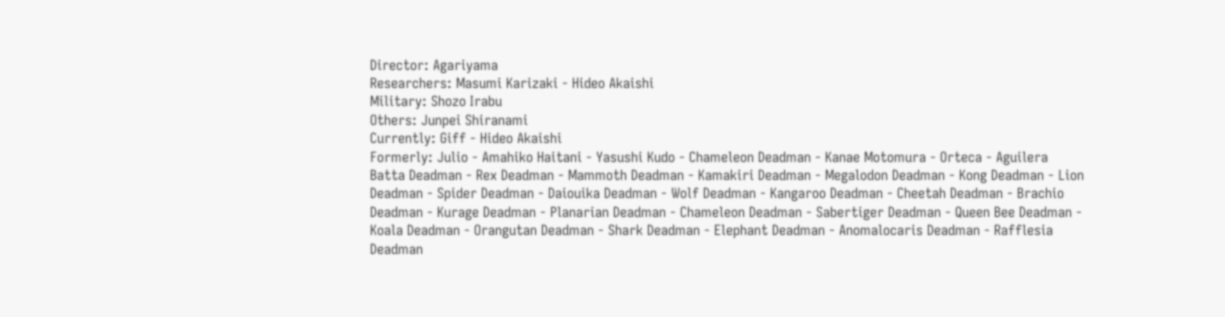Director: Agariyama
Researchers: Masumi Karizaki - Hideo Akaishi
Military: Shozo Irabu
Others: Junpei Shiranami
Currently: Giff - Hideo Akaishi
Formerly: Julio - Amahiko Haitani - Yasushi Kudo - Chameleon Deadman - Kanae Motomura - Orteca - Aguilera
Batta Deadman - Rex Deadman - Mammoth Deadman - Kamakiri Deadman - Megalodon Deadman - Kong Deadman - Lion Deadman - Spider Deadman - Daiouika Deadman - Wolf Deadman - Kangaroo Deadman - Cheetah Deadman - Brachio Deadman - Kurage Deadman - Planarian Deadman - Chameleon Deadman - Sabertiger Deadman - Queen Bee Deadman - Koala Deadman - Orangutan Deadman - Shark Deadman - Elephant Deadman - Anomalocaris Deadman - Rafflesia Deadman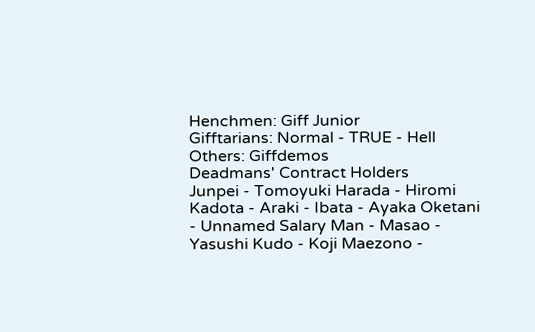Henchmen: Giff Junior
Gifftarians: Normal - TRUE - Hell
Others: Giffdemos
Deadmans' Contract Holders
Junpei - Tomoyuki Harada - Hiromi Kadota - Araki - Ibata - Ayaka Oketani - Unnamed Salary Man - Masao - Yasushi Kudo - Koji Maezono -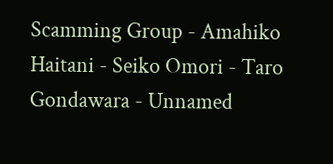Scamming Group - Amahiko Haitani - Seiko Omori - Taro Gondawara - Unnamed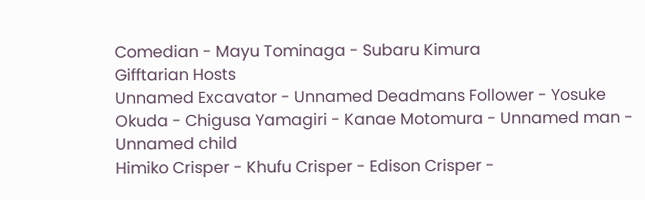Comedian - Mayu Tominaga - Subaru Kimura
Gifftarian Hosts
Unnamed Excavator - Unnamed Deadmans Follower - Yosuke Okuda - Chigusa Yamagiri - Kanae Motomura - Unnamed man - Unnamed child
Himiko Crisper - Khufu Crisper - Edison Crisper -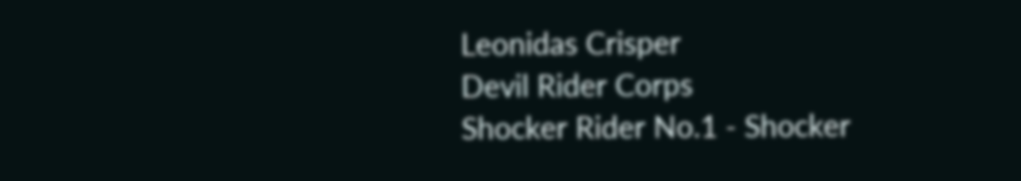Leonidas Crisper
Devil Rider Corps
Shocker Rider No.1 - Shocker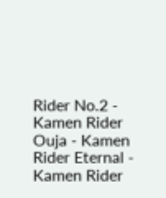Rider No.2 - Kamen Rider Ouja - Kamen Rider Eternal - Kamen Rider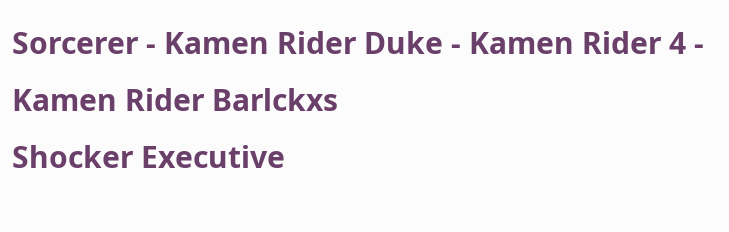Sorcerer - Kamen Rider Duke - Kamen Rider 4 - Kamen Rider Barlckxs
Shocker Executive